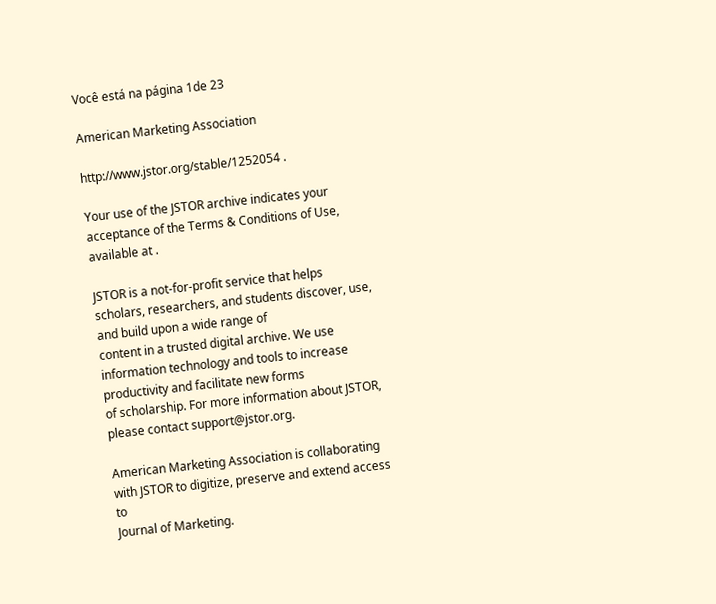Você está na página 1de 23

American Marketing Association

http://www.jstor.org/stable/1252054 .

Your use of the JSTOR archive indicates your acceptance of the Terms & Conditions of Use, available at .

JSTOR is a not-for-profit service that helps scholars, researchers, and students discover, use, and build upon a wide range of
content in a trusted digital archive. We use information technology and tools to increase productivity and facilitate new forms
of scholarship. For more information about JSTOR, please contact support@jstor.org.

American Marketing Association is collaborating with JSTOR to digitize, preserve and extend access to
Journal of Marketing.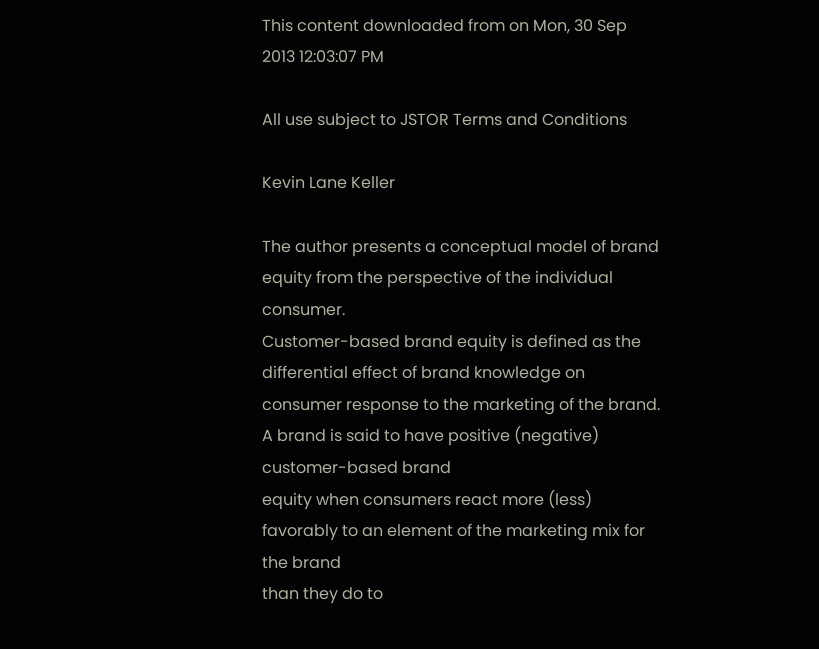This content downloaded from on Mon, 30 Sep 2013 12:03:07 PM

All use subject to JSTOR Terms and Conditions

Kevin Lane Keller

The author presents a conceptual model of brand equity from the perspective of the individual consumer.
Customer-based brand equity is defined as the differential effect of brand knowledge on consumer response to the marketing of the brand. A brand is said to have positive (negative) customer-based brand
equity when consumers react more (less) favorably to an element of the marketing mix for the brand
than they do to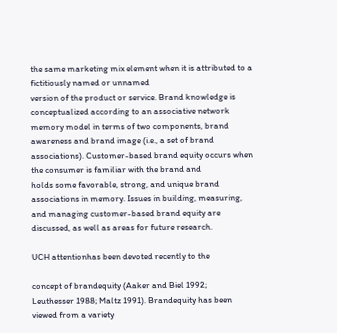the same marketing mix element when it is attributed to a fictitiously named or unnamed
version of the product or service. Brand knowledge is conceptualized according to an associative network
memory model in terms of two components, brand awareness and brand image (i.e., a set of brand
associations). Customer-based brand equity occurs when the consumer is familiar with the brand and
holds some favorable, strong, and unique brand associations in memory. Issues in building, measuring,
and managing customer-based brand equity are discussed, as well as areas for future research.

UCH attentionhas been devoted recently to the

concept of brandequity (Aaker and Biel 1992;
Leuthesser 1988; Maltz 1991). Brandequity has been
viewed from a variety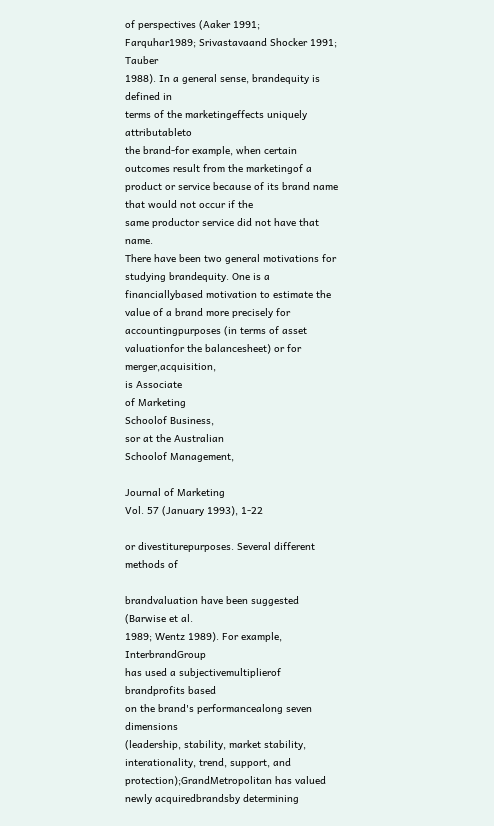of perspectives (Aaker 1991;
Farquhar1989; Srivastavaand Shocker 1991; Tauber
1988). In a general sense, brandequity is defined in
terms of the marketingeffects uniquely attributableto
the brand-for example, when certain outcomes result from the marketingof a product or service because of its brand name that would not occur if the
same productor service did not have that name.
There have been two general motivations for
studying brandequity. One is a financiallybased motivation to estimate the value of a brand more precisely for accountingpurposes (in terms of asset valuationfor the balancesheet) or for merger,acquisition,
is Associate
of Marketing
Schoolof Business,
sor at the Australian
Schoolof Management,

Journal of Marketing
Vol. 57 (January 1993), 1-22

or divestiturepurposes. Several different methods of

brandvaluation have been suggested (Barwise et al.
1989; Wentz 1989). For example, InterbrandGroup
has used a subjectivemultiplierof brandprofits based
on the brand's performancealong seven dimensions
(leadership, stability, market stability, interationality, trend, support, and protection);GrandMetropolitan has valued newly acquiredbrandsby determining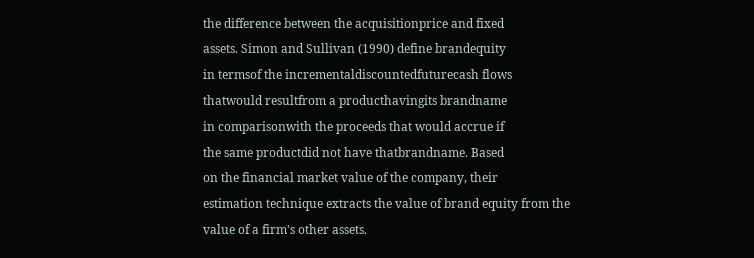the difference between the acquisitionprice and fixed
assets. Simon and Sullivan (1990) define brandequity
in termsof the incrementaldiscountedfuturecash flows
thatwould resultfrom a producthavingits brandname
in comparisonwith the proceeds that would accrue if
the same productdid not have thatbrandname. Based
on the financial market value of the company, their
estimation technique extracts the value of brand equity from the value of a firm's other assets.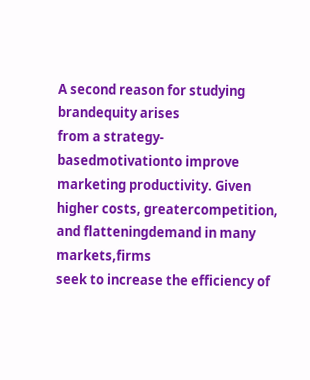A second reason for studying brandequity arises
from a strategy-basedmotivationto improve marketing productivity. Given higher costs, greatercompetition, and flatteningdemand in many markets,firms
seek to increase the efficiency of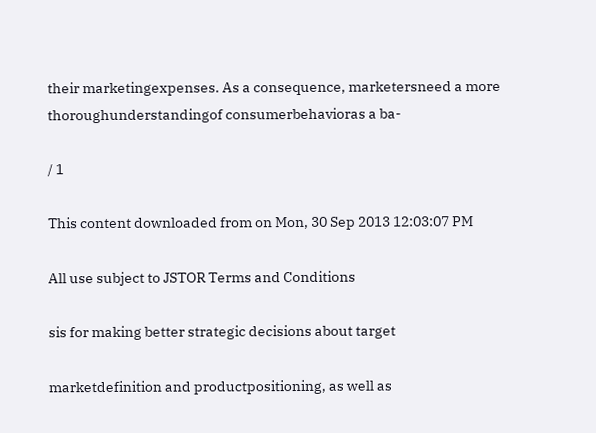their marketingexpenses. As a consequence, marketersneed a more
thoroughunderstandingof consumerbehavioras a ba-

/ 1

This content downloaded from on Mon, 30 Sep 2013 12:03:07 PM

All use subject to JSTOR Terms and Conditions

sis for making better strategic decisions about target

marketdefinition and productpositioning, as well as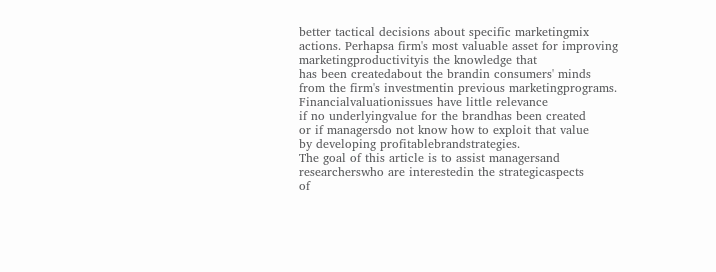better tactical decisions about specific marketingmix
actions. Perhapsa firm's most valuable asset for improving marketingproductivityis the knowledge that
has been createdabout the brandin consumers' minds
from the firm's investmentin previous marketingprograms. Financialvaluationissues have little relevance
if no underlyingvalue for the brandhas been created
or if managersdo not know how to exploit that value
by developing profitablebrandstrategies.
The goal of this article is to assist managersand
researcherswho are interestedin the strategicaspects
of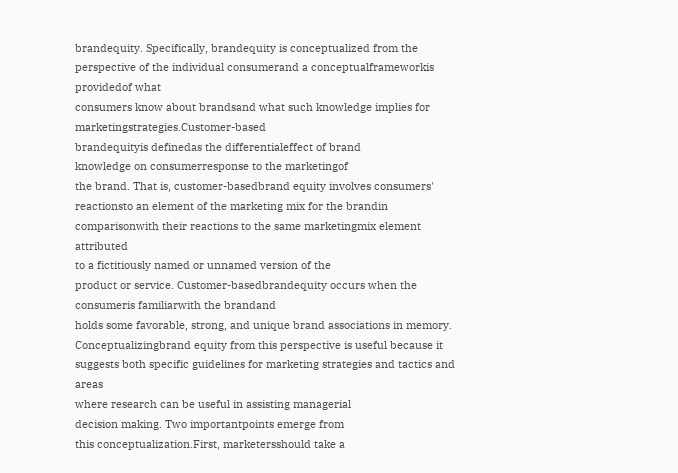brandequity. Specifically, brandequity is conceptualized from the perspective of the individual consumerand a conceptualframeworkis providedof what
consumers know about brandsand what such knowledge implies for marketingstrategies.Customer-based
brandequityis definedas the differentialeffect of brand
knowledge on consumerresponse to the marketingof
the brand. That is, customer-basedbrand equity involves consumers' reactionsto an element of the marketing mix for the brandin comparisonwith their reactions to the same marketingmix element attributed
to a fictitiously named or unnamed version of the
product or service. Customer-basedbrandequity occurs when the consumeris familiarwith the brandand
holds some favorable, strong, and unique brand associations in memory.
Conceptualizingbrand equity from this perspective is useful because it suggests both specific guidelines for marketing strategies and tactics and areas
where research can be useful in assisting managerial
decision making. Two importantpoints emerge from
this conceptualization.First, marketersshould take a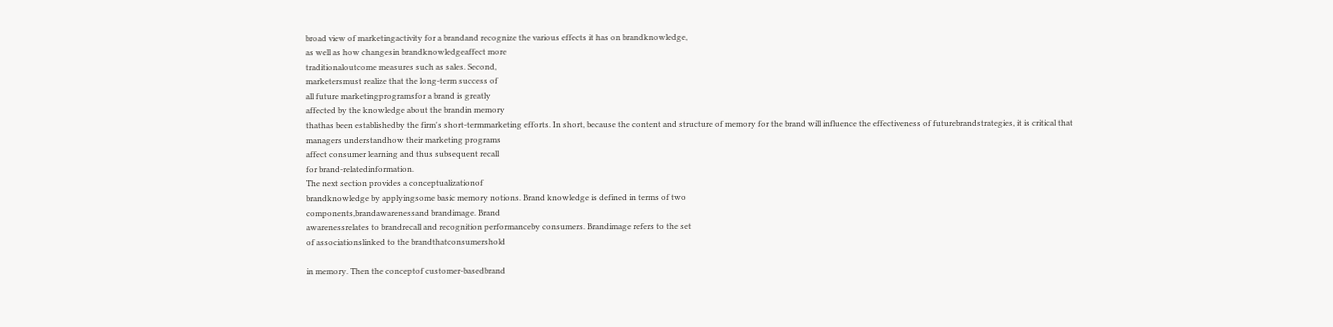broad view of marketingactivity for a brandand recognize the various effects it has on brandknowledge,
as well as how changesin brandknowledgeaffect more
traditionaloutcome measures such as sales. Second,
marketersmust realize that the long-term success of
all future marketingprogramsfor a brand is greatly
affected by the knowledge about the brandin memory
thathas been establishedby the firm's short-termmarketing efforts. In short, because the content and structure of memory for the brand will influence the effectiveness of futurebrandstrategies, it is critical that
managers understandhow their marketing programs
affect consumer learning and thus subsequent recall
for brand-relatedinformation.
The next section provides a conceptualizationof
brandknowledge by applyingsome basic memory notions. Brand knowledge is defined in terms of two
components,brandawarenessand brandimage. Brand
awarenessrelates to brandrecall and recognition performanceby consumers. Brandimage refers to the set
of associationslinked to the brandthatconsumershold

in memory. Then the conceptof customer-basedbrand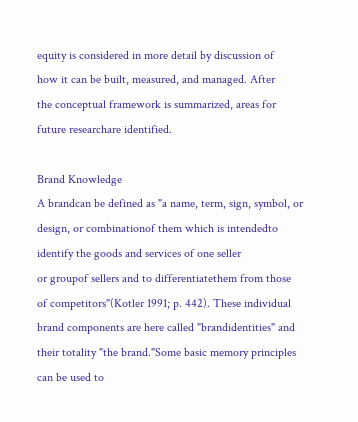equity is considered in more detail by discussion of
how it can be built, measured, and managed. After
the conceptual framework is summarized, areas for
future researchare identified.

Brand Knowledge
A brandcan be defined as "a name, term, sign, symbol, or design, or combinationof them which is intendedto identify the goods and services of one seller
or groupof sellers and to differentiatethem from those
of competitors"(Kotler 1991; p. 442). These individual brand components are here called "brandidentities" and their totality "the brand."Some basic memory principles can be used to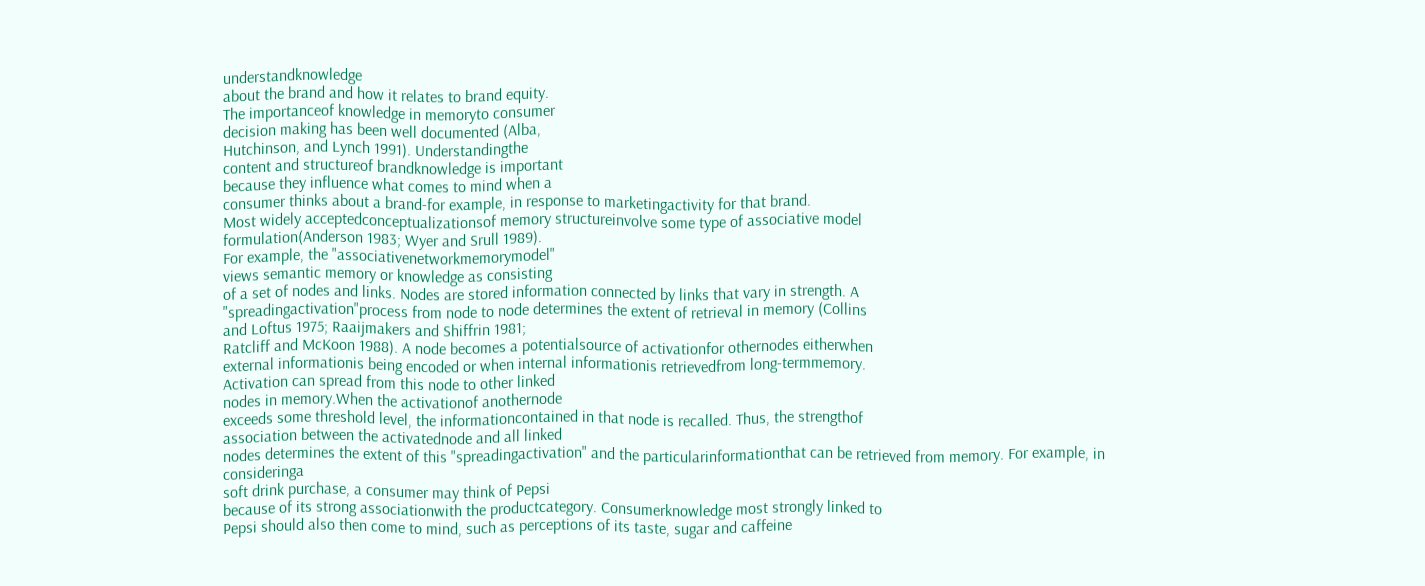understandknowledge
about the brand and how it relates to brand equity.
The importanceof knowledge in memoryto consumer
decision making has been well documented (Alba,
Hutchinson, and Lynch 1991). Understandingthe
content and structureof brandknowledge is important
because they influence what comes to mind when a
consumer thinks about a brand-for example, in response to marketingactivity for that brand.
Most widely acceptedconceptualizationsof memory structureinvolve some type of associative model
formulation(Anderson 1983; Wyer and Srull 1989).
For example, the "associativenetworkmemorymodel"
views semantic memory or knowledge as consisting
of a set of nodes and links. Nodes are stored information connected by links that vary in strength. A
"spreadingactivation"process from node to node determines the extent of retrieval in memory (Collins
and Loftus 1975; Raaijmakers and Shiffrin 1981;
Ratcliff and McKoon 1988). A node becomes a potentialsource of activationfor othernodes eitherwhen
external informationis being encoded or when internal informationis retrievedfrom long-termmemory.
Activation can spread from this node to other linked
nodes in memory.When the activationof anothernode
exceeds some threshold level, the informationcontained in that node is recalled. Thus, the strengthof
association between the activatednode and all linked
nodes determines the extent of this "spreadingactivation" and the particularinformationthat can be retrieved from memory. For example, in consideringa
soft drink purchase, a consumer may think of Pepsi
because of its strong associationwith the productcategory. Consumerknowledge most strongly linked to
Pepsi should also then come to mind, such as perceptions of its taste, sugar and caffeine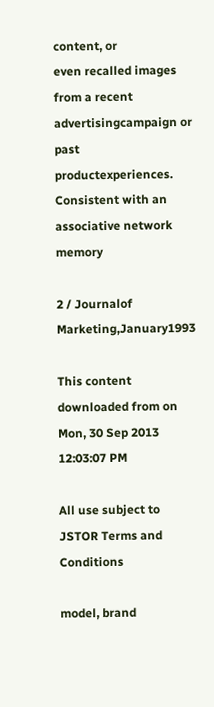content, or
even recalled images from a recent advertisingcampaign or past productexperiences.
Consistent with an associative network memory

2 / Journalof Marketing,January1993

This content downloaded from on Mon, 30 Sep 2013 12:03:07 PM

All use subject to JSTOR Terms and Conditions

model, brand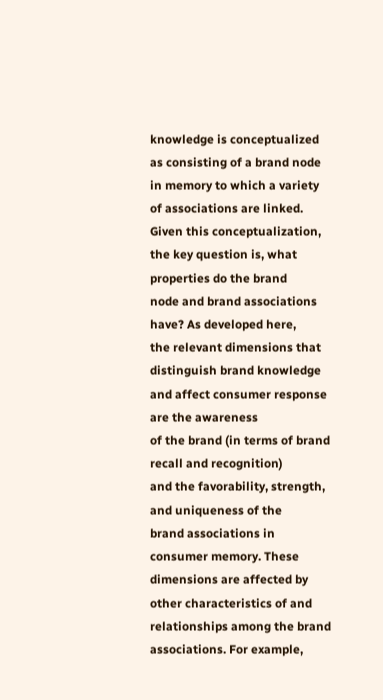knowledge is conceptualized as consisting of a brand node in memory to which a variety
of associations are linked. Given this conceptualization, the key question is, what properties do the brand
node and brand associations have? As developed here,
the relevant dimensions that distinguish brand knowledge and affect consumer response are the awareness
of the brand (in terms of brand recall and recognition)
and the favorability, strength, and uniqueness of the
brand associations in consumer memory. These dimensions are affected by other characteristics of and
relationships among the brand associations. For example,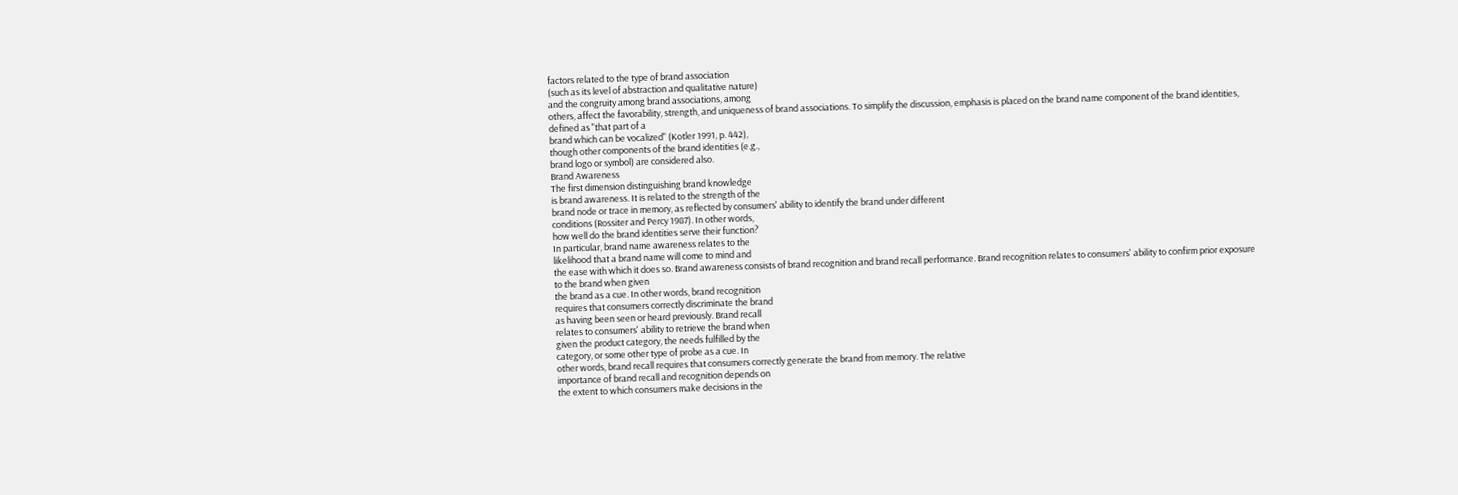factors related to the type of brand association
(such as its level of abstraction and qualitative nature)
and the congruity among brand associations, among
others, affect the favorability, strength, and uniqueness of brand associations. To simplify the discussion, emphasis is placed on the brand name component of the brand identities, defined as "that part of a
brand which can be vocalized" (Kotler 1991, p. 442),
though other components of the brand identities (e.g.,
brand logo or symbol) are considered also.
Brand Awareness
The first dimension distinguishing brand knowledge
is brand awareness. It is related to the strength of the
brand node or trace in memory, as reflected by consumers' ability to identify the brand under different
conditions (Rossiter and Percy 1987). In other words,
how well do the brand identities serve their function?
In particular, brand name awareness relates to the
likelihood that a brand name will come to mind and
the ease with which it does so. Brand awareness consists of brand recognition and brand recall performance. Brand recognition relates to consumers' ability to confirm prior exposure to the brand when given
the brand as a cue. In other words, brand recognition
requires that consumers correctly discriminate the brand
as having been seen or heard previously. Brand recall
relates to consumers' ability to retrieve the brand when
given the product category, the needs fulfilled by the
category, or some other type of probe as a cue. In
other words, brand recall requires that consumers correctly generate the brand from memory. The relative
importance of brand recall and recognition depends on
the extent to which consumers make decisions in the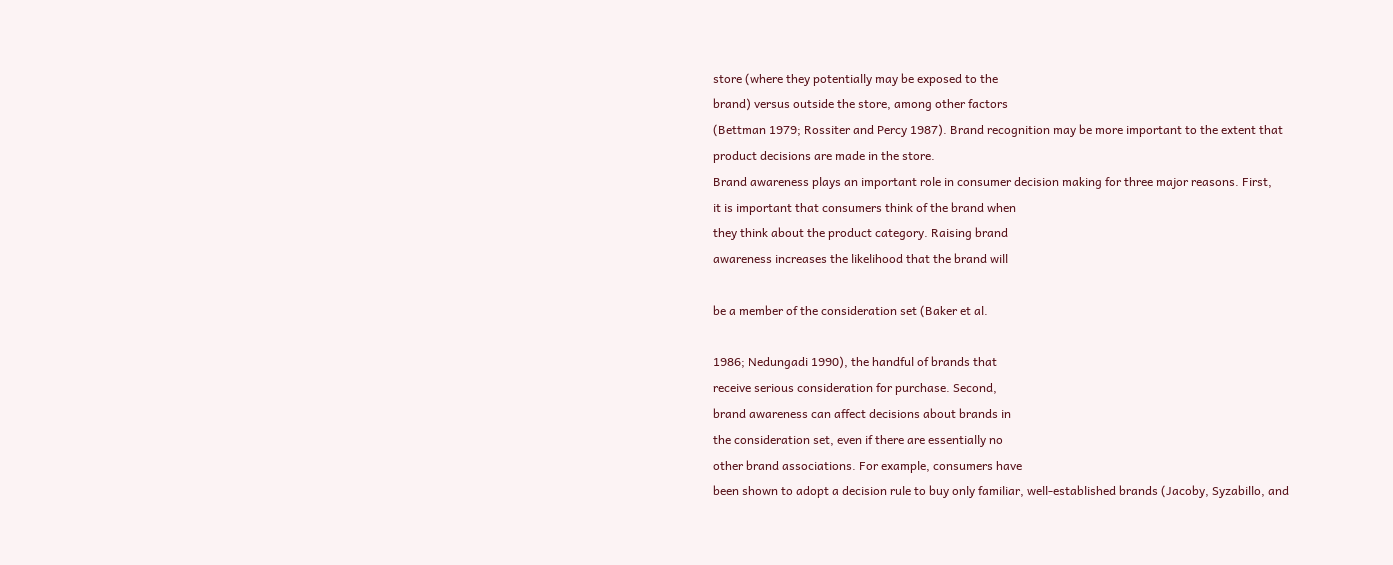store (where they potentially may be exposed to the
brand) versus outside the store, among other factors
(Bettman 1979; Rossiter and Percy 1987). Brand recognition may be more important to the extent that
product decisions are made in the store.
Brand awareness plays an important role in consumer decision making for three major reasons. First,
it is important that consumers think of the brand when
they think about the product category. Raising brand
awareness increases the likelihood that the brand will

be a member of the consideration set (Baker et al.

1986; Nedungadi 1990), the handful of brands that
receive serious consideration for purchase. Second,
brand awareness can affect decisions about brands in
the consideration set, even if there are essentially no
other brand associations. For example, consumers have
been shown to adopt a decision rule to buy only familiar, well-established brands (Jacoby, Syzabillo, and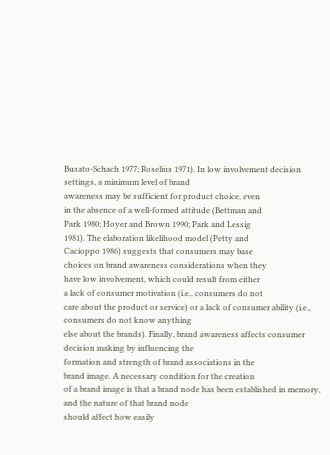Busato-Schach 1977; Roselius 1971). In low involvement decision settings, a minimum level of brand
awareness may be sufficient for product choice, even
in the absence of a well-formed attitude (Bettman and
Park 1980; Hoyer and Brown 1990; Park and Lessig
1981). The elaboration likelihood model (Petty and
Cacioppo 1986) suggests that consumers may base
choices on brand awareness considerations when they
have low involvement, which could result from either
a lack of consumer motivation (i.e., consumers do not
care about the product or service) or a lack of consumer ability (i.e., consumers do not know anything
else about the brands). Finally, brand awareness affects consumer decision making by influencing the
formation and strength of brand associations in the
brand image. A necessary condition for the creation
of a brand image is that a brand node has been established in memory, and the nature of that brand node
should affect how easily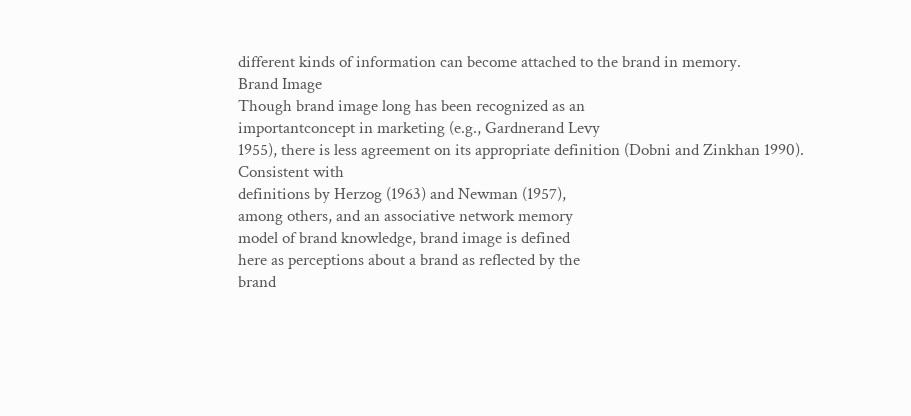different kinds of information can become attached to the brand in memory.
Brand Image
Though brand image long has been recognized as an
importantconcept in marketing (e.g., Gardnerand Levy
1955), there is less agreement on its appropriate definition (Dobni and Zinkhan 1990). Consistent with
definitions by Herzog (1963) and Newman (1957),
among others, and an associative network memory
model of brand knowledge, brand image is defined
here as perceptions about a brand as reflected by the
brand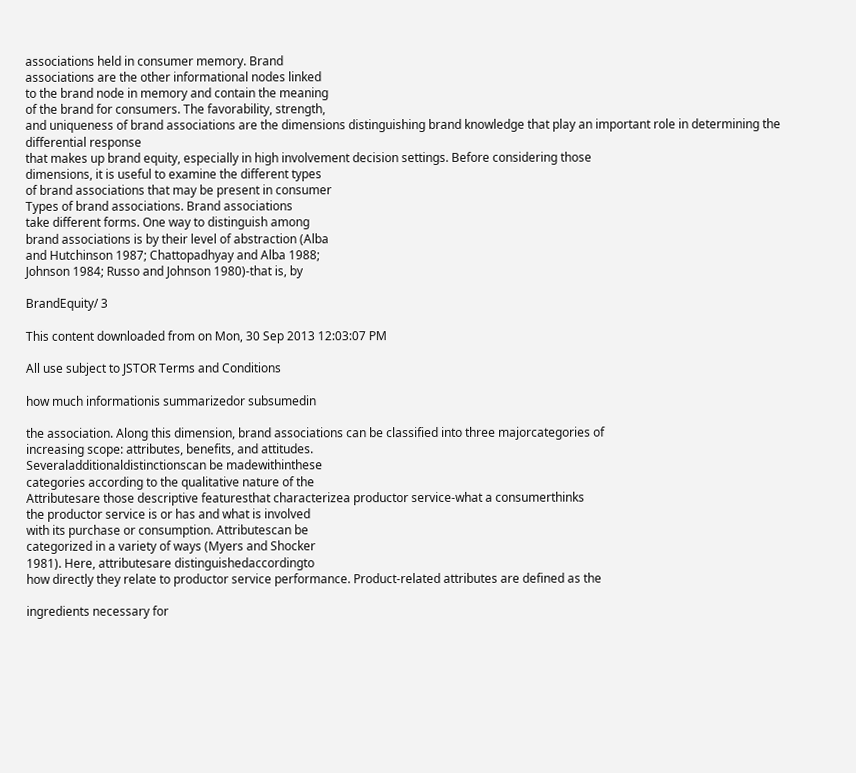associations held in consumer memory. Brand
associations are the other informational nodes linked
to the brand node in memory and contain the meaning
of the brand for consumers. The favorability, strength,
and uniqueness of brand associations are the dimensions distinguishing brand knowledge that play an important role in determining the differential response
that makes up brand equity, especially in high involvement decision settings. Before considering those
dimensions, it is useful to examine the different types
of brand associations that may be present in consumer
Types of brand associations. Brand associations
take different forms. One way to distinguish among
brand associations is by their level of abstraction (Alba
and Hutchinson 1987; Chattopadhyay and Alba 1988;
Johnson 1984; Russo and Johnson 1980)-that is, by

BrandEquity/ 3

This content downloaded from on Mon, 30 Sep 2013 12:03:07 PM

All use subject to JSTOR Terms and Conditions

how much informationis summarizedor subsumedin

the association. Along this dimension, brand associations can be classified into three majorcategories of
increasing scope: attributes, benefits, and attitudes.
Severaladditionaldistinctionscan be madewithinthese
categories according to the qualitative nature of the
Attributesare those descriptive featuresthat characterizea productor service-what a consumerthinks
the productor service is or has and what is involved
with its purchase or consumption. Attributescan be
categorized in a variety of ways (Myers and Shocker
1981). Here, attributesare distinguishedaccordingto
how directly they relate to productor service performance. Product-related attributes are defined as the

ingredients necessary for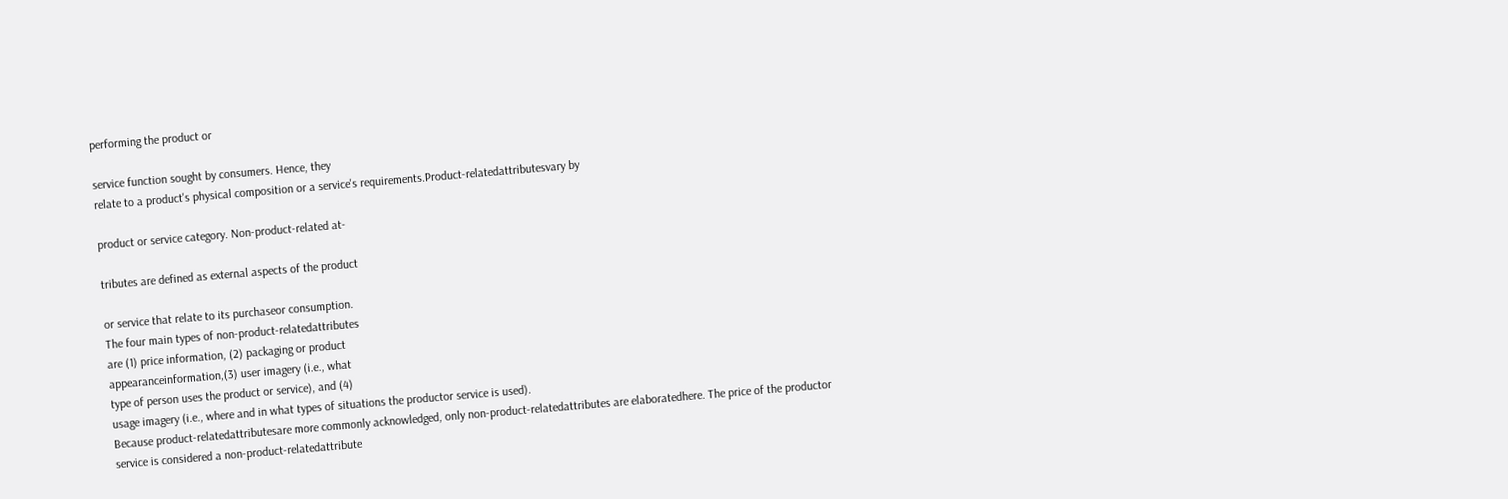performing the product or

service function sought by consumers. Hence, they
relate to a product's physical composition or a service's requirements.Product-relatedattributesvary by

product or service category. Non-product-related at-

tributes are defined as external aspects of the product

or service that relate to its purchaseor consumption.
The four main types of non-product-relatedattributes
are (1) price information, (2) packaging or product
appearanceinformation,(3) user imagery (i.e., what
type of person uses the product or service), and (4)
usage imagery (i.e., where and in what types of situations the productor service is used).
Because product-relatedattributesare more commonly acknowledged, only non-product-relatedattributes are elaboratedhere. The price of the productor
service is considered a non-product-relatedattribute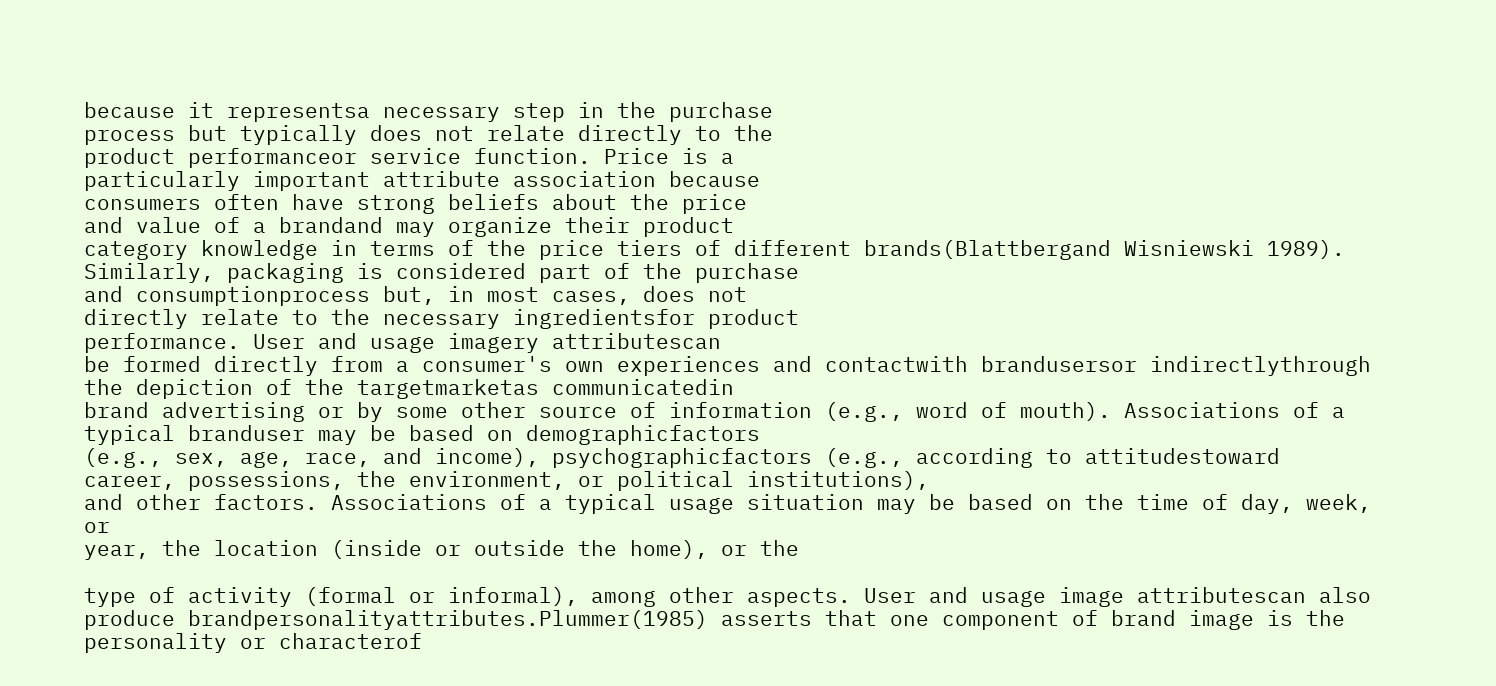because it representsa necessary step in the purchase
process but typically does not relate directly to the
product performanceor service function. Price is a
particularly important attribute association because
consumers often have strong beliefs about the price
and value of a brandand may organize their product
category knowledge in terms of the price tiers of different brands(Blattbergand Wisniewski 1989). Similarly, packaging is considered part of the purchase
and consumptionprocess but, in most cases, does not
directly relate to the necessary ingredientsfor product
performance. User and usage imagery attributescan
be formed directly from a consumer's own experiences and contactwith brandusersor indirectlythrough
the depiction of the targetmarketas communicatedin
brand advertising or by some other source of information (e.g., word of mouth). Associations of a typical branduser may be based on demographicfactors
(e.g., sex, age, race, and income), psychographicfactors (e.g., according to attitudestoward career, possessions, the environment, or political institutions),
and other factors. Associations of a typical usage situation may be based on the time of day, week, or
year, the location (inside or outside the home), or the

type of activity (formal or informal), among other aspects. User and usage image attributescan also produce brandpersonalityattributes.Plummer(1985) asserts that one component of brand image is the
personality or characterof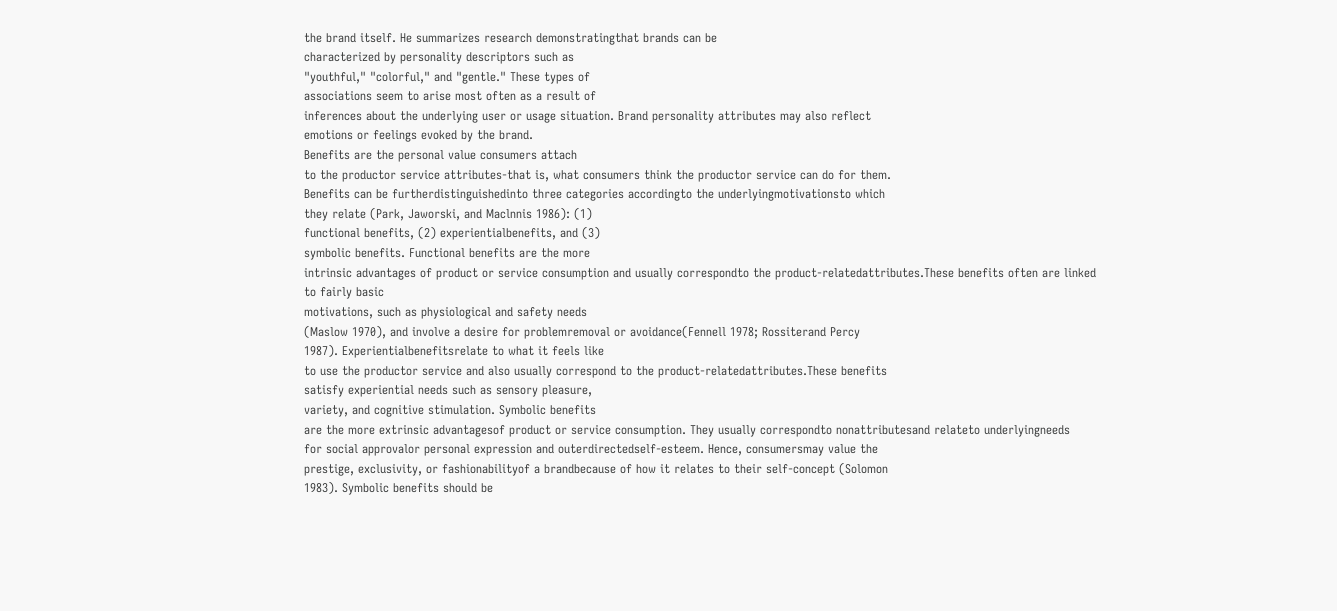the brand itself. He summarizes research demonstratingthat brands can be
characterized by personality descriptors such as
"youthful," "colorful," and "gentle." These types of
associations seem to arise most often as a result of
inferences about the underlying user or usage situation. Brand personality attributes may also reflect
emotions or feelings evoked by the brand.
Benefits are the personal value consumers attach
to the productor service attributes-that is, what consumers think the productor service can do for them.
Benefits can be furtherdistinguishedinto three categories accordingto the underlyingmotivationsto which
they relate (Park, Jaworski, and Maclnnis 1986): (1)
functional benefits, (2) experientialbenefits, and (3)
symbolic benefits. Functional benefits are the more
intrinsic advantages of product or service consumption and usually correspondto the product-relatedattributes.These benefits often are linked to fairly basic
motivations, such as physiological and safety needs
(Maslow 1970), and involve a desire for problemremoval or avoidance(Fennell 1978; Rossiterand Percy
1987). Experientialbenefitsrelate to what it feels like
to use the productor service and also usually correspond to the product-relatedattributes.These benefits
satisfy experiential needs such as sensory pleasure,
variety, and cognitive stimulation. Symbolic benefits
are the more extrinsic advantagesof product or service consumption. They usually correspondto nonattributesand relateto underlyingneeds
for social approvalor personal expression and outerdirectedself-esteem. Hence, consumersmay value the
prestige, exclusivity, or fashionabilityof a brandbecause of how it relates to their self-concept (Solomon
1983). Symbolic benefits should be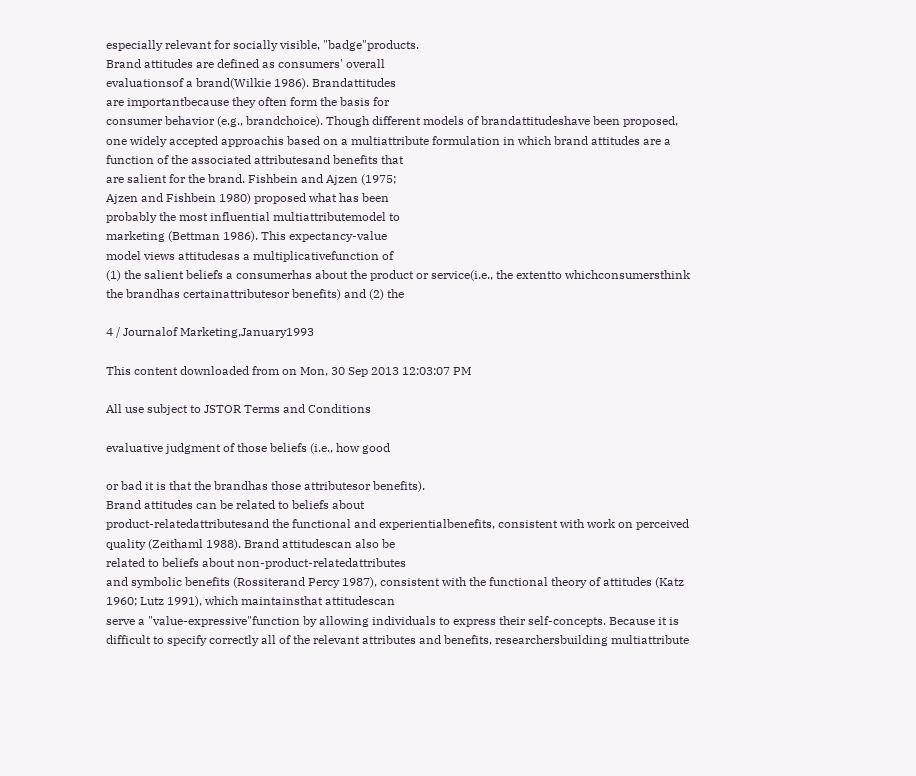especially relevant for socially visible, "badge"products.
Brand attitudes are defined as consumers' overall
evaluationsof a brand(Wilkie 1986). Brandattitudes
are importantbecause they often form the basis for
consumer behavior (e.g., brandchoice). Though different models of brandattitudeshave been proposed,
one widely accepted approachis based on a multiattribute formulation in which brand attitudes are a
function of the associated attributesand benefits that
are salient for the brand. Fishbein and Ajzen (1975;
Ajzen and Fishbein 1980) proposed what has been
probably the most influential multiattributemodel to
marketing (Bettman 1986). This expectancy-value
model views attitudesas a multiplicativefunction of
(1) the salient beliefs a consumerhas about the product or service(i.e., the extentto whichconsumersthink
the brandhas certainattributesor benefits) and (2) the

4 / Journalof Marketing,January1993

This content downloaded from on Mon, 30 Sep 2013 12:03:07 PM

All use subject to JSTOR Terms and Conditions

evaluative judgment of those beliefs (i.e., how good

or bad it is that the brandhas those attributesor benefits).
Brand attitudes can be related to beliefs about
product-relatedattributesand the functional and experientialbenefits, consistent with work on perceived
quality (Zeithaml 1988). Brand attitudescan also be
related to beliefs about non-product-relatedattributes
and symbolic benefits (Rossiterand Percy 1987), consistent with the functional theory of attitudes (Katz
1960; Lutz 1991), which maintainsthat attitudescan
serve a "value-expressive"function by allowing individuals to express their self-concepts. Because it is
difficult to specify correctly all of the relevant attributes and benefits, researchersbuilding multiattribute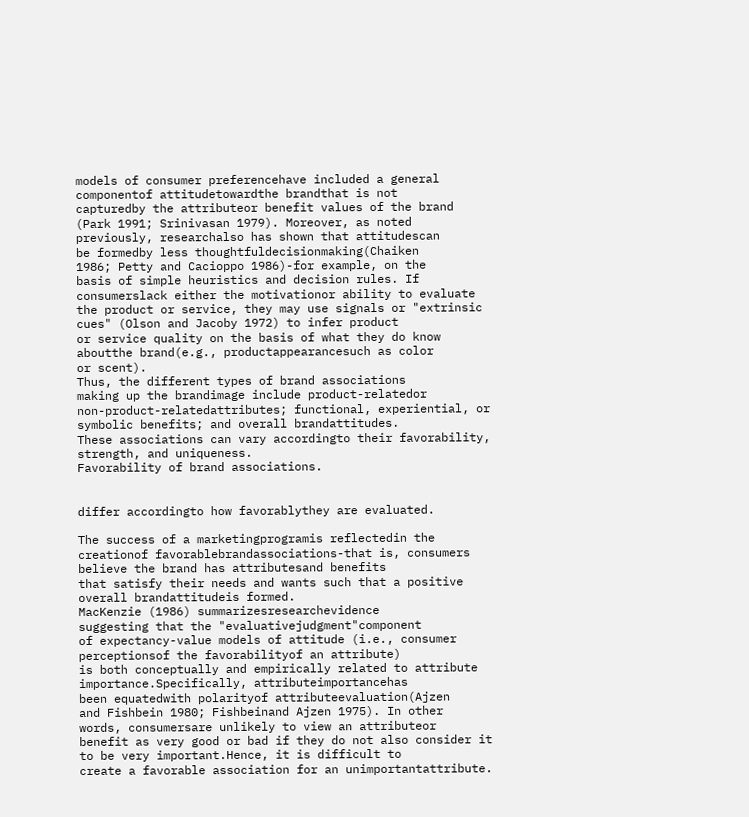models of consumer preferencehave included a general componentof attitudetowardthe brandthat is not
capturedby the attributeor benefit values of the brand
(Park 1991; Srinivasan 1979). Moreover, as noted
previously, researchalso has shown that attitudescan
be formedby less thoughtfuldecisionmaking(Chaiken
1986; Petty and Cacioppo 1986)-for example, on the
basis of simple heuristics and decision rules. If consumerslack either the motivationor ability to evaluate
the product or service, they may use signals or "extrinsic cues" (Olson and Jacoby 1972) to infer product
or service quality on the basis of what they do know
aboutthe brand(e.g., productappearancesuch as color
or scent).
Thus, the different types of brand associations
making up the brandimage include product-relatedor
non-product-relatedattributes; functional, experiential, or symbolic benefits; and overall brandattitudes.
These associations can vary accordingto their favorability, strength, and uniqueness.
Favorability of brand associations.


differ accordingto how favorablythey are evaluated.

The success of a marketingprogramis reflectedin the
creationof favorablebrandassociations-that is, consumers believe the brand has attributesand benefits
that satisfy their needs and wants such that a positive
overall brandattitudeis formed.
MacKenzie (1986) summarizesresearchevidence
suggesting that the "evaluativejudgment"component
of expectancy-value models of attitude (i.e., consumer perceptionsof the favorabilityof an attribute)
is both conceptually and empirically related to attribute importance.Specifically, attributeimportancehas
been equatedwith polarityof attributeevaluation(Ajzen
and Fishbein 1980; Fishbeinand Ajzen 1975). In other
words, consumersare unlikely to view an attributeor
benefit as very good or bad if they do not also consider it to be very important.Hence, it is difficult to
create a favorable association for an unimportantattribute.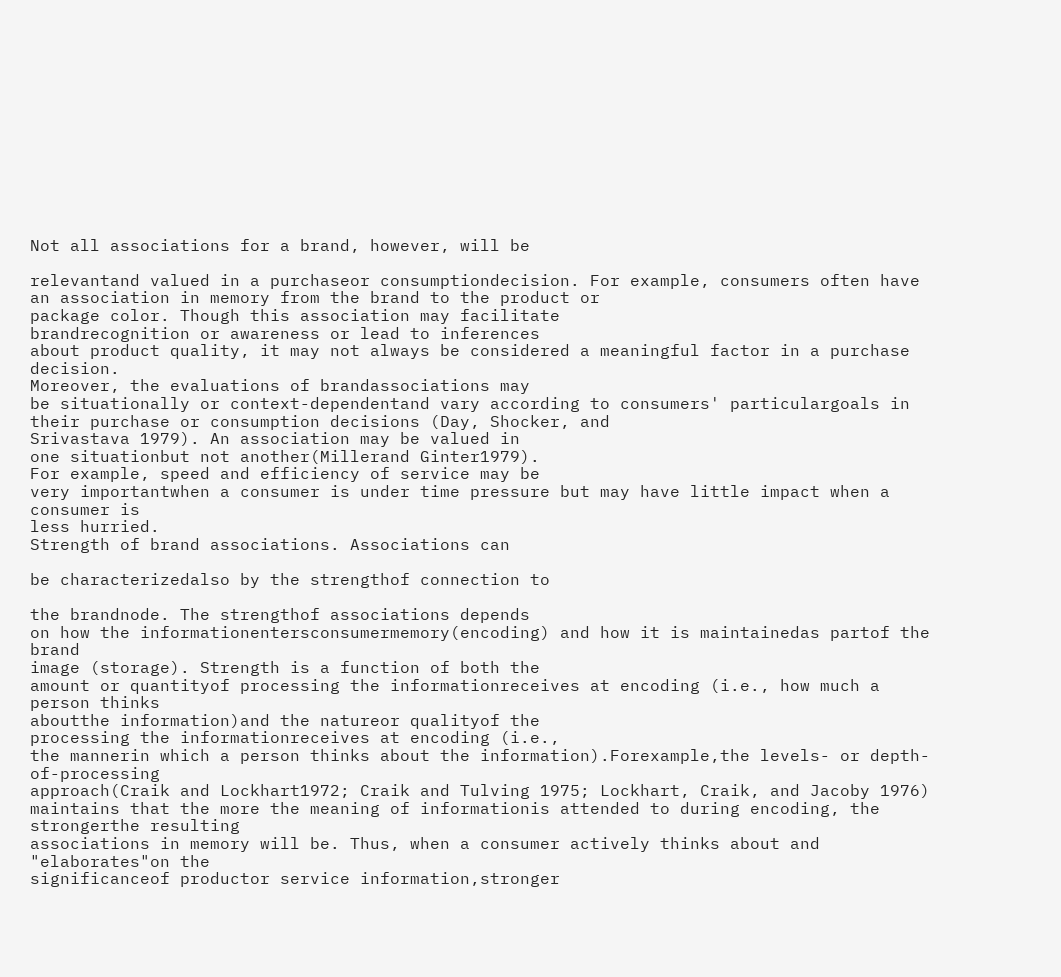Not all associations for a brand, however, will be

relevantand valued in a purchaseor consumptiondecision. For example, consumers often have an association in memory from the brand to the product or
package color. Though this association may facilitate
brandrecognition or awareness or lead to inferences
about product quality, it may not always be considered a meaningful factor in a purchase decision.
Moreover, the evaluations of brandassociations may
be situationally or context-dependentand vary according to consumers' particulargoals in their purchase or consumption decisions (Day, Shocker, and
Srivastava 1979). An association may be valued in
one situationbut not another(Millerand Ginter1979).
For example, speed and efficiency of service may be
very importantwhen a consumer is under time pressure but may have little impact when a consumer is
less hurried.
Strength of brand associations. Associations can

be characterizedalso by the strengthof connection to

the brandnode. The strengthof associations depends
on how the informationentersconsumermemory(encoding) and how it is maintainedas partof the brand
image (storage). Strength is a function of both the
amount or quantityof processing the informationreceives at encoding (i.e., how much a person thinks
aboutthe information)and the natureor qualityof the
processing the informationreceives at encoding (i.e.,
the mannerin which a person thinks about the information).Forexample,the levels- or depth-of-processing
approach(Craik and Lockhart1972; Craik and Tulving 1975; Lockhart, Craik, and Jacoby 1976) maintains that the more the meaning of informationis attended to during encoding, the strongerthe resulting
associations in memory will be. Thus, when a consumer actively thinks about and "elaborates"on the
significanceof productor service information,stronger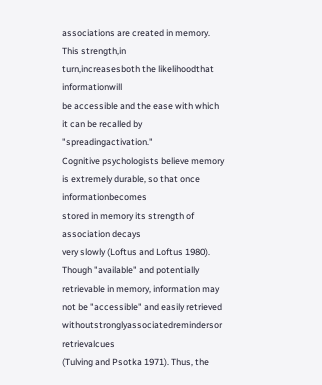associations are created in memory. This strength,in
turn,increasesboth the likelihoodthat informationwill
be accessible and the ease with which it can be recalled by "spreadingactivation."
Cognitive psychologists believe memory is extremely durable, so that once informationbecomes
stored in memory its strength of association decays
very slowly (Loftus and Loftus 1980). Though "available" and potentially retrievable in memory, information may not be "accessible" and easily retrieved
withoutstronglyassociatedremindersor retrievalcues
(Tulving and Psotka 1971). Thus, the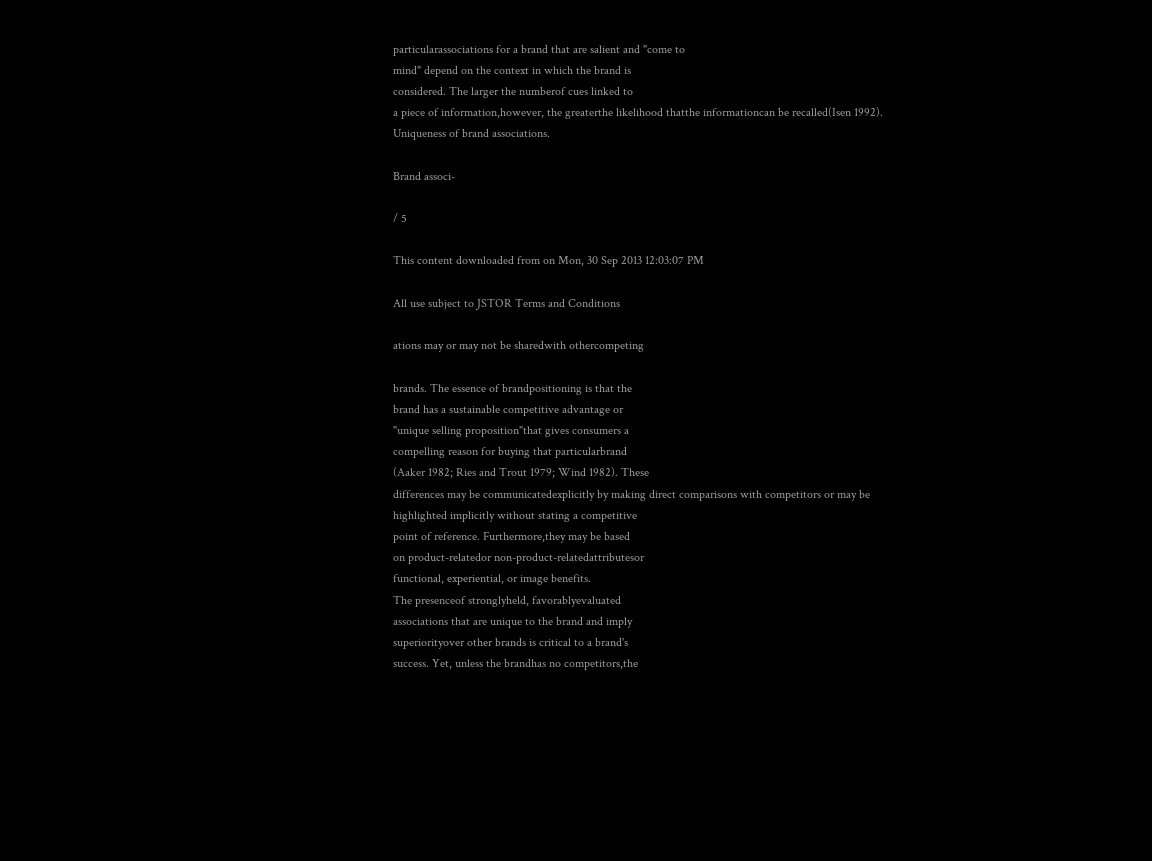particularassociations for a brand that are salient and "come to
mind" depend on the context in which the brand is
considered. The larger the numberof cues linked to
a piece of information,however, the greaterthe likelihood thatthe informationcan be recalled(Isen 1992).
Uniqueness of brand associations.

Brand associ-

/ 5

This content downloaded from on Mon, 30 Sep 2013 12:03:07 PM

All use subject to JSTOR Terms and Conditions

ations may or may not be sharedwith othercompeting

brands. The essence of brandpositioning is that the
brand has a sustainable competitive advantage or
"unique selling proposition"that gives consumers a
compelling reason for buying that particularbrand
(Aaker 1982; Ries and Trout 1979; Wind 1982). These
differences may be communicatedexplicitly by making direct comparisons with competitors or may be
highlighted implicitly without stating a competitive
point of reference. Furthermore,they may be based
on product-relatedor non-product-relatedattributesor
functional, experiential, or image benefits.
The presenceof stronglyheld, favorablyevaluated
associations that are unique to the brand and imply
superiorityover other brands is critical to a brand's
success. Yet, unless the brandhas no competitors,the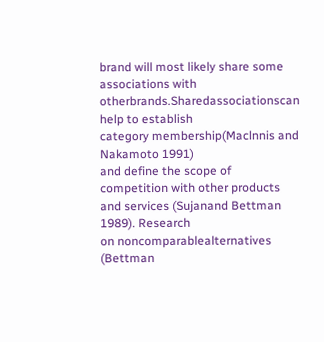brand will most likely share some associations with
otherbrands.Sharedassociationscan help to establish
category membership(Maclnnis and Nakamoto 1991)
and define the scope of competition with other products and services (Sujanand Bettman 1989). Research
on noncomparablealternatives (Bettman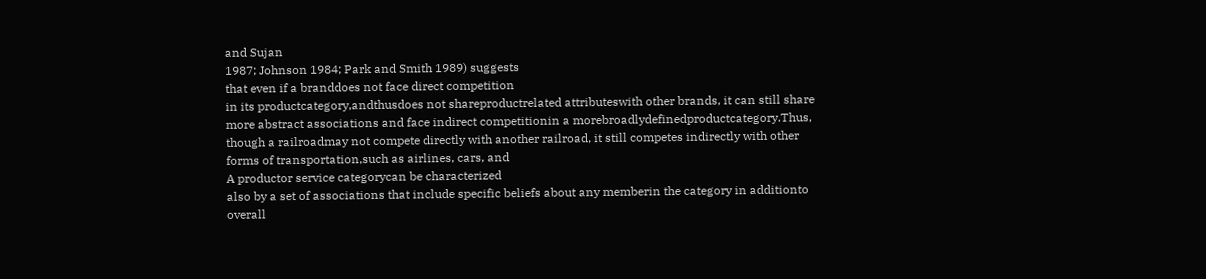and Sujan
1987; Johnson 1984; Park and Smith 1989) suggests
that even if a branddoes not face direct competition
in its productcategory,andthusdoes not shareproductrelated attributeswith other brands, it can still share
more abstract associations and face indirect competitionin a morebroadlydefinedproductcategory.Thus,
though a railroadmay not compete directly with another railroad, it still competes indirectly with other
forms of transportation,such as airlines, cars, and
A productor service categorycan be characterized
also by a set of associations that include specific beliefs about any memberin the category in additionto
overall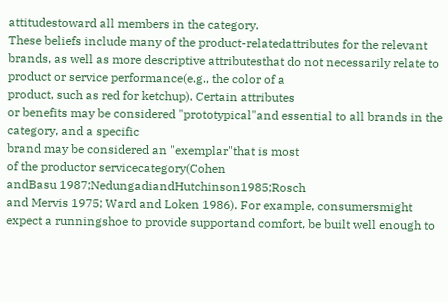attitudestoward all members in the category.
These beliefs include many of the product-relatedattributes for the relevant brands, as well as more descriptive attributesthat do not necessarily relate to
product or service performance(e.g., the color of a
product, such as red for ketchup). Certain attributes
or benefits may be considered "prototypical"and essential to all brands in the category, and a specific
brand may be considered an "exemplar"that is most
of the productor servicecategory(Cohen
andBasu 1987;NedungadiandHutchinson1985;Rosch
and Mervis 1975; Ward and Loken 1986). For example, consumersmight expect a runningshoe to provide supportand comfort, be built well enough to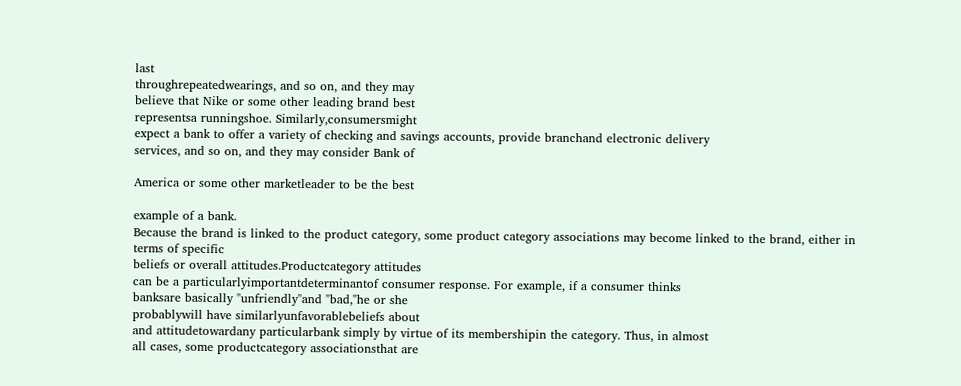last
throughrepeatedwearings, and so on, and they may
believe that Nike or some other leading brand best
representsa runningshoe. Similarly,consumersmight
expect a bank to offer a variety of checking and savings accounts, provide branchand electronic delivery
services, and so on, and they may consider Bank of

America or some other marketleader to be the best

example of a bank.
Because the brand is linked to the product category, some product category associations may become linked to the brand, either in terms of specific
beliefs or overall attitudes.Productcategory attitudes
can be a particularlyimportantdeterminantof consumer response. For example, if a consumer thinks
banksare basically "unfriendly"and "bad,"he or she
probablywill have similarlyunfavorablebeliefs about
and attitudetowardany particularbank simply by virtue of its membershipin the category. Thus, in almost
all cases, some productcategory associationsthat are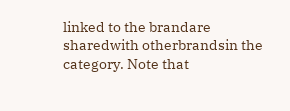linked to the brandare sharedwith otherbrandsin the
category. Note that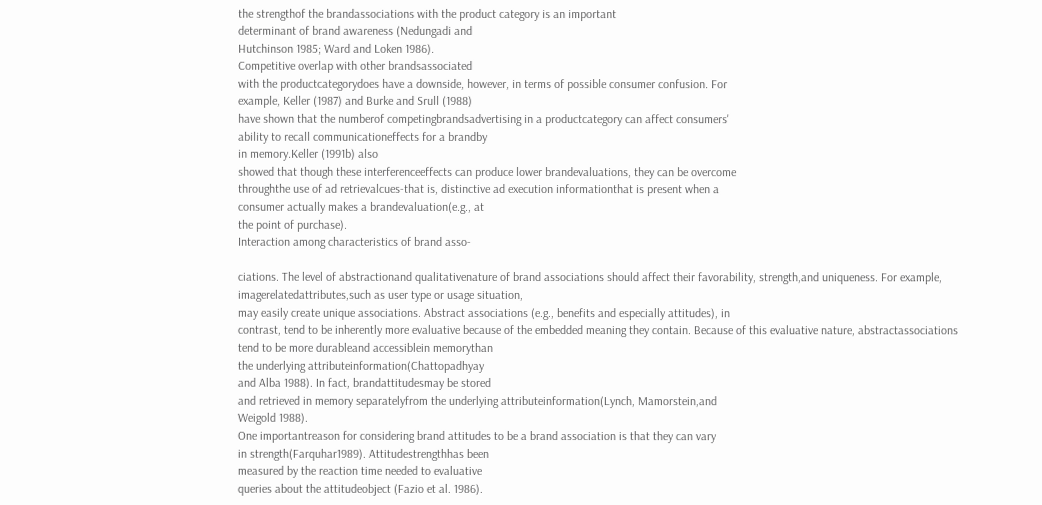the strengthof the brandassociations with the product category is an important
determinant of brand awareness (Nedungadi and
Hutchinson 1985; Ward and Loken 1986).
Competitive overlap with other brandsassociated
with the productcategorydoes have a downside, however, in terms of possible consumer confusion. For
example, Keller (1987) and Burke and Srull (1988)
have shown that the numberof competingbrandsadvertising in a productcategory can affect consumers'
ability to recall communicationeffects for a brandby
in memory.Keller (1991b) also
showed that though these interferenceeffects can produce lower brandevaluations, they can be overcome
throughthe use of ad retrievalcues-that is, distinctive ad execution informationthat is present when a
consumer actually makes a brandevaluation(e.g., at
the point of purchase).
Interaction among characteristics of brand asso-

ciations. The level of abstractionand qualitativenature of brand associations should affect their favorability, strength,and uniqueness. For example, imagerelatedattributes,such as user type or usage situation,
may easily create unique associations. Abstract associations (e.g., benefits and especially attitudes), in
contrast, tend to be inherently more evaluative because of the embedded meaning they contain. Because of this evaluative nature, abstractassociations
tend to be more durableand accessiblein memorythan
the underlying attributeinformation(Chattopadhyay
and Alba 1988). In fact, brandattitudesmay be stored
and retrieved in memory separatelyfrom the underlying attributeinformation(Lynch, Mamorstein,and
Weigold 1988).
One importantreason for considering brand attitudes to be a brand association is that they can vary
in strength(Farquhar1989). Attitudestrengthhas been
measured by the reaction time needed to evaluative
queries about the attitudeobject (Fazio et al. 1986).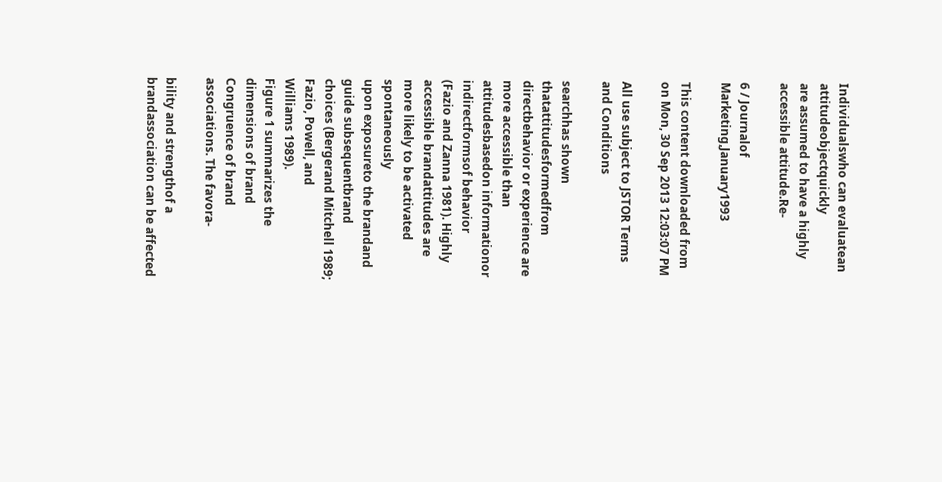Individualswho can evaluatean attitudeobjectquickly
are assumed to have a highly accessible attitude.Re-

6 / Journalof Marketing,January1993

This content downloaded from on Mon, 30 Sep 2013 12:03:07 PM

All use subject to JSTOR Terms and Conditions

searchhas shown thatattitudesformedfrom directbehavior or experience are more accessible than attitudesbasedon informationor indirectformsof behavior
(Fazio and Zanna 1981). Highly accessible brandattitudes are more likely to be activated spontaneously
upon exposureto the brandand guide subsequentbrand
choices (Bergerand Mitchell 1989; Fazio, Powell, and
Williams 1989).
Figure 1 summarizes the dimensions of brand
Congruence of brand associations. The favora-

bility and strengthof a brandassociation can be affected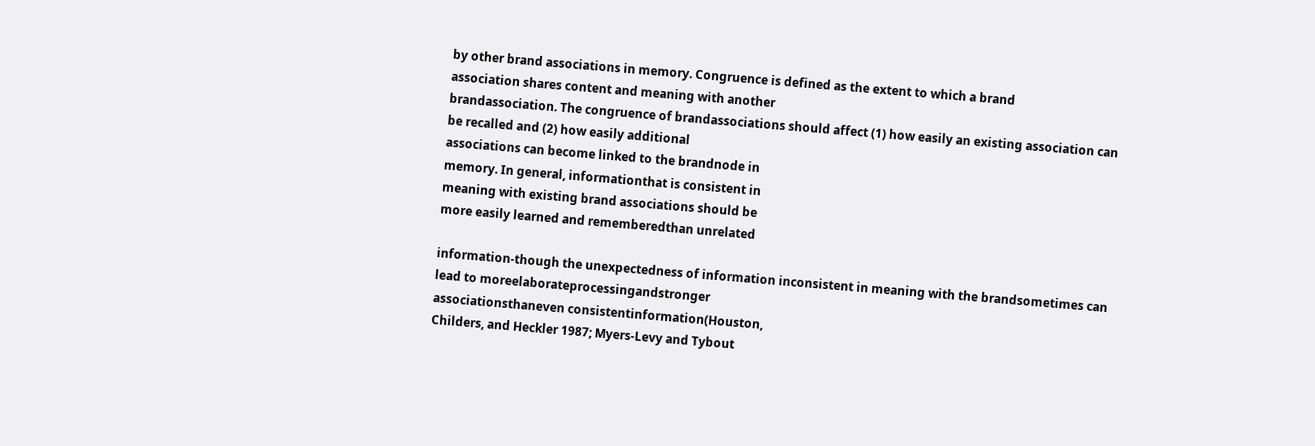by other brand associations in memory. Congruence is defined as the extent to which a brand
association shares content and meaning with another
brandassociation. The congruence of brandassociations should affect (1) how easily an existing association can be recalled and (2) how easily additional
associations can become linked to the brandnode in
memory. In general, informationthat is consistent in
meaning with existing brand associations should be
more easily learned and rememberedthan unrelated

information-though the unexpectedness of information inconsistent in meaning with the brandsometimes can lead to moreelaborateprocessingandstronger
associationsthaneven consistentinformation(Houston,
Childers, and Heckler 1987; Myers-Levy and Tybout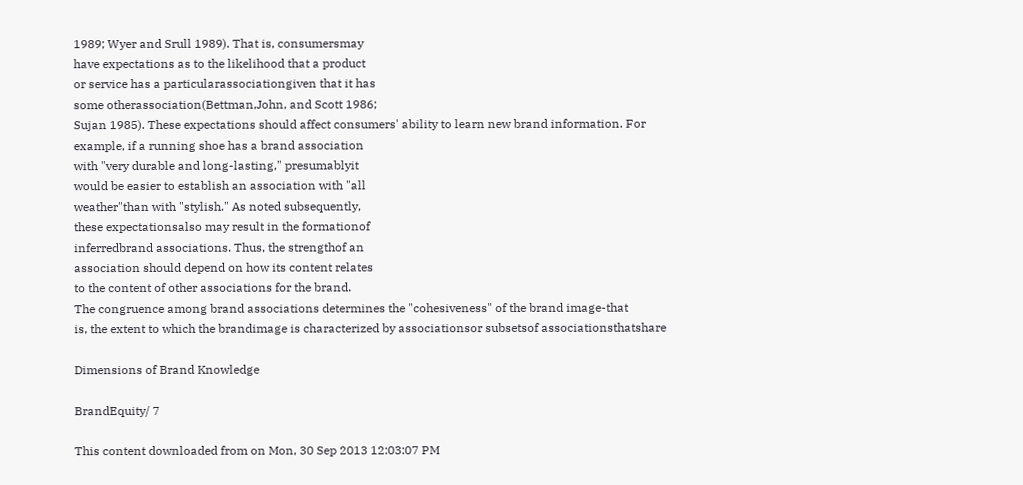1989; Wyer and Srull 1989). That is, consumersmay
have expectations as to the likelihood that a product
or service has a particularassociationgiven that it has
some otherassociation(Bettman,John, and Scott 1986;
Sujan 1985). These expectations should affect consumers' ability to learn new brand information. For
example, if a running shoe has a brand association
with "very durable and long-lasting," presumablyit
would be easier to establish an association with "all
weather"than with "stylish." As noted subsequently,
these expectationsalso may result in the formationof
inferredbrand associations. Thus, the strengthof an
association should depend on how its content relates
to the content of other associations for the brand.
The congruence among brand associations determines the "cohesiveness" of the brand image-that
is, the extent to which the brandimage is characterized by associationsor subsetsof associationsthatshare

Dimensions of Brand Knowledge

BrandEquity/ 7

This content downloaded from on Mon, 30 Sep 2013 12:03:07 PM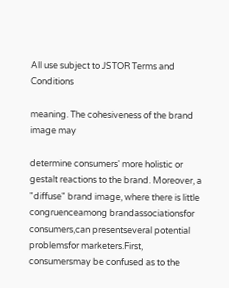All use subject to JSTOR Terms and Conditions

meaning. The cohesiveness of the brand image may

determine consumers' more holistic or gestalt reactions to the brand. Moreover, a "diffuse" brand image, where there is little congruenceamong brandassociationsfor consumers,can presentseveral potential
problemsfor marketers.First, consumersmay be confused as to the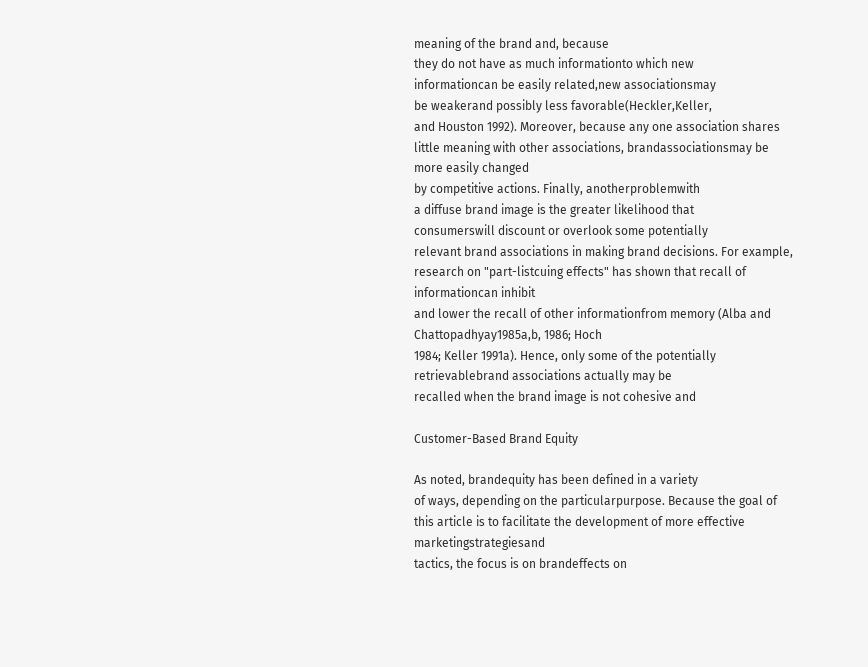meaning of the brand and, because
they do not have as much informationto which new
informationcan be easily related,new associationsmay
be weakerand possibly less favorable(Heckler,Keller,
and Houston 1992). Moreover, because any one association shares little meaning with other associations, brandassociationsmay be more easily changed
by competitive actions. Finally, anotherproblemwith
a diffuse brand image is the greater likelihood that
consumerswill discount or overlook some potentially
relevant brand associations in making brand decisions. For example, research on "part-listcuing effects" has shown that recall of informationcan inhibit
and lower the recall of other informationfrom memory (Alba and Chattopadhyay1985a,b, 1986; Hoch
1984; Keller 1991a). Hence, only some of the potentially retrievablebrand associations actually may be
recalled when the brand image is not cohesive and

Customer-Based Brand Equity

As noted, brandequity has been defined in a variety
of ways, depending on the particularpurpose. Because the goal of this article is to facilitate the development of more effective marketingstrategiesand
tactics, the focus is on brandeffects on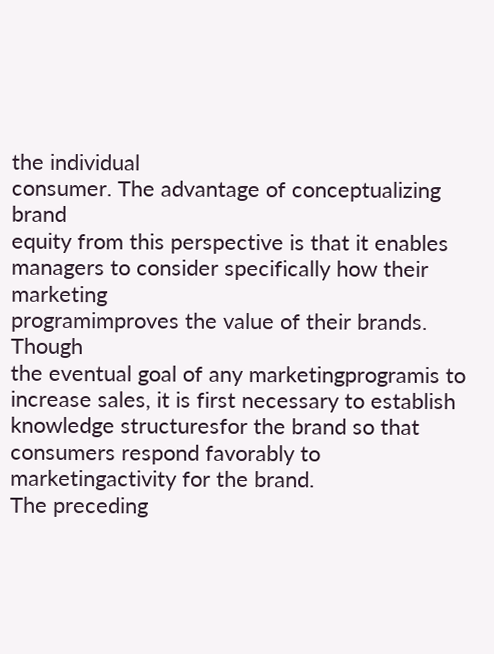the individual
consumer. The advantage of conceptualizing brand
equity from this perspective is that it enables managers to consider specifically how their marketing
programimproves the value of their brands. Though
the eventual goal of any marketingprogramis to increase sales, it is first necessary to establish knowledge structuresfor the brand so that consumers respond favorably to marketingactivity for the brand.
The preceding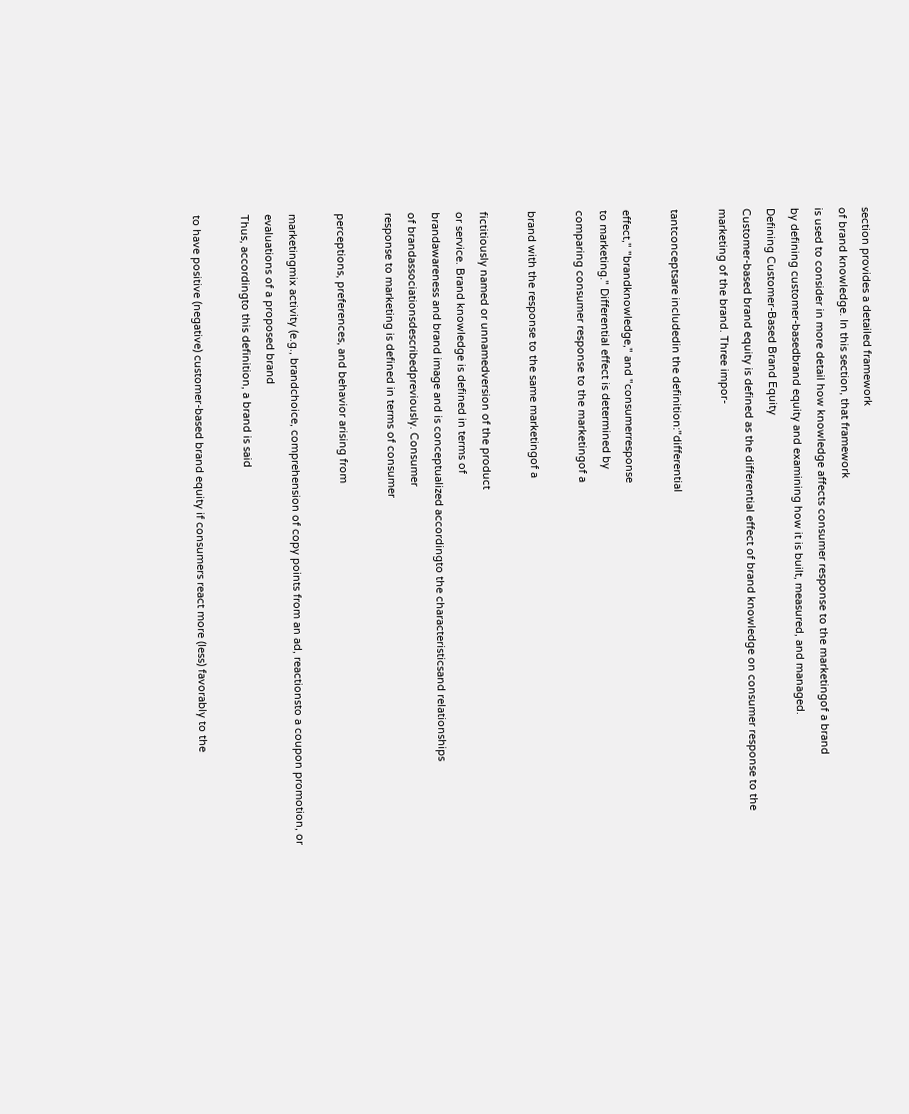section provides a detailed framework
of brand knowledge. In this section, that framework
is used to consider in more detail how knowledge affects consumer response to the marketingof a brand
by defining customer-basedbrand equity and examining how it is built, measured, and managed.
Defining Customer-Based Brand Equity
Customer-based brand equity is defined as the differential effect of brand knowledge on consumer response to the marketing of the brand. Three impor-

tantconceptsare includedin the definition:"differential

effect," "brandknowledge," and "consumerresponse
to marketing." Differential effect is determined by
comparing consumer response to the marketingof a

brand with the response to the same marketingof a

fictitiously named or unnamedversion of the product
or service. Brand knowledge is defined in terms of
brandawareness and brand image and is conceptualized accordingto the characteristicsand relationships
of brandassociationsdescribedpreviously. Consumer
response to marketing is defined in terms of consumer

perceptions, preferences, and behavior arising from

marketingmix activity (e.g., brandchoice, comprehension of copy points from an ad, reactionsto a coupon promotion, or evaluations of a proposed brand
Thus, accordingto this definition, a brand is said

to have positive (negative) customer-based brand equity if consumers react more (less) favorably to the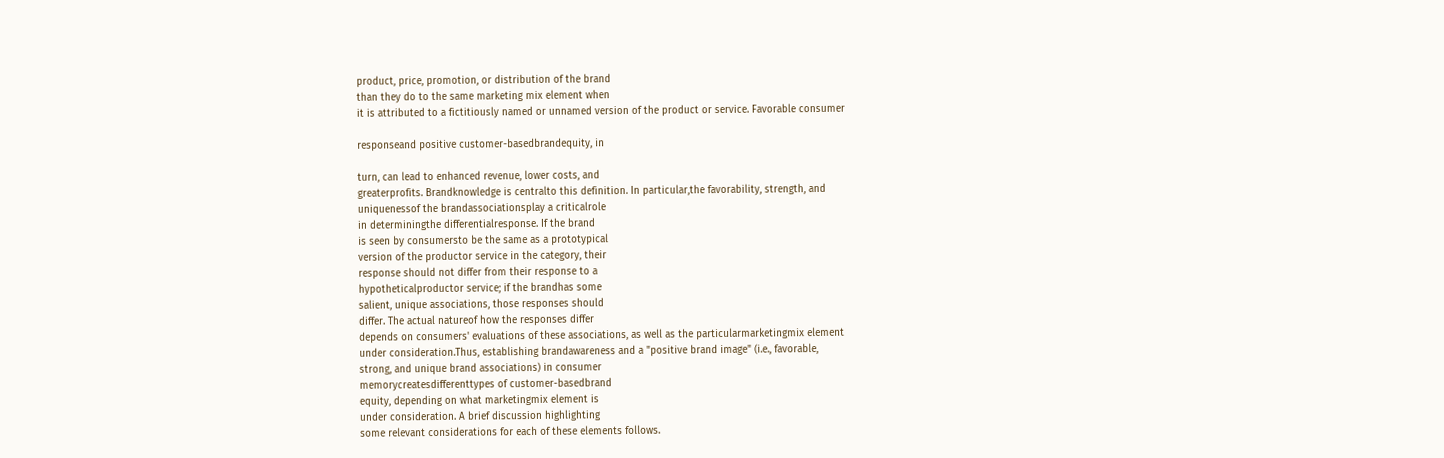product, price, promotion, or distribution of the brand
than they do to the same marketing mix element when
it is attributed to a fictitiously named or unnamed version of the product or service. Favorable consumer

responseand positive customer-basedbrandequity, in

turn, can lead to enhanced revenue, lower costs, and
greaterprofits. Brandknowledge is centralto this definition. In particular,the favorability, strength, and
uniquenessof the brandassociationsplay a criticalrole
in determiningthe differentialresponse. If the brand
is seen by consumersto be the same as a prototypical
version of the productor service in the category, their
response should not differ from their response to a
hypotheticalproductor service; if the brandhas some
salient, unique associations, those responses should
differ. The actual natureof how the responses differ
depends on consumers' evaluations of these associations, as well as the particularmarketingmix element
under consideration.Thus, establishing brandawareness and a "positive brand image" (i.e., favorable,
strong, and unique brand associations) in consumer
memorycreatesdifferenttypes of customer-basedbrand
equity, depending on what marketingmix element is
under consideration. A brief discussion highlighting
some relevant considerations for each of these elements follows.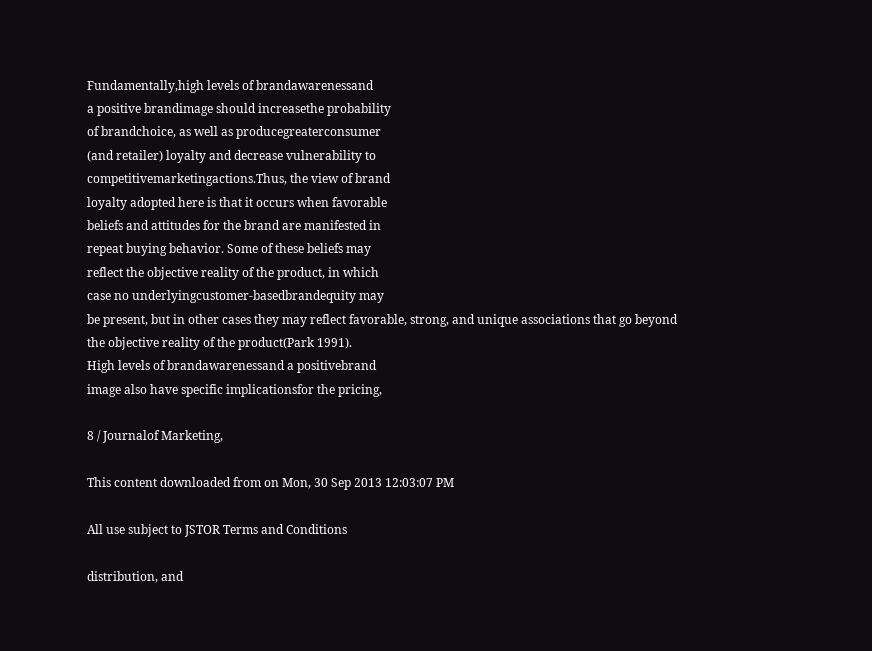Fundamentally,high levels of brandawarenessand
a positive brandimage should increasethe probability
of brandchoice, as well as producegreaterconsumer
(and retailer) loyalty and decrease vulnerability to
competitivemarketingactions.Thus, the view of brand
loyalty adopted here is that it occurs when favorable
beliefs and attitudes for the brand are manifested in
repeat buying behavior. Some of these beliefs may
reflect the objective reality of the product, in which
case no underlyingcustomer-basedbrandequity may
be present, but in other cases they may reflect favorable, strong, and unique associations that go beyond
the objective reality of the product(Park 1991).
High levels of brandawarenessand a positivebrand
image also have specific implicationsfor the pricing,

8 / Journalof Marketing,

This content downloaded from on Mon, 30 Sep 2013 12:03:07 PM

All use subject to JSTOR Terms and Conditions

distribution, and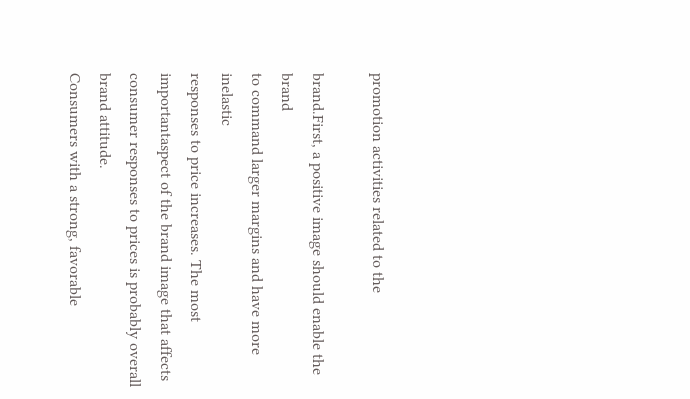promotion activities related to the

brand.First, a positive image should enable the brand
to command larger margins and have more inelastic
responses to price increases. The most importantaspect of the brand image that affects consumer responses to prices is probably overall brand attitude.
Consumers with a strong, favorable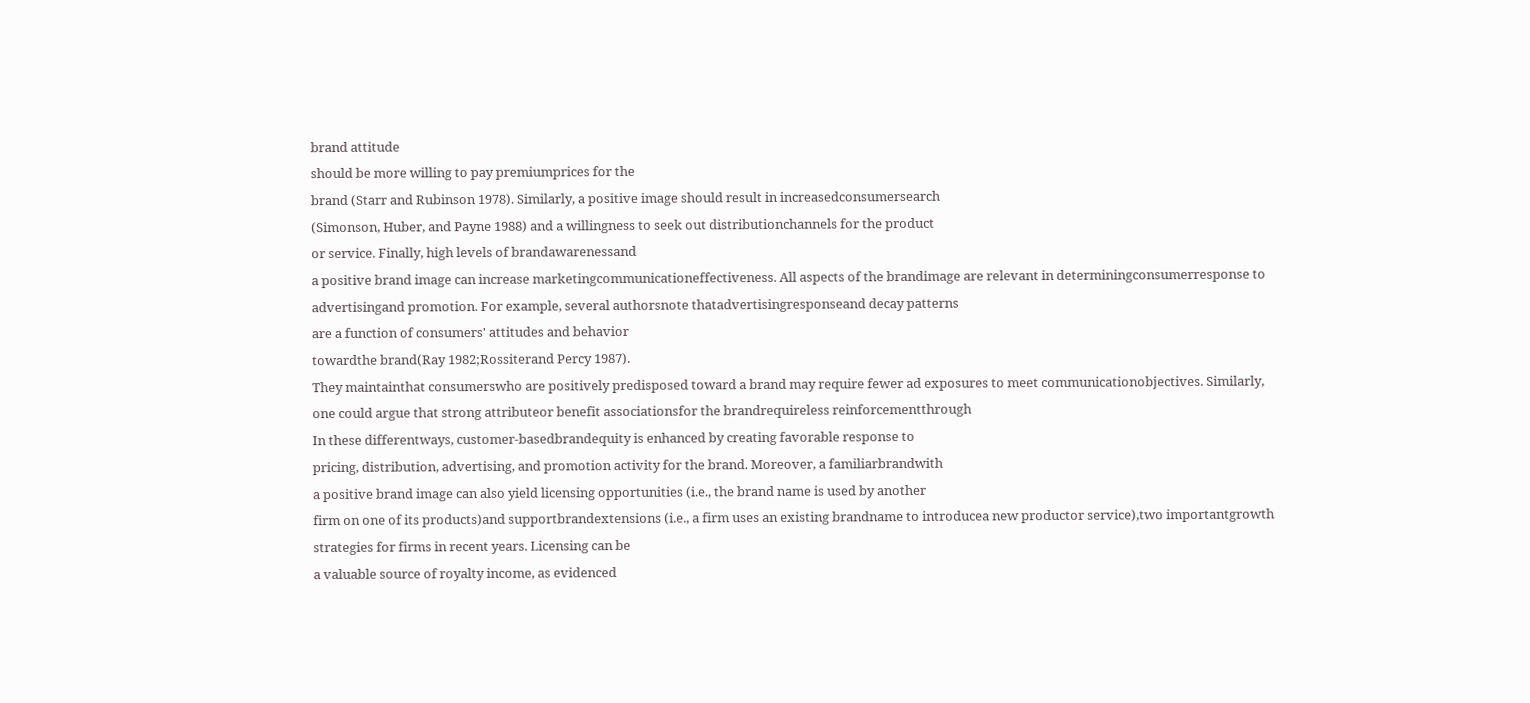brand attitude
should be more willing to pay premiumprices for the
brand (Starr and Rubinson 1978). Similarly, a positive image should result in increasedconsumersearch
(Simonson, Huber, and Payne 1988) and a willingness to seek out distributionchannels for the product
or service. Finally, high levels of brandawarenessand
a positive brand image can increase marketingcommunicationeffectiveness. All aspects of the brandimage are relevant in determiningconsumerresponse to
advertisingand promotion. For example, several authorsnote thatadvertisingresponseand decay patterns
are a function of consumers' attitudes and behavior
towardthe brand(Ray 1982;Rossiterand Percy 1987).
They maintainthat consumerswho are positively predisposed toward a brand may require fewer ad exposures to meet communicationobjectives. Similarly,
one could argue that strong attributeor benefit associationsfor the brandrequireless reinforcementthrough
In these differentways, customer-basedbrandequity is enhanced by creating favorable response to
pricing, distribution, advertising, and promotion activity for the brand. Moreover, a familiarbrandwith
a positive brand image can also yield licensing opportunities (i.e., the brand name is used by another
firm on one of its products)and supportbrandextensions (i.e., a firm uses an existing brandname to introducea new productor service),two importantgrowth
strategies for firms in recent years. Licensing can be
a valuable source of royalty income, as evidenced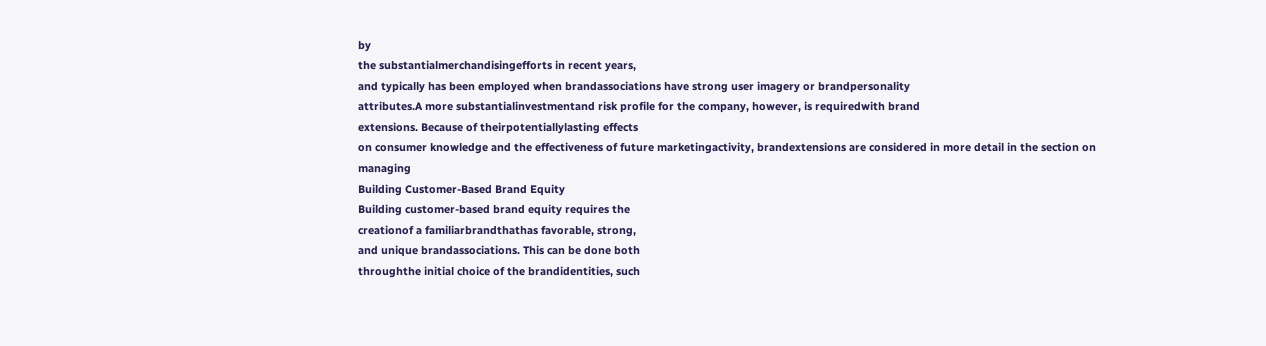by
the substantialmerchandisingefforts in recent years,
and typically has been employed when brandassociations have strong user imagery or brandpersonality
attributes.A more substantialinvestmentand risk profile for the company, however, is requiredwith brand
extensions. Because of theirpotentiallylasting effects
on consumer knowledge and the effectiveness of future marketingactivity, brandextensions are considered in more detail in the section on managing
Building Customer-Based Brand Equity
Building customer-based brand equity requires the
creationof a familiarbrandthathas favorable, strong,
and unique brandassociations. This can be done both
throughthe initial choice of the brandidentities, such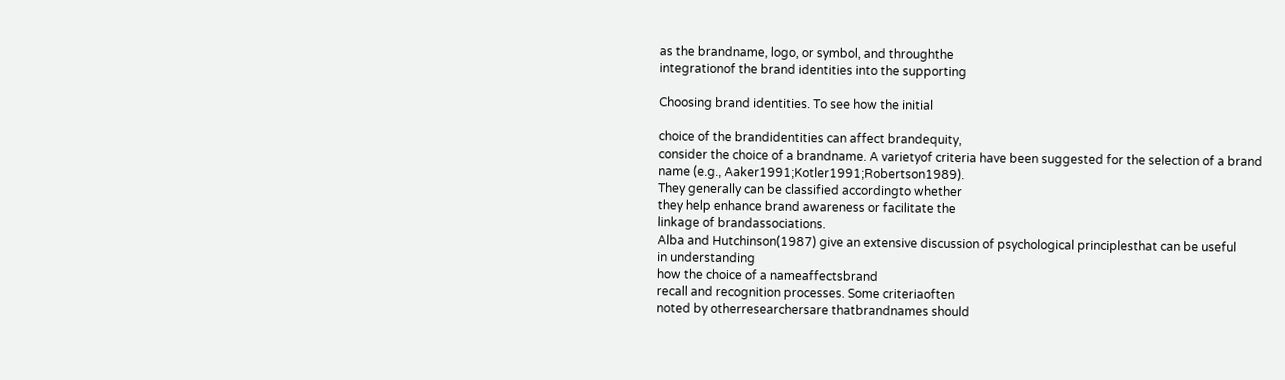as the brandname, logo, or symbol, and throughthe
integrationof the brand identities into the supporting

Choosing brand identities. To see how the initial

choice of the brandidentities can affect brandequity,
consider the choice of a brandname. A varietyof criteria have been suggested for the selection of a brand
name (e.g., Aaker1991;Kotler1991;Robertson1989).
They generally can be classified accordingto whether
they help enhance brand awareness or facilitate the
linkage of brandassociations.
Alba and Hutchinson(1987) give an extensive discussion of psychological principlesthat can be useful
in understanding
how the choice of a nameaffectsbrand
recall and recognition processes. Some criteriaoften
noted by otherresearchersare thatbrandnames should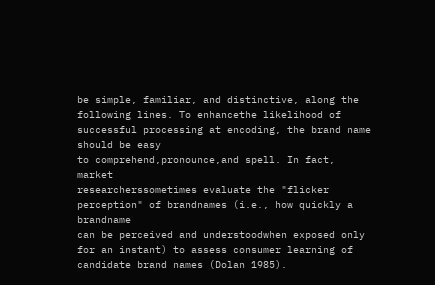be simple, familiar, and distinctive, along the following lines. To enhancethe likelihood of successful processing at encoding, the brand name should be easy
to comprehend,pronounce,and spell. In fact, market
researcherssometimes evaluate the "flicker perception" of brandnames (i.e., how quickly a brandname
can be perceived and understoodwhen exposed only
for an instant) to assess consumer learning of candidate brand names (Dolan 1985).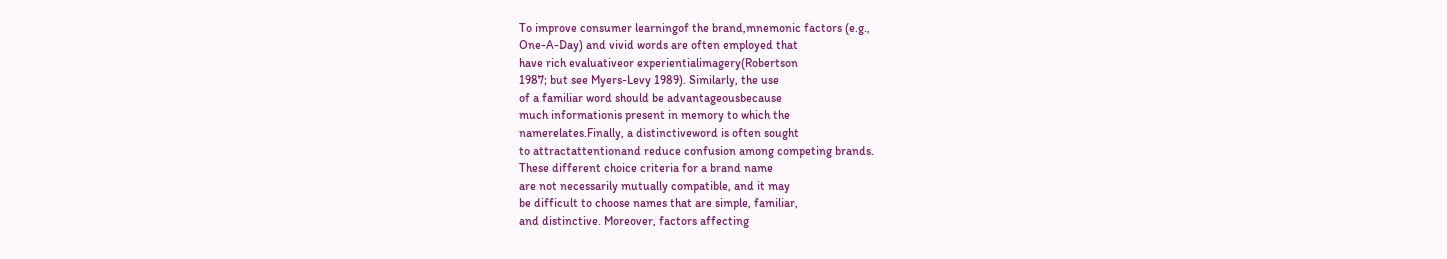To improve consumer learningof the brand,mnemonic factors (e.g.,
One-A-Day) and vivid words are often employed that
have rich evaluativeor experientialimagery(Robertson
1987; but see Myers-Levy 1989). Similarly, the use
of a familiar word should be advantageousbecause
much informationis present in memory to which the
namerelates.Finally, a distinctiveword is often sought
to attractattentionand reduce confusion among competing brands.
These different choice criteria for a brand name
are not necessarily mutually compatible, and it may
be difficult to choose names that are simple, familiar,
and distinctive. Moreover, factors affecting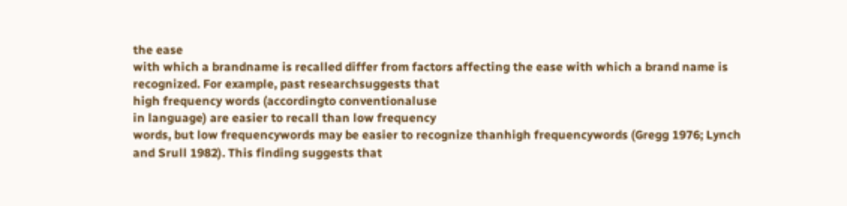the ease
with which a brandname is recalled differ from factors affecting the ease with which a brand name is
recognized. For example, past researchsuggests that
high frequency words (accordingto conventionaluse
in language) are easier to recall than low frequency
words, but low frequencywords may be easier to recognize thanhigh frequencywords (Gregg 1976; Lynch
and Srull 1982). This finding suggests that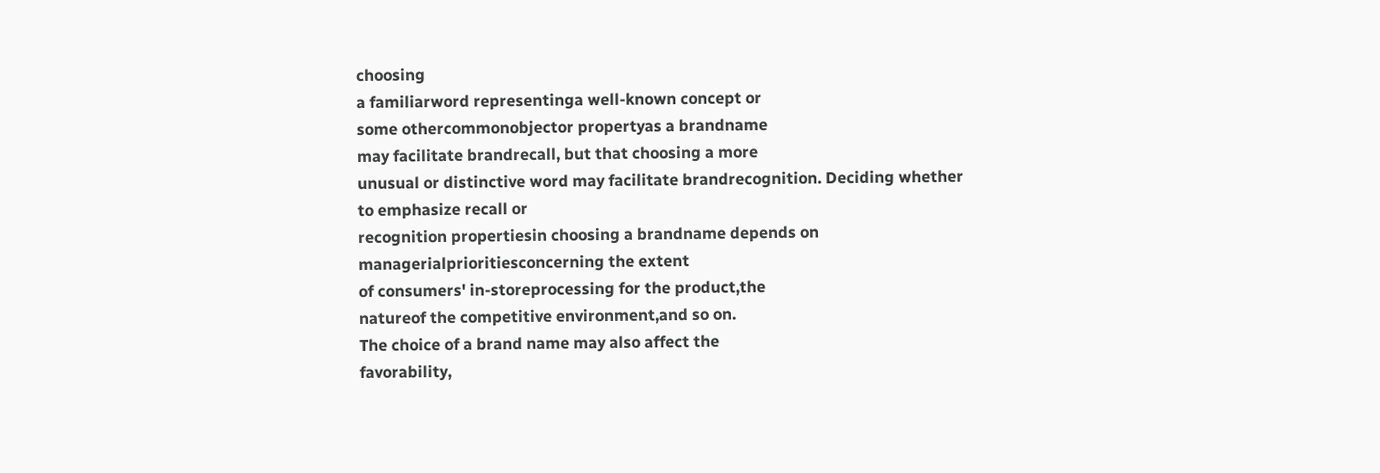choosing
a familiarword representinga well-known concept or
some othercommonobjector propertyas a brandname
may facilitate brandrecall, but that choosing a more
unusual or distinctive word may facilitate brandrecognition. Deciding whether to emphasize recall or
recognition propertiesin choosing a brandname depends on managerialprioritiesconcerning the extent
of consumers' in-storeprocessing for the product,the
natureof the competitive environment,and so on.
The choice of a brand name may also affect the
favorability,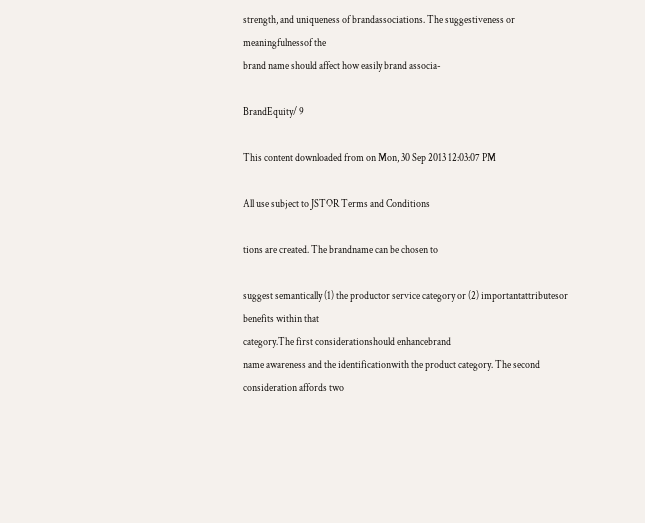strength, and uniqueness of brandassociations. The suggestiveness or meaningfulnessof the
brand name should affect how easily brand associa-

BrandEquity/ 9

This content downloaded from on Mon, 30 Sep 2013 12:03:07 PM

All use subject to JSTOR Terms and Conditions

tions are created. The brandname can be chosen to

suggest semantically (1) the productor service category or (2) importantattributesor benefits within that
category.The first considerationshould enhancebrand
name awareness and the identificationwith the product category. The second consideration affords two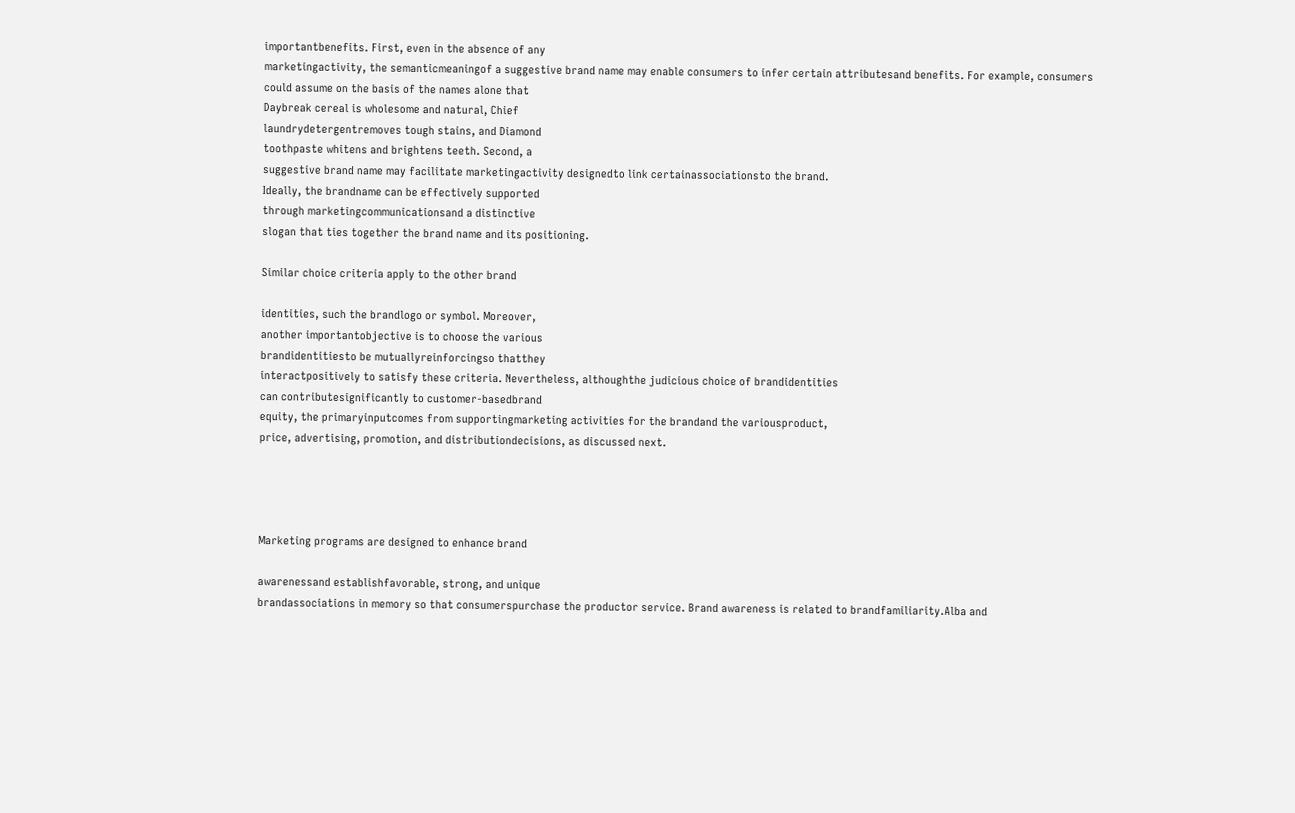importantbenefits. First, even in the absence of any
marketingactivity, the semanticmeaningof a suggestive brand name may enable consumers to infer certain attributesand benefits. For example, consumers
could assume on the basis of the names alone that
Daybreak cereal is wholesome and natural, Chief
laundrydetergentremoves tough stains, and Diamond
toothpaste whitens and brightens teeth. Second, a
suggestive brand name may facilitate marketingactivity designedto link certainassociationsto the brand.
Ideally, the brandname can be effectively supported
through marketingcommunicationsand a distinctive
slogan that ties together the brand name and its positioning.

Similar choice criteria apply to the other brand

identities, such the brandlogo or symbol. Moreover,
another importantobjective is to choose the various
brandidentitiesto be mutuallyreinforcingso thatthey
interactpositively to satisfy these criteria. Nevertheless, althoughthe judicious choice of brandidentities
can contributesignificantly to customer-basedbrand
equity, the primaryinputcomes from supportingmarketing activities for the brandand the variousproduct,
price, advertising, promotion, and distributiondecisions, as discussed next.




Marketing programs are designed to enhance brand

awarenessand establishfavorable, strong, and unique
brandassociations in memory so that consumerspurchase the productor service. Brand awareness is related to brandfamiliarity.Alba and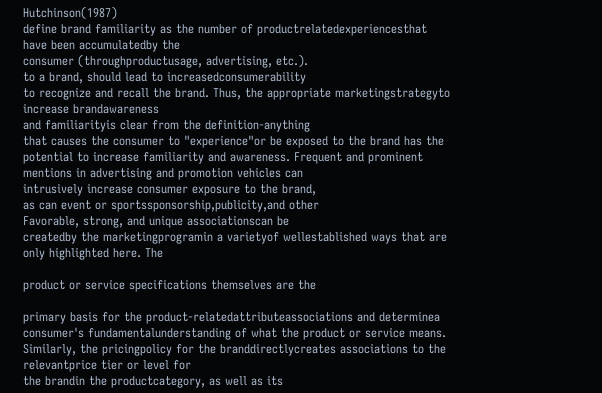Hutchinson(1987)
define brand familiarity as the number of productrelatedexperiencesthat have been accumulatedby the
consumer (throughproductusage, advertising, etc.).
to a brand, should lead to increasedconsumerability
to recognize and recall the brand. Thus, the appropriate marketingstrategyto increase brandawareness
and familiarityis clear from the definition-anything
that causes the consumer to "experience"or be exposed to the brand has the potential to increase familiarity and awareness. Frequent and prominent
mentions in advertising and promotion vehicles can
intrusively increase consumer exposure to the brand,
as can event or sportssponsorship,publicity,and other
Favorable, strong, and unique associationscan be
createdby the marketingprogramin a varietyof wellestablished ways that are only highlighted here. The

product or service specifications themselves are the

primary basis for the product-relatedattributeassociations and determinea consumer's fundamentalunderstanding of what the product or service means.
Similarly, the pricingpolicy for the branddirectlycreates associations to the relevantprice tier or level for
the brandin the productcategory, as well as its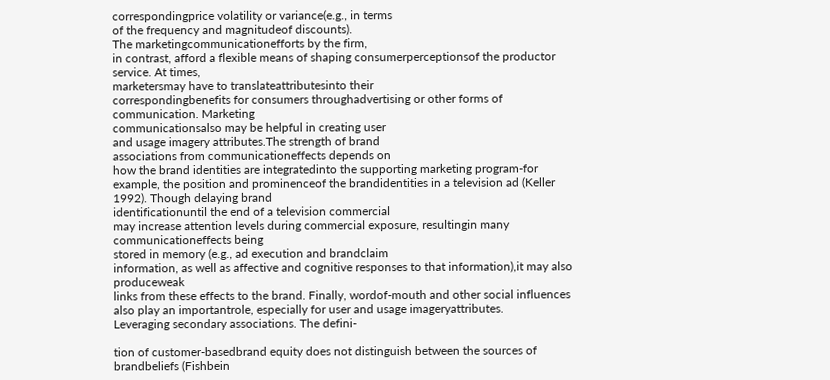correspondingprice volatility or variance(e.g., in terms
of the frequency and magnitudeof discounts).
The marketingcommunicationefforts by the firm,
in contrast, afford a flexible means of shaping consumerperceptionsof the productor service. At times,
marketersmay have to translateattributesinto their
correspondingbenefits for consumers throughadvertising or other forms of communication. Marketing
communicationsalso may be helpful in creating user
and usage imagery attributes.The strength of brand
associations from communicationeffects depends on
how the brand identities are integratedinto the supporting marketing program-for example, the position and prominenceof the brandidentities in a television ad (Keller 1992). Though delaying brand
identificationuntil the end of a television commercial
may increase attention levels during commercial exposure, resultingin many communicationeffects being
stored in memory (e.g., ad execution and brandclaim
information, as well as affective and cognitive responses to that information),it may also produceweak
links from these effects to the brand. Finally, wordof-mouth and other social influences also play an importantrole, especially for user and usage imageryattributes.
Leveraging secondary associations. The defini-

tion of customer-basedbrand equity does not distinguish between the sources of brandbeliefs (Fishbein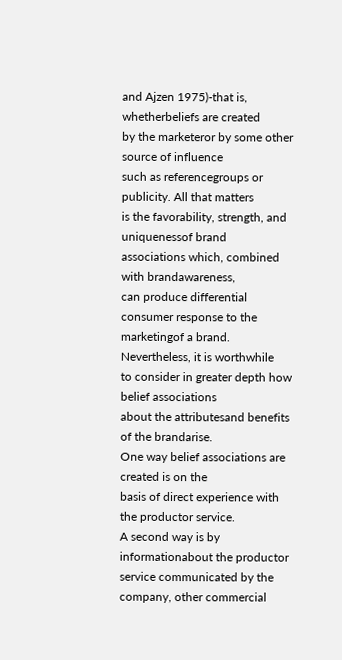and Ajzen 1975)-that is, whetherbeliefs are created
by the marketeror by some other source of influence
such as referencegroups or publicity. All that matters
is the favorability, strength, and uniquenessof brand
associations which, combined with brandawareness,
can produce differential consumer response to the
marketingof a brand. Nevertheless, it is worthwhile
to consider in greater depth how belief associations
about the attributesand benefits of the brandarise.
One way belief associations are created is on the
basis of direct experience with the productor service.
A second way is by informationabout the productor
service communicated by the company, other commercial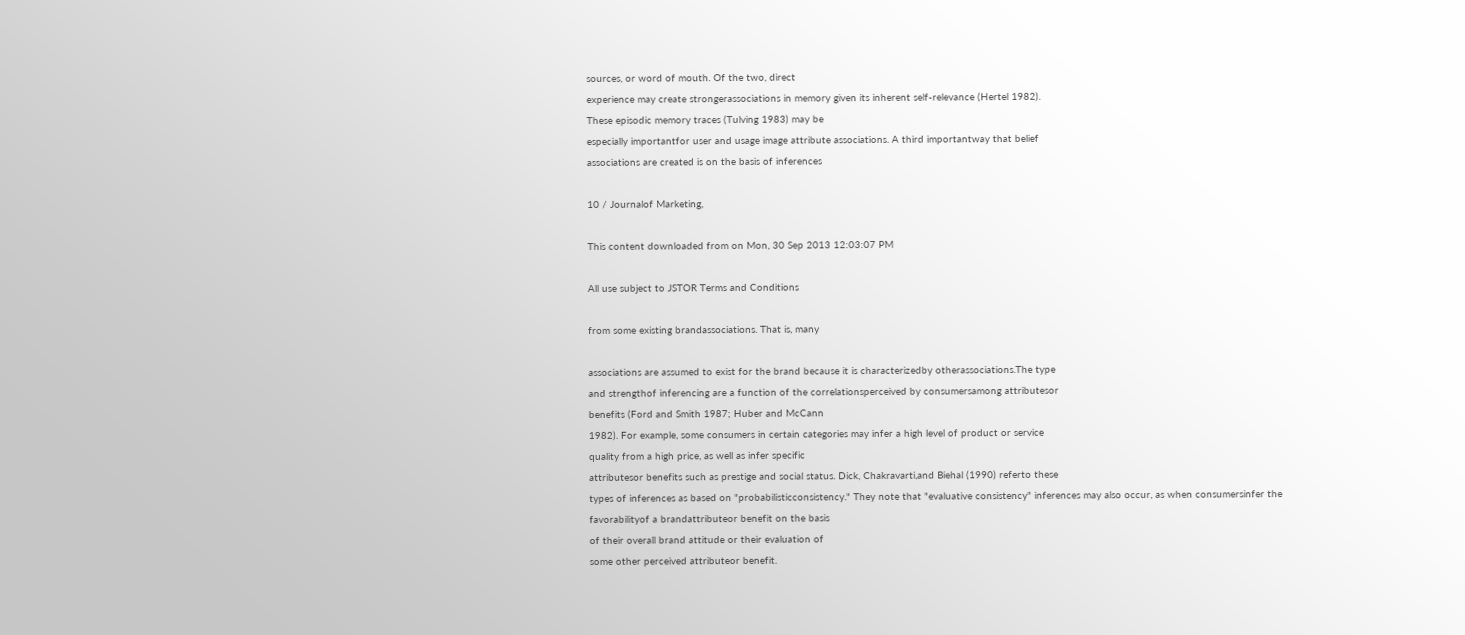sources, or word of mouth. Of the two, direct
experience may create strongerassociations in memory given its inherent self-relevance (Hertel 1982).
These episodic memory traces (Tulving 1983) may be
especially importantfor user and usage image attribute associations. A third importantway that belief
associations are created is on the basis of inferences

10 / Journalof Marketing,

This content downloaded from on Mon, 30 Sep 2013 12:03:07 PM

All use subject to JSTOR Terms and Conditions

from some existing brandassociations. That is, many

associations are assumed to exist for the brand because it is characterizedby otherassociations.The type
and strengthof inferencing are a function of the correlationsperceived by consumersamong attributesor
benefits (Ford and Smith 1987; Huber and McCann
1982). For example, some consumers in certain categories may infer a high level of product or service
quality from a high price, as well as infer specific
attributesor benefits such as prestige and social status. Dick, Chakravarti,and Biehal (1990) referto these
types of inferences as based on "probabilisticconsistency." They note that "evaluative consistency" inferences may also occur, as when consumersinfer the
favorabilityof a brandattributeor benefit on the basis
of their overall brand attitude or their evaluation of
some other perceived attributeor benefit.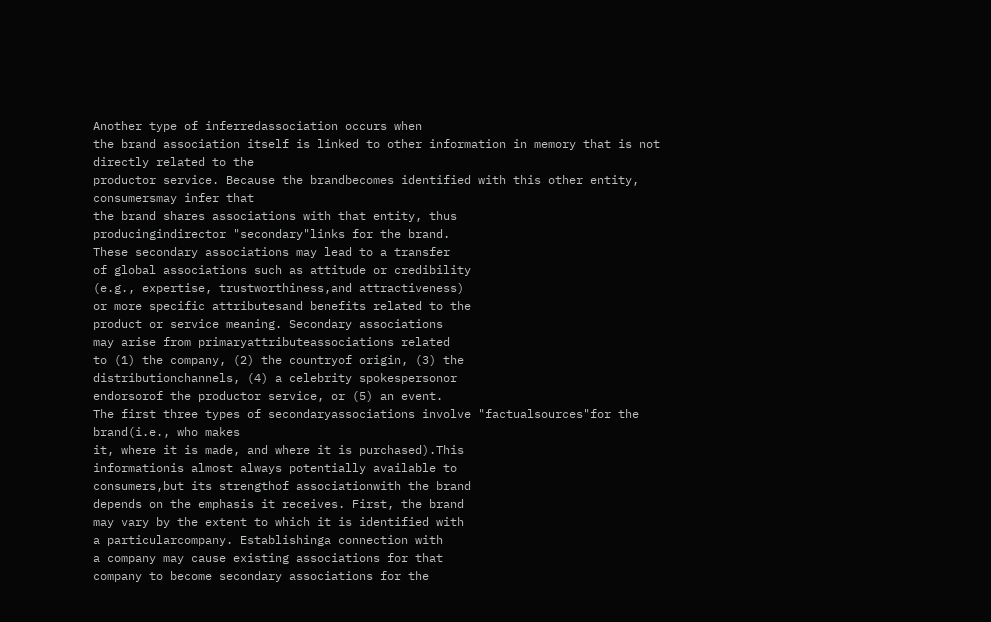Another type of inferredassociation occurs when
the brand association itself is linked to other information in memory that is not directly related to the
productor service. Because the brandbecomes identified with this other entity, consumersmay infer that
the brand shares associations with that entity, thus
producingindirector "secondary"links for the brand.
These secondary associations may lead to a transfer
of global associations such as attitude or credibility
(e.g., expertise, trustworthiness,and attractiveness)
or more specific attributesand benefits related to the
product or service meaning. Secondary associations
may arise from primaryattributeassociations related
to (1) the company, (2) the countryof origin, (3) the
distributionchannels, (4) a celebrity spokespersonor
endorsorof the productor service, or (5) an event.
The first three types of secondaryassociations involve "factualsources"for the brand(i.e., who makes
it, where it is made, and where it is purchased).This
informationis almost always potentially available to
consumers,but its strengthof associationwith the brand
depends on the emphasis it receives. First, the brand
may vary by the extent to which it is identified with
a particularcompany. Establishinga connection with
a company may cause existing associations for that
company to become secondary associations for the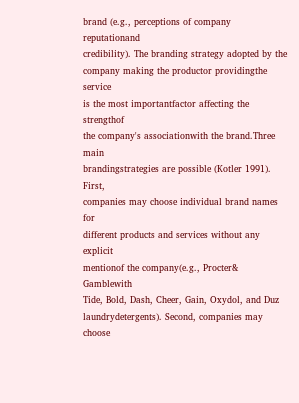brand (e.g., perceptions of company reputationand
credibility). The branding strategy adopted by the
company making the productor providingthe service
is the most importantfactor affecting the strengthof
the company's associationwith the brand.Three main
brandingstrategies are possible (Kotler 1991). First,
companies may choose individual brand names for
different products and services without any explicit
mentionof the company(e.g., Procter& Gamblewith
Tide, Bold, Dash, Cheer, Gain, Oxydol, and Duz
laundrydetergents). Second, companies may choose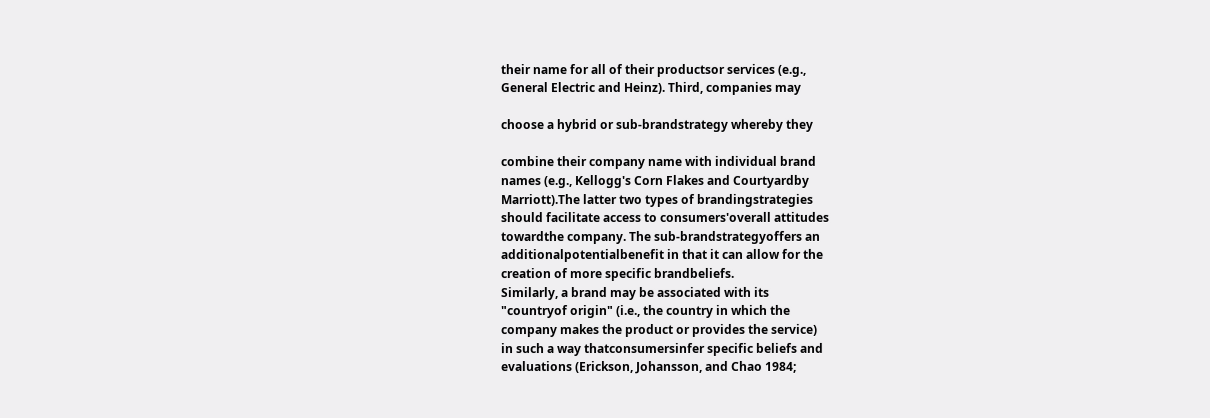their name for all of their productsor services (e.g.,
General Electric and Heinz). Third, companies may

choose a hybrid or sub-brandstrategy whereby they

combine their company name with individual brand
names (e.g., Kellogg's Corn Flakes and Courtyardby
Marriott).The latter two types of brandingstrategies
should facilitate access to consumers'overall attitudes
towardthe company. The sub-brandstrategyoffers an
additionalpotentialbenefit in that it can allow for the
creation of more specific brandbeliefs.
Similarly, a brand may be associated with its
"countryof origin" (i.e., the country in which the
company makes the product or provides the service)
in such a way thatconsumersinfer specific beliefs and
evaluations (Erickson, Johansson, and Chao 1984;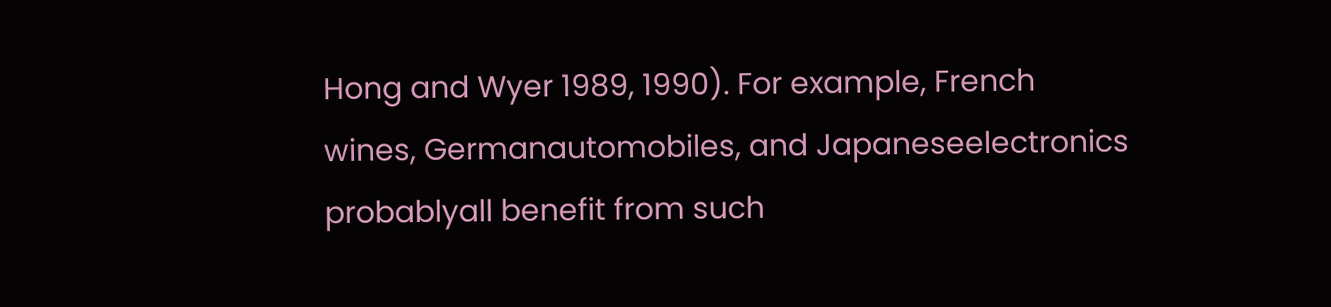Hong and Wyer 1989, 1990). For example, French
wines, Germanautomobiles, and Japaneseelectronics
probablyall benefit from such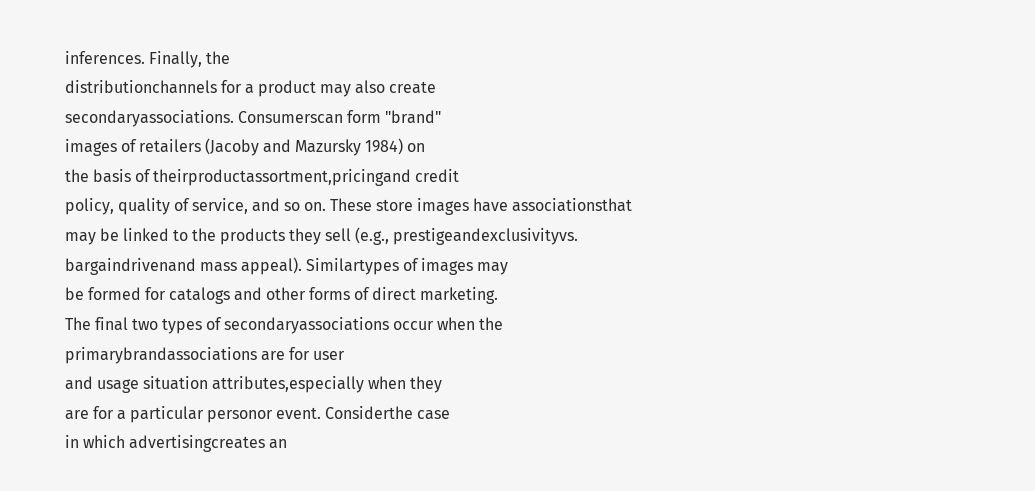inferences. Finally, the
distributionchannels for a product may also create
secondaryassociations. Consumerscan form "brand"
images of retailers (Jacoby and Mazursky 1984) on
the basis of theirproductassortment,pricingand credit
policy, quality of service, and so on. These store images have associationsthat may be linked to the products they sell (e.g., prestigeandexclusivityvs. bargaindrivenand mass appeal). Similartypes of images may
be formed for catalogs and other forms of direct marketing.
The final two types of secondaryassociations occur when the primarybrandassociations are for user
and usage situation attributes,especially when they
are for a particular personor event. Considerthe case
in which advertisingcreates an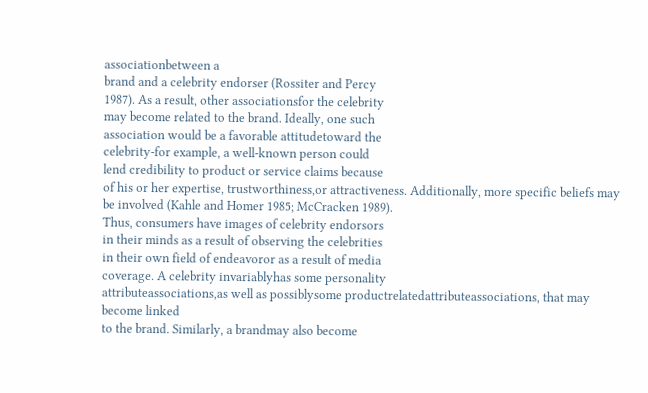associationbetween a
brand and a celebrity endorser (Rossiter and Percy
1987). As a result, other associationsfor the celebrity
may become related to the brand. Ideally, one such
association would be a favorable attitudetoward the
celebrity-for example, a well-known person could
lend credibility to product or service claims because
of his or her expertise, trustworthiness,or attractiveness. Additionally, more specific beliefs may be involved (Kahle and Homer 1985; McCracken 1989).
Thus, consumers have images of celebrity endorsors
in their minds as a result of observing the celebrities
in their own field of endeavoror as a result of media
coverage. A celebrity invariablyhas some personality
attributeassociations,as well as possiblysome productrelatedattributeassociations, that may become linked
to the brand. Similarly, a brandmay also become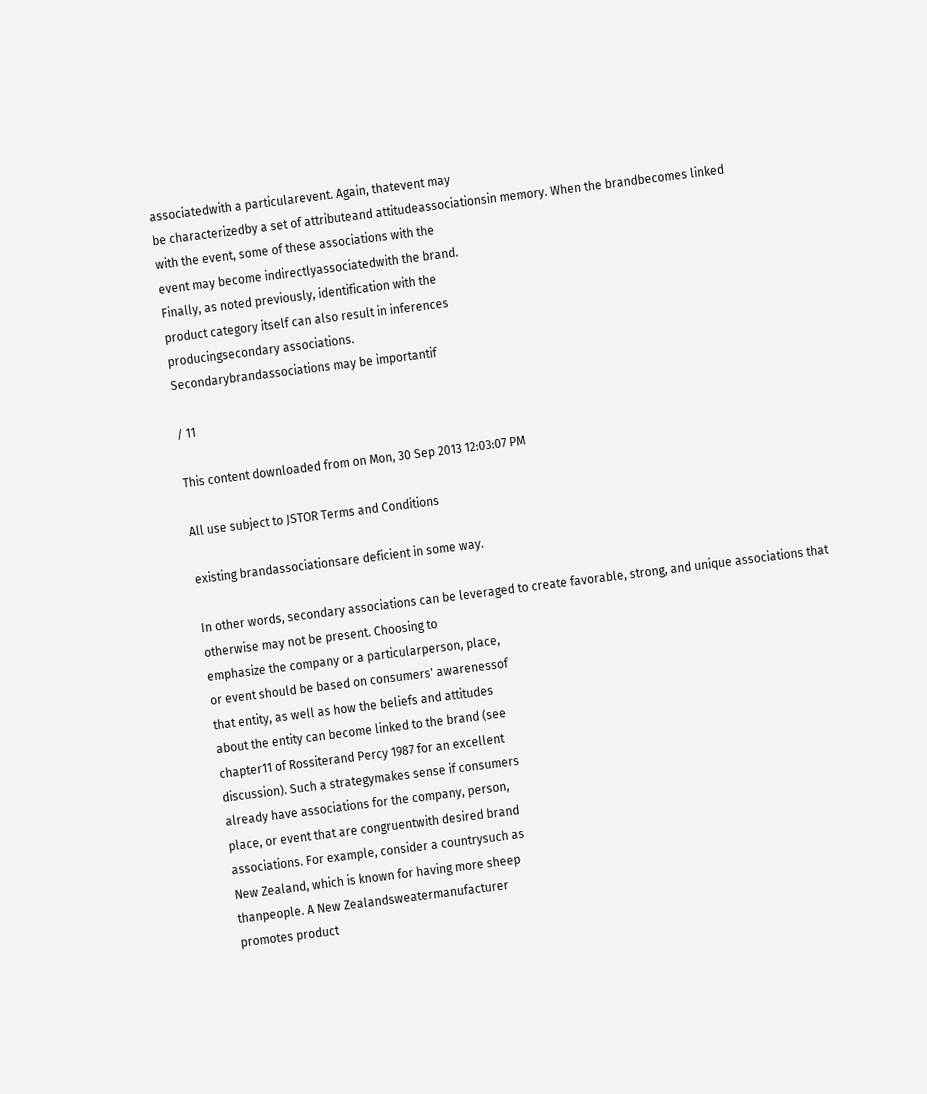associatedwith a particularevent. Again, thatevent may
be characterizedby a set of attributeand attitudeassociationsin memory. When the brandbecomes linked
with the event, some of these associations with the
event may become indirectlyassociatedwith the brand.
Finally, as noted previously, identification with the
product category itself can also result in inferences
producingsecondary associations.
Secondarybrandassociations may be importantif

/ 11

This content downloaded from on Mon, 30 Sep 2013 12:03:07 PM

All use subject to JSTOR Terms and Conditions

existing brandassociationsare deficient in some way.

In other words, secondary associations can be leveraged to create favorable, strong, and unique associations that otherwise may not be present. Choosing to
emphasize the company or a particularperson, place,
or event should be based on consumers' awarenessof
that entity, as well as how the beliefs and attitudes
about the entity can become linked to the brand (see
chapter11 of Rossiterand Percy 1987 for an excellent
discussion). Such a strategymakes sense if consumers
already have associations for the company, person,
place, or event that are congruentwith desired brand
associations. For example, consider a countrysuch as
New Zealand, which is known for having more sheep
thanpeople. A New Zealandsweatermanufacturer
promotes product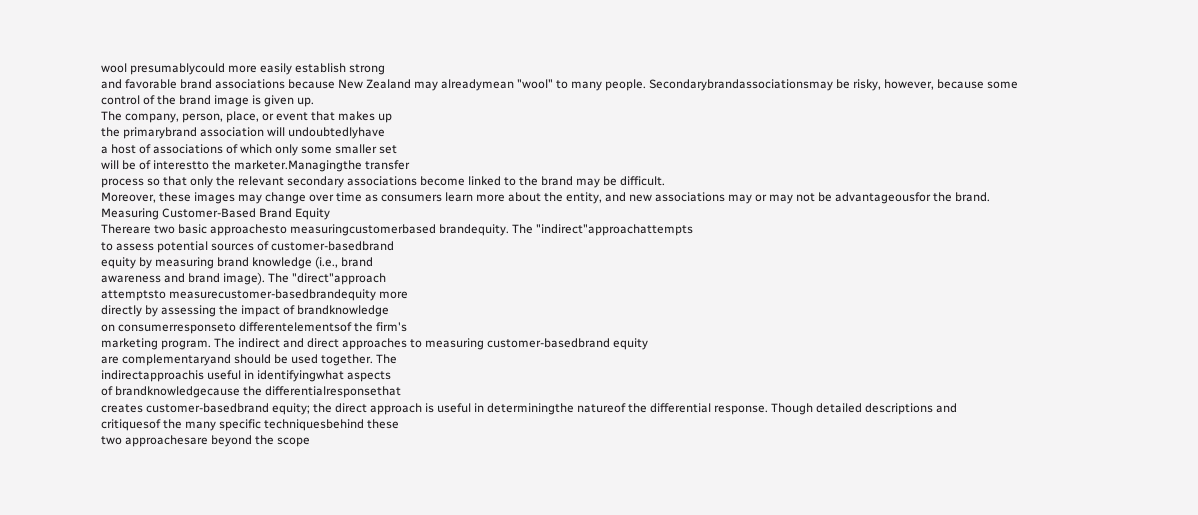wool presumablycould more easily establish strong
and favorable brand associations because New Zealand may alreadymean "wool" to many people. Secondarybrandassociationsmay be risky, however, because some control of the brand image is given up.
The company, person, place, or event that makes up
the primarybrand association will undoubtedlyhave
a host of associations of which only some smaller set
will be of interestto the marketer.Managingthe transfer
process so that only the relevant secondary associations become linked to the brand may be difficult.
Moreover, these images may change over time as consumers learn more about the entity, and new associations may or may not be advantageousfor the brand.
Measuring Customer-Based Brand Equity
Thereare two basic approachesto measuringcustomerbased brandequity. The "indirect"approachattempts
to assess potential sources of customer-basedbrand
equity by measuring brand knowledge (i.e., brand
awareness and brand image). The "direct"approach
attemptsto measurecustomer-basedbrandequity more
directly by assessing the impact of brandknowledge
on consumerresponseto differentelementsof the firm's
marketing program. The indirect and direct approaches to measuring customer-basedbrand equity
are complementaryand should be used together. The
indirectapproachis useful in identifyingwhat aspects
of brandknowledgecause the differentialresponsethat
creates customer-basedbrand equity; the direct approach is useful in determiningthe natureof the differential response. Though detailed descriptions and
critiquesof the many specific techniquesbehind these
two approachesare beyond the scope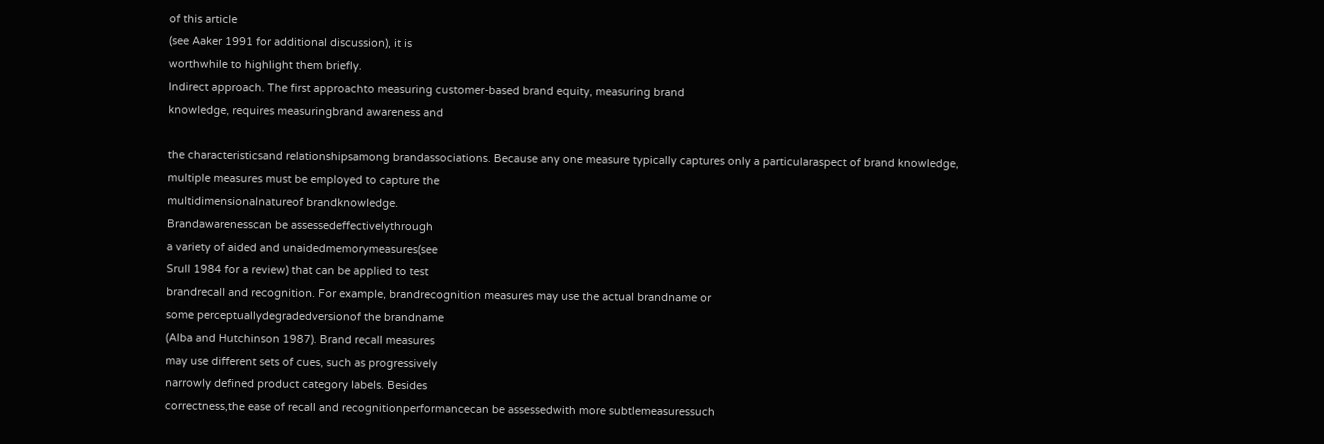of this article
(see Aaker 1991 for additional discussion), it is
worthwhile to highlight them briefly.
Indirect approach. The first approachto measuring customer-based brand equity, measuring brand
knowledge, requires measuringbrand awareness and

the characteristicsand relationshipsamong brandassociations. Because any one measure typically captures only a particularaspect of brand knowledge,
multiple measures must be employed to capture the
multidimensionalnatureof brandknowledge.
Brandawarenesscan be assessedeffectivelythrough
a variety of aided and unaidedmemorymeasures(see
Srull 1984 for a review) that can be applied to test
brandrecall and recognition. For example, brandrecognition measures may use the actual brandname or
some perceptuallydegradedversionof the brandname
(Alba and Hutchinson 1987). Brand recall measures
may use different sets of cues, such as progressively
narrowly defined product category labels. Besides
correctness,the ease of recall and recognitionperformancecan be assessedwith more subtlemeasuressuch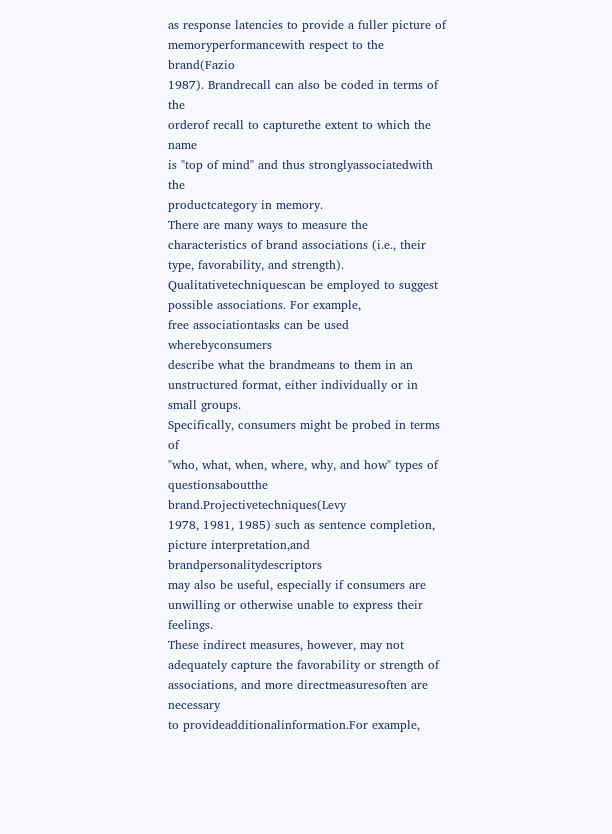as response latencies to provide a fuller picture of
memoryperformancewith respect to the brand(Fazio
1987). Brandrecall can also be coded in terms of the
orderof recall to capturethe extent to which the name
is "top of mind" and thus stronglyassociatedwith the
productcategory in memory.
There are many ways to measure the characteristics of brand associations (i.e., their type, favorability, and strength). Qualitativetechniquescan be employed to suggest possible associations. For example,
free associationtasks can be used wherebyconsumers
describe what the brandmeans to them in an unstructured format, either individually or in small groups.
Specifically, consumers might be probed in terms of
"who, what, when, where, why, and how" types of
questionsaboutthe brand.Projectivetechniques(Levy
1978, 1981, 1985) such as sentence completion, picture interpretation,and brandpersonalitydescriptors
may also be useful, especially if consumers are unwilling or otherwise unable to express their feelings.
These indirect measures, however, may not adequately capture the favorability or strength of associations, and more directmeasuresoften are necessary
to provideadditionalinformation.For example,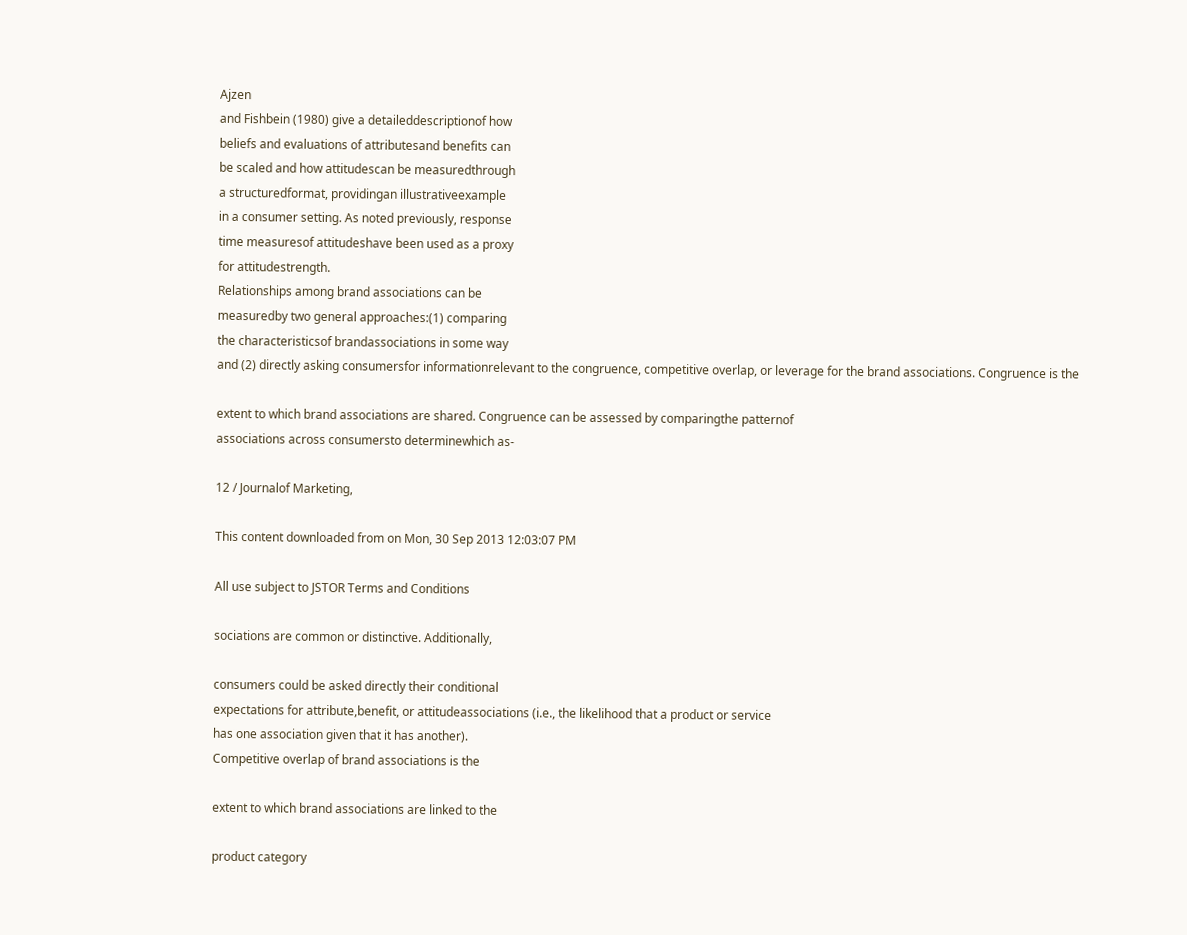Ajzen
and Fishbein (1980) give a detaileddescriptionof how
beliefs and evaluations of attributesand benefits can
be scaled and how attitudescan be measuredthrough
a structuredformat, providingan illustrativeexample
in a consumer setting. As noted previously, response
time measuresof attitudeshave been used as a proxy
for attitudestrength.
Relationships among brand associations can be
measuredby two general approaches:(1) comparing
the characteristicsof brandassociations in some way
and (2) directly asking consumersfor informationrelevant to the congruence, competitive overlap, or leverage for the brand associations. Congruence is the

extent to which brand associations are shared. Congruence can be assessed by comparingthe patternof
associations across consumersto determinewhich as-

12 / Journalof Marketing,

This content downloaded from on Mon, 30 Sep 2013 12:03:07 PM

All use subject to JSTOR Terms and Conditions

sociations are common or distinctive. Additionally,

consumers could be asked directly their conditional
expectations for attribute,benefit, or attitudeassociations (i.e., the likelihood that a product or service
has one association given that it has another).
Competitive overlap of brand associations is the

extent to which brand associations are linked to the

product category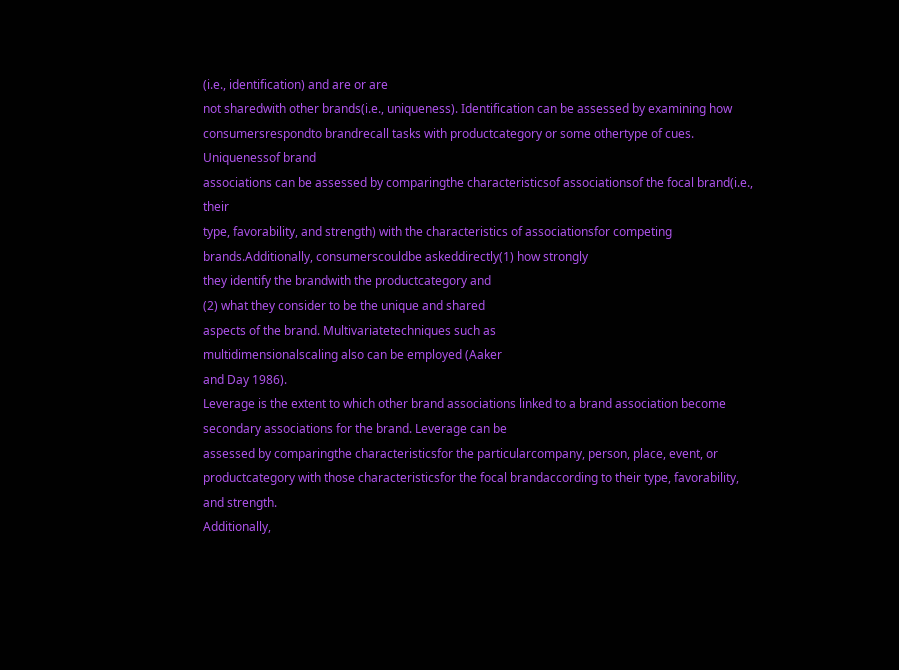(i.e., identification) and are or are
not sharedwith other brands(i.e., uniqueness). Identification can be assessed by examining how consumersrespondto brandrecall tasks with productcategory or some othertype of cues. Uniquenessof brand
associations can be assessed by comparingthe characteristicsof associationsof the focal brand(i.e., their
type, favorability, and strength) with the characteristics of associationsfor competing brands.Additionally, consumerscouldbe askeddirectly(1) how strongly
they identify the brandwith the productcategory and
(2) what they consider to be the unique and shared
aspects of the brand. Multivariatetechniques such as
multidimensionalscaling also can be employed (Aaker
and Day 1986).
Leverage is the extent to which other brand associations linked to a brand association become secondary associations for the brand. Leverage can be
assessed by comparingthe characteristicsfor the particularcompany, person, place, event, or productcategory with those characteristicsfor the focal brandaccording to their type, favorability, and strength.
Additionally,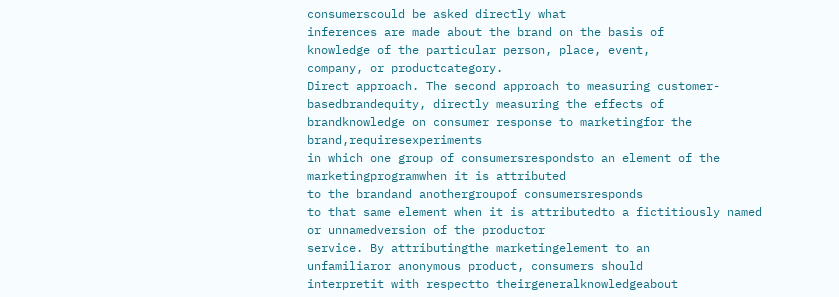consumerscould be asked directly what
inferences are made about the brand on the basis of
knowledge of the particular person, place, event,
company, or productcategory.
Direct approach. The second approach to measuring customer-basedbrandequity, directly measuring the effects of brandknowledge on consumer response to marketingfor the brand,requiresexperiments
in which one group of consumersrespondsto an element of the marketingprogramwhen it is attributed
to the brandand anothergroupof consumersresponds
to that same element when it is attributedto a fictitiously named or unnamedversion of the productor
service. By attributingthe marketingelement to an
unfamiliaror anonymous product, consumers should
interpretit with respectto theirgeneralknowledgeabout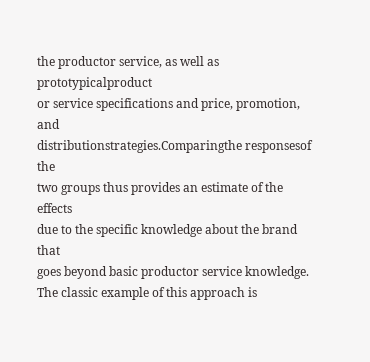the productor service, as well as prototypicalproduct
or service specifications and price, promotion, and
distributionstrategies.Comparingthe responsesof the
two groups thus provides an estimate of the effects
due to the specific knowledge about the brand that
goes beyond basic productor service knowledge.
The classic example of this approach is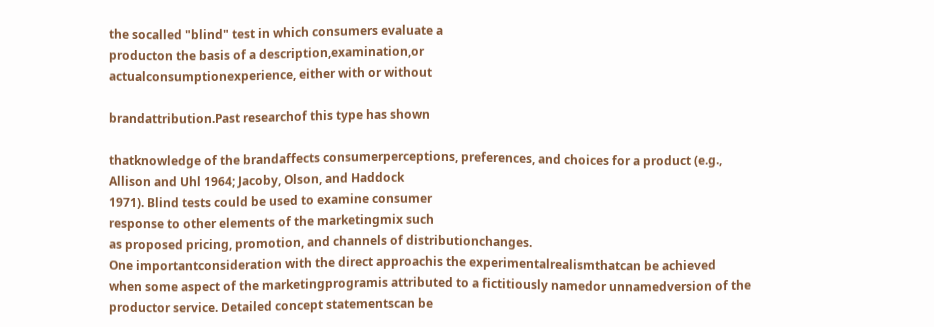the socalled "blind" test in which consumers evaluate a
producton the basis of a description,examination,or
actualconsumptionexperience, either with or without

brandattribution.Past researchof this type has shown

thatknowledge of the brandaffects consumerperceptions, preferences, and choices for a product (e.g.,
Allison and Uhl 1964; Jacoby, Olson, and Haddock
1971). Blind tests could be used to examine consumer
response to other elements of the marketingmix such
as proposed pricing, promotion, and channels of distributionchanges.
One importantconsideration with the direct approachis the experimentalrealismthatcan be achieved
when some aspect of the marketingprogramis attributed to a fictitiously namedor unnamedversion of the
productor service. Detailed concept statementscan be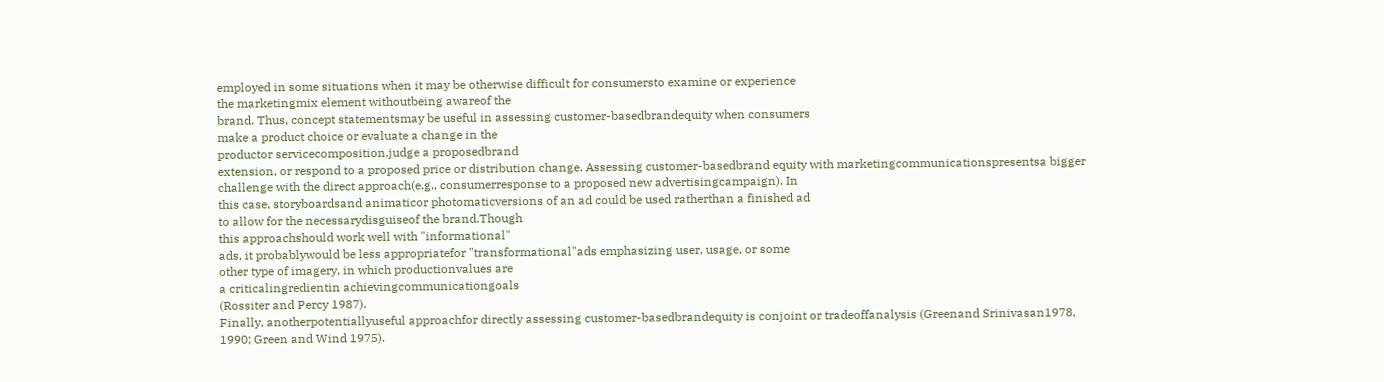employed in some situations when it may be otherwise difficult for consumersto examine or experience
the marketingmix element withoutbeing awareof the
brand. Thus, concept statementsmay be useful in assessing customer-basedbrandequity when consumers
make a product choice or evaluate a change in the
productor servicecomposition,judge a proposedbrand
extension, or respond to a proposed price or distribution change. Assessing customer-basedbrand equity with marketingcommunicationspresentsa bigger
challenge with the direct approach(e.g., consumerresponse to a proposed new advertisingcampaign). In
this case, storyboardsand animaticor photomaticversions of an ad could be used ratherthan a finished ad
to allow for the necessarydisguiseof the brand.Though
this approachshould work well with "informational"
ads, it probablywould be less appropriatefor "transformational"ads emphasizing user, usage, or some
other type of imagery, in which productionvalues are
a criticalingredientin achievingcommunicationgoals
(Rossiter and Percy 1987).
Finally, anotherpotentiallyuseful approachfor directly assessing customer-basedbrandequity is conjoint or tradeoffanalysis (Greenand Srinivasan1978,
1990; Green and Wind 1975).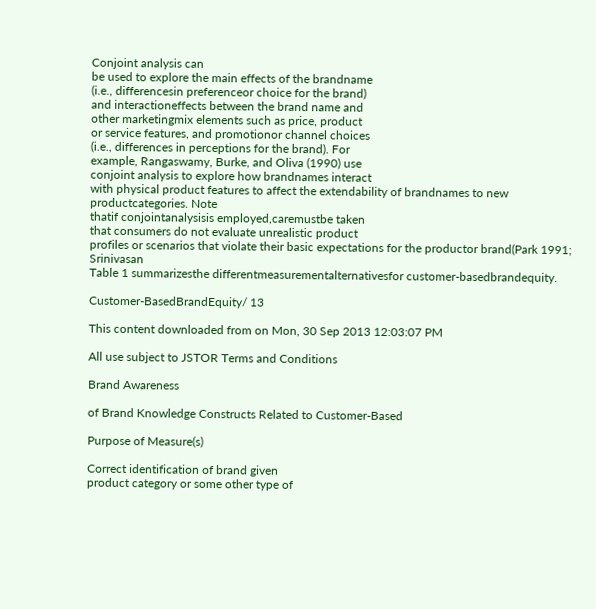Conjoint analysis can
be used to explore the main effects of the brandname
(i.e., differencesin preferenceor choice for the brand)
and interactioneffects between the brand name and
other marketingmix elements such as price, product
or service features, and promotionor channel choices
(i.e., differences in perceptions for the brand). For
example, Rangaswamy, Burke, and Oliva (1990) use
conjoint analysis to explore how brandnames interact
with physical product features to affect the extendability of brandnames to new productcategories. Note
thatif conjointanalysisis employed,caremustbe taken
that consumers do not evaluate unrealistic product
profiles or scenarios that violate their basic expectations for the productor brand(Park 1991; Srinivasan
Table 1 summarizesthe differentmeasurementalternativesfor customer-basedbrandequity.

Customer-BasedBrandEquity/ 13

This content downloaded from on Mon, 30 Sep 2013 12:03:07 PM

All use subject to JSTOR Terms and Conditions

Brand Awareness

of Brand Knowledge Constructs Related to Customer-Based

Purpose of Measure(s)

Correct identification of brand given
product category or some other type of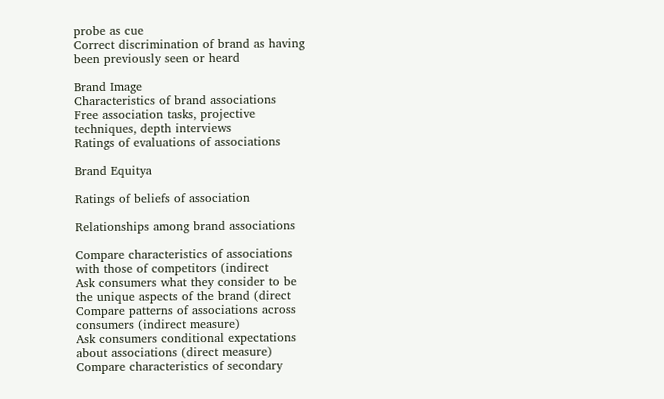probe as cue
Correct discrimination of brand as having
been previously seen or heard

Brand Image
Characteristics of brand associations
Free association tasks, projective
techniques, depth interviews
Ratings of evaluations of associations

Brand Equitya

Ratings of beliefs of association

Relationships among brand associations

Compare characteristics of associations
with those of competitors (indirect
Ask consumers what they consider to be
the unique aspects of the brand (direct
Compare patterns of associations across
consumers (indirect measure)
Ask consumers conditional expectations
about associations (direct measure)
Compare characteristics of secondary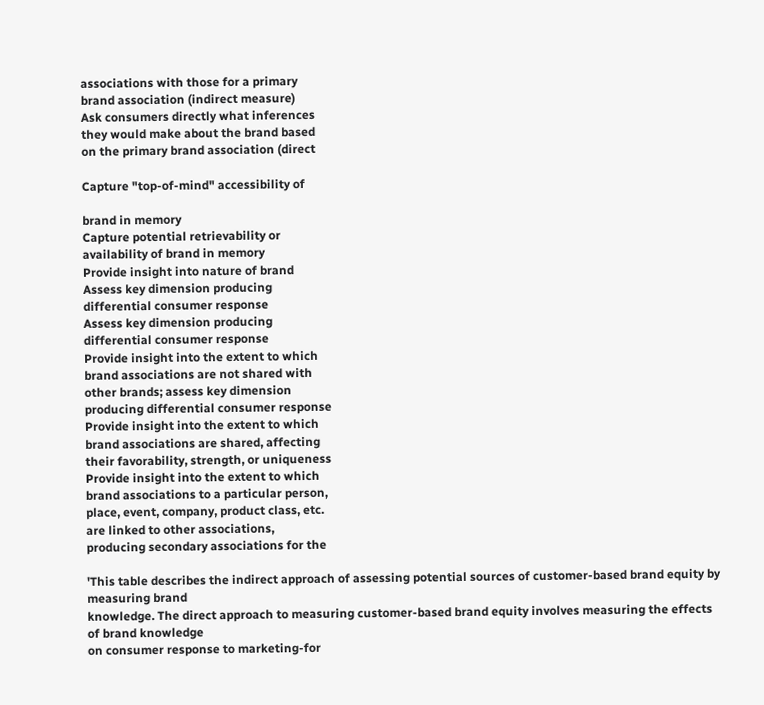associations with those for a primary
brand association (indirect measure)
Ask consumers directly what inferences
they would make about the brand based
on the primary brand association (direct

Capture "top-of-mind" accessibility of

brand in memory
Capture potential retrievability or
availability of brand in memory
Provide insight into nature of brand
Assess key dimension producing
differential consumer response
Assess key dimension producing
differential consumer response
Provide insight into the extent to which
brand associations are not shared with
other brands; assess key dimension
producing differential consumer response
Provide insight into the extent to which
brand associations are shared, affecting
their favorability, strength, or uniqueness
Provide insight into the extent to which
brand associations to a particular person,
place, event, company, product class, etc.
are linked to other associations,
producing secondary associations for the

'This table describes the indirect approach of assessing potential sources of customer-based brand equity by measuring brand
knowledge. The direct approach to measuring customer-based brand equity involves measuring the effects of brand knowledge
on consumer response to marketing-for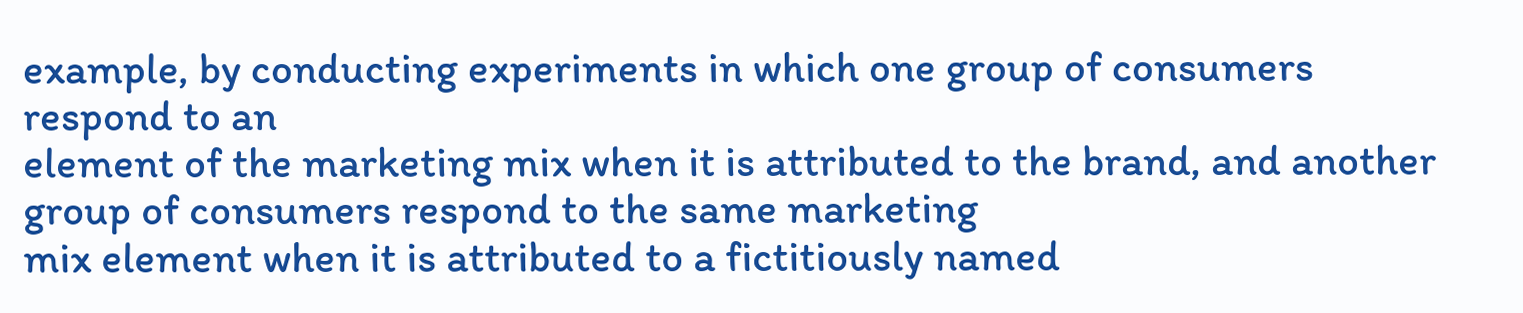example, by conducting experiments in which one group of consumers respond to an
element of the marketing mix when it is attributed to the brand, and another group of consumers respond to the same marketing
mix element when it is attributed to a fictitiously named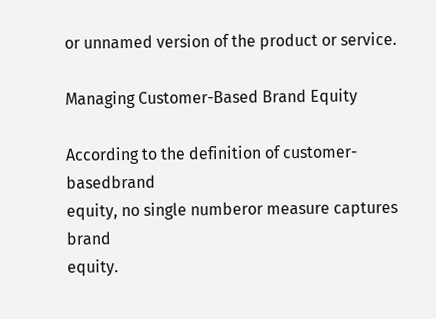or unnamed version of the product or service.

Managing Customer-Based Brand Equity

According to the definition of customer-basedbrand
equity, no single numberor measure captures brand
equity.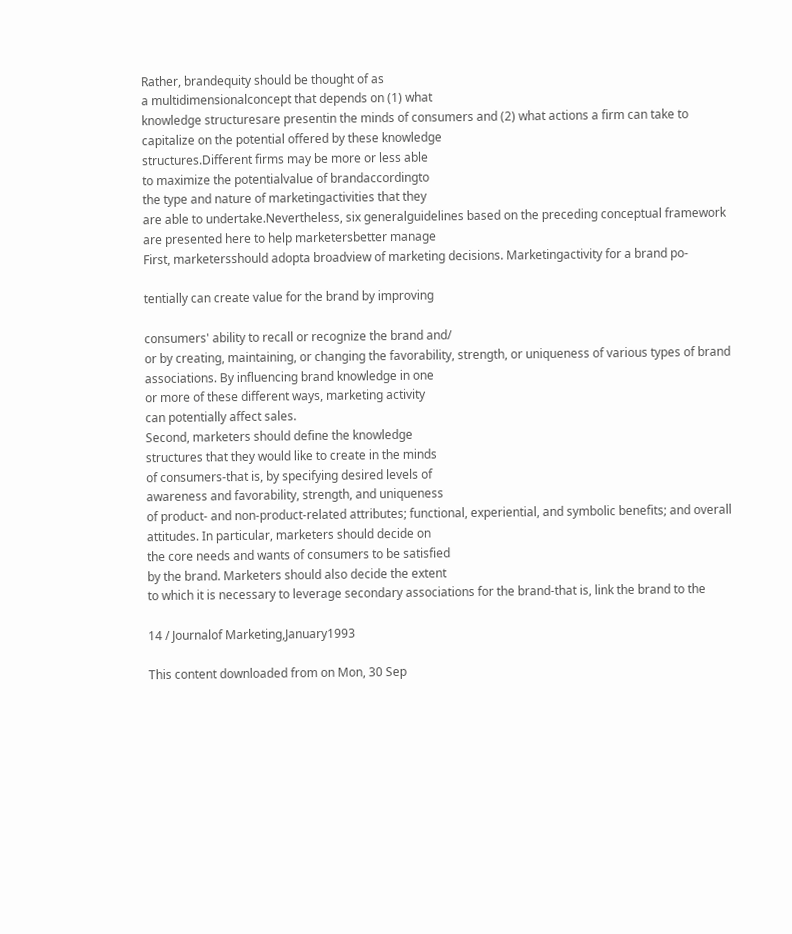Rather, brandequity should be thought of as
a multidimensionalconcept that depends on (1) what
knowledge structuresare presentin the minds of consumers and (2) what actions a firm can take to capitalize on the potential offered by these knowledge
structures.Different firms may be more or less able
to maximize the potentialvalue of brandaccordingto
the type and nature of marketingactivities that they
are able to undertake.Nevertheless, six generalguidelines based on the preceding conceptual framework
are presented here to help marketersbetter manage
First, marketersshould adopta broadview of marketing decisions. Marketingactivity for a brand po-

tentially can create value for the brand by improving

consumers' ability to recall or recognize the brand and/
or by creating, maintaining, or changing the favorability, strength, or uniqueness of various types of brand
associations. By influencing brand knowledge in one
or more of these different ways, marketing activity
can potentially affect sales.
Second, marketers should define the knowledge
structures that they would like to create in the minds
of consumers-that is, by specifying desired levels of
awareness and favorability, strength, and uniqueness
of product- and non-product-related attributes; functional, experiential, and symbolic benefits; and overall attitudes. In particular, marketers should decide on
the core needs and wants of consumers to be satisfied
by the brand. Marketers should also decide the extent
to which it is necessary to leverage secondary associations for the brand-that is, link the brand to the

14 / Journalof Marketing,January1993

This content downloaded from on Mon, 30 Sep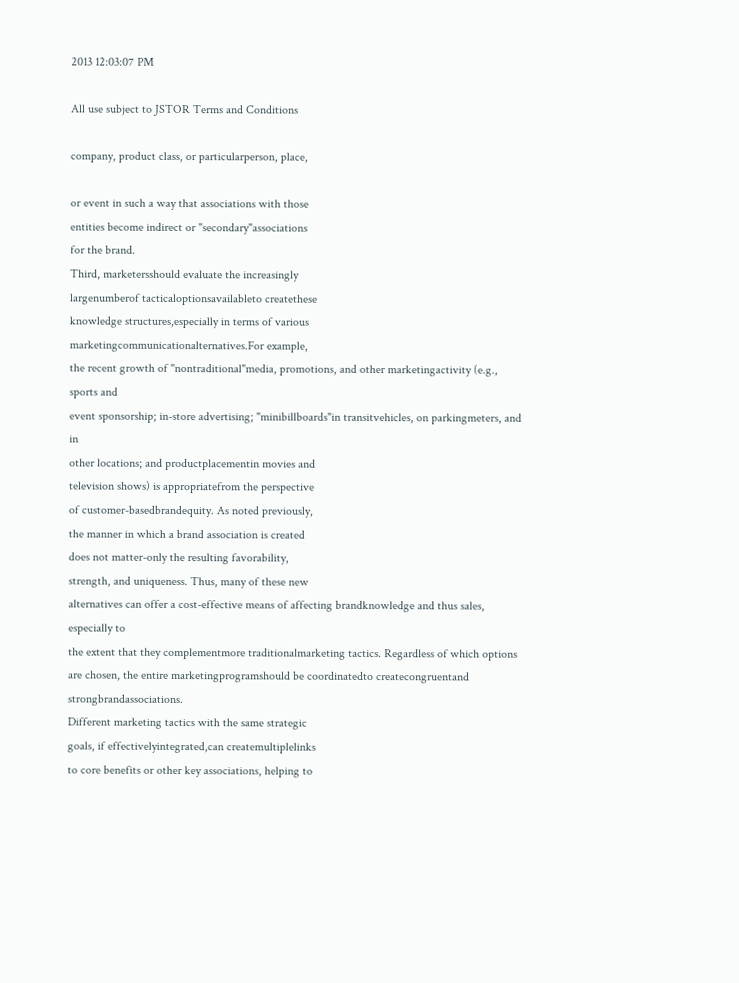2013 12:03:07 PM

All use subject to JSTOR Terms and Conditions

company, product class, or particularperson, place,

or event in such a way that associations with those
entities become indirect or "secondary"associations
for the brand.
Third, marketersshould evaluate the increasingly
largenumberof tacticaloptionsavailableto createthese
knowledge structures,especially in terms of various
marketingcommunicationalternatives.For example,
the recent growth of "nontraditional"media, promotions, and other marketingactivity (e.g., sports and
event sponsorship; in-store advertising; "minibillboards"in transitvehicles, on parkingmeters, and in
other locations; and productplacementin movies and
television shows) is appropriatefrom the perspective
of customer-basedbrandequity. As noted previously,
the manner in which a brand association is created
does not matter-only the resulting favorability,
strength, and uniqueness. Thus, many of these new
alternatives can offer a cost-effective means of affecting brandknowledge and thus sales, especially to
the extent that they complementmore traditionalmarketing tactics. Regardless of which options are chosen, the entire marketingprogramshould be coordinatedto createcongruentand strongbrandassociations.
Different marketing tactics with the same strategic
goals, if effectivelyintegrated,can createmultiplelinks
to core benefits or other key associations, helping to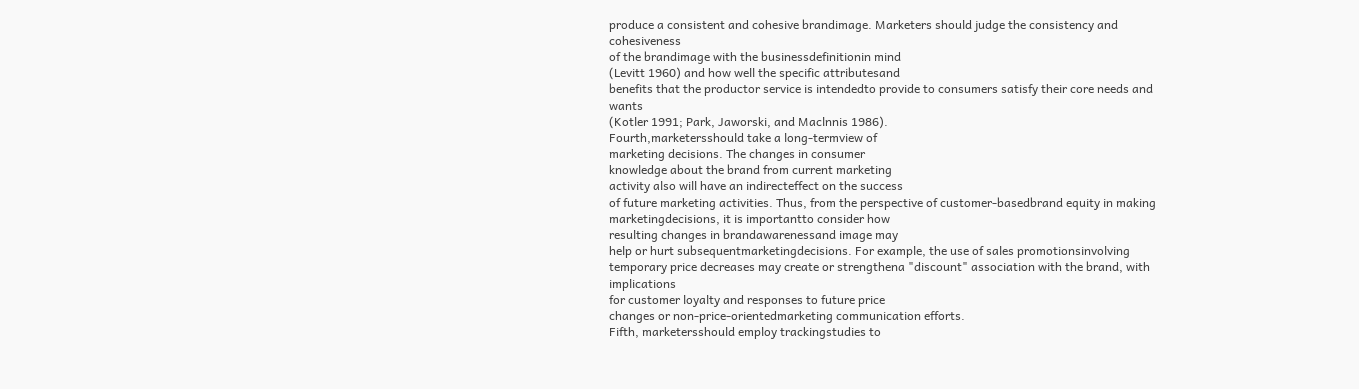produce a consistent and cohesive brandimage. Marketers should judge the consistency and cohesiveness
of the brandimage with the businessdefinitionin mind
(Levitt 1960) and how well the specific attributesand
benefits that the productor service is intendedto provide to consumers satisfy their core needs and wants
(Kotler 1991; Park, Jaworski, and Maclnnis 1986).
Fourth,marketersshould take a long-termview of
marketing decisions. The changes in consumer
knowledge about the brand from current marketing
activity also will have an indirecteffect on the success
of future marketing activities. Thus, from the perspective of customer-basedbrand equity in making
marketingdecisions, it is importantto consider how
resulting changes in brandawarenessand image may
help or hurt subsequentmarketingdecisions. For example, the use of sales promotionsinvolving temporary price decreases may create or strengthena "discount" association with the brand, with implications
for customer loyalty and responses to future price
changes or non-price-orientedmarketing communication efforts.
Fifth, marketersshould employ trackingstudies to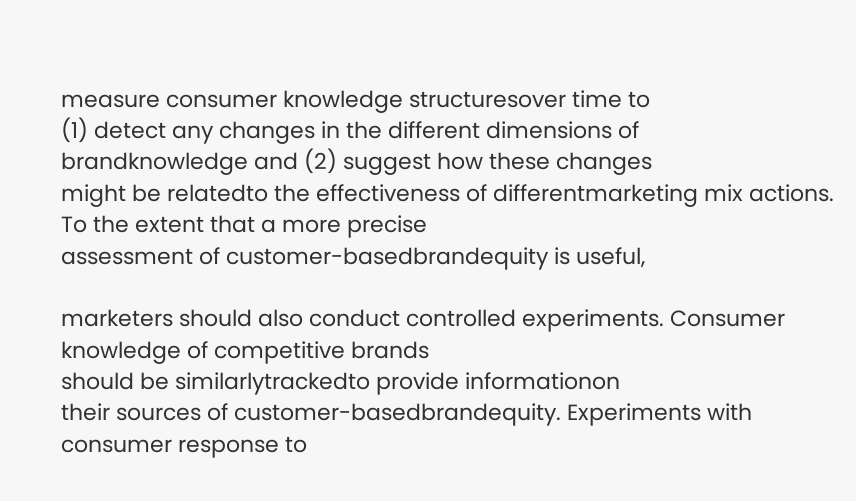measure consumer knowledge structuresover time to
(1) detect any changes in the different dimensions of
brandknowledge and (2) suggest how these changes
might be relatedto the effectiveness of differentmarketing mix actions. To the extent that a more precise
assessment of customer-basedbrandequity is useful,

marketers should also conduct controlled experiments. Consumer knowledge of competitive brands
should be similarlytrackedto provide informationon
their sources of customer-basedbrandequity. Experiments with consumer response to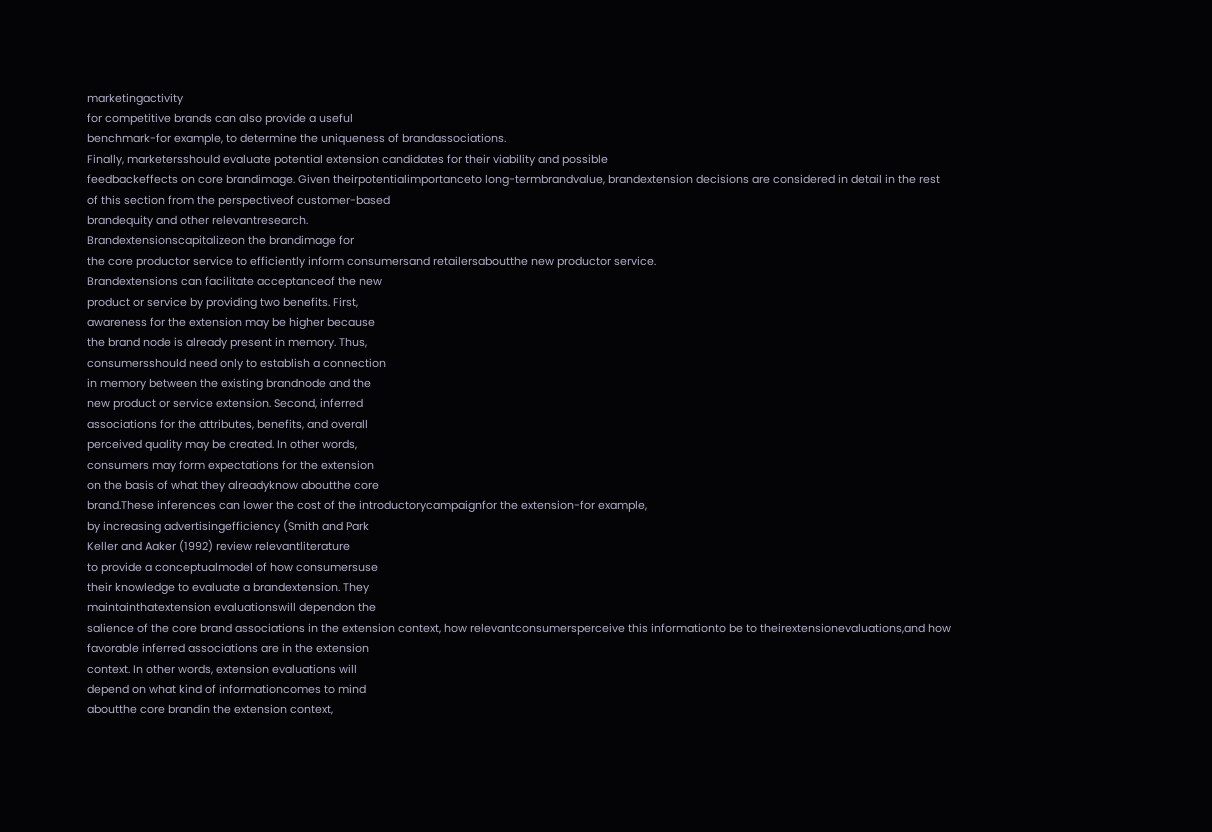marketingactivity
for competitive brands can also provide a useful
benchmark-for example, to determine the uniqueness of brandassociations.
Finally, marketersshould evaluate potential extension candidates for their viability and possible
feedbackeffects on core brandimage. Given theirpotentialimportanceto long-termbrandvalue, brandextension decisions are considered in detail in the rest
of this section from the perspectiveof customer-based
brandequity and other relevantresearch.
Brandextensionscapitalizeon the brandimage for
the core productor service to efficiently inform consumersand retailersaboutthe new productor service.
Brandextensions can facilitate acceptanceof the new
product or service by providing two benefits. First,
awareness for the extension may be higher because
the brand node is already present in memory. Thus,
consumersshould need only to establish a connection
in memory between the existing brandnode and the
new product or service extension. Second, inferred
associations for the attributes, benefits, and overall
perceived quality may be created. In other words,
consumers may form expectations for the extension
on the basis of what they alreadyknow aboutthe core
brand.These inferences can lower the cost of the introductorycampaignfor the extension-for example,
by increasing advertisingefficiency (Smith and Park
Keller and Aaker (1992) review relevantliterature
to provide a conceptualmodel of how consumersuse
their knowledge to evaluate a brandextension. They
maintainthatextension evaluationswill dependon the
salience of the core brand associations in the extension context, how relevantconsumersperceive this informationto be to theirextensionevaluations,and how
favorable inferred associations are in the extension
context. In other words, extension evaluations will
depend on what kind of informationcomes to mind
aboutthe core brandin the extension context,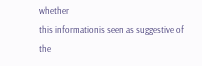whether
this informationis seen as suggestive of the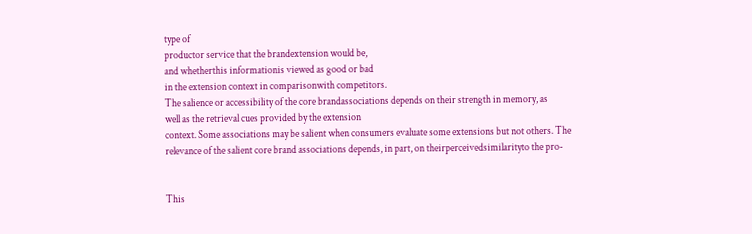type of
productor service that the brandextension would be,
and whetherthis informationis viewed as good or bad
in the extension context in comparisonwith competitors.
The salience or accessibility of the core brandassociations depends on their strength in memory, as
well as the retrieval cues provided by the extension
context. Some associations may be salient when consumers evaluate some extensions but not others. The
relevance of the salient core brand associations depends, in part, on theirperceivedsimilarityto the pro-


This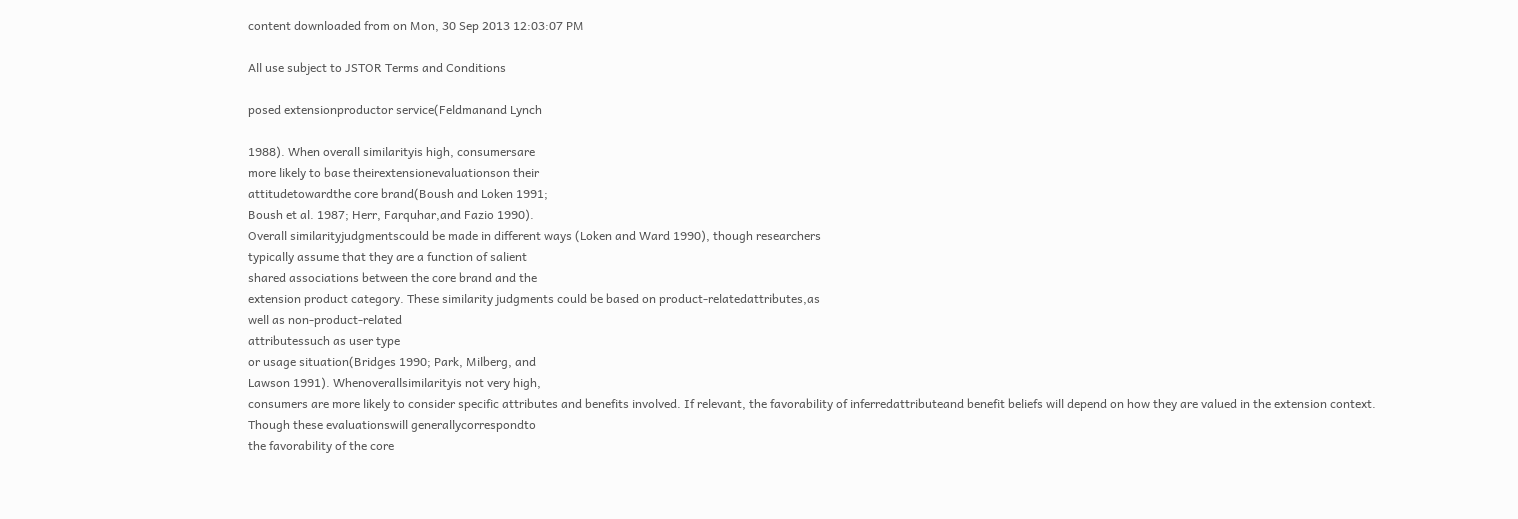content downloaded from on Mon, 30 Sep 2013 12:03:07 PM

All use subject to JSTOR Terms and Conditions

posed extensionproductor service(Feldmanand Lynch

1988). When overall similarityis high, consumersare
more likely to base theirextensionevaluationson their
attitudetowardthe core brand(Boush and Loken 1991;
Boush et al. 1987; Herr, Farquhar,and Fazio 1990).
Overall similarityjudgmentscould be made in different ways (Loken and Ward 1990), though researchers
typically assume that they are a function of salient
shared associations between the core brand and the
extension product category. These similarity judgments could be based on product-relatedattributes,as
well as non-product-related
attributessuch as user type
or usage situation(Bridges 1990; Park, Milberg, and
Lawson 1991). Whenoverallsimilarityis not very high,
consumers are more likely to consider specific attributes and benefits involved. If relevant, the favorability of inferredattributeand benefit beliefs will depend on how they are valued in the extension context.
Though these evaluationswill generallycorrespondto
the favorability of the core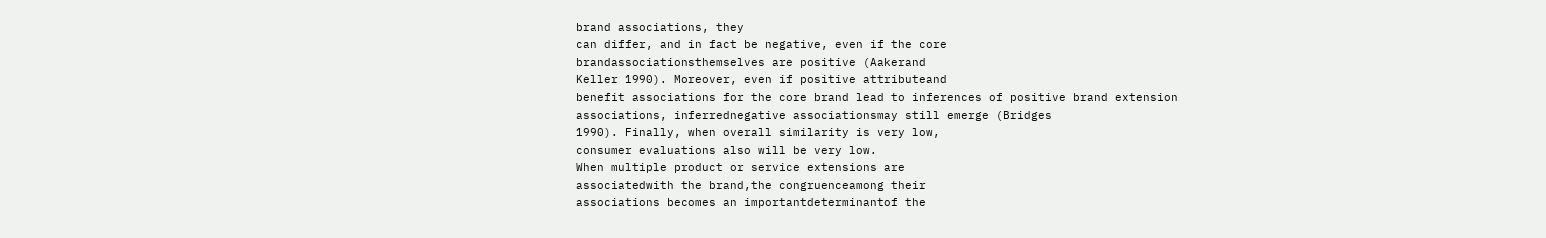brand associations, they
can differ, and in fact be negative, even if the core
brandassociationsthemselves are positive (Aakerand
Keller 1990). Moreover, even if positive attributeand
benefit associations for the core brand lead to inferences of positive brand extension associations, inferrednegative associationsmay still emerge (Bridges
1990). Finally, when overall similarity is very low,
consumer evaluations also will be very low.
When multiple product or service extensions are
associatedwith the brand,the congruenceamong their
associations becomes an importantdeterminantof the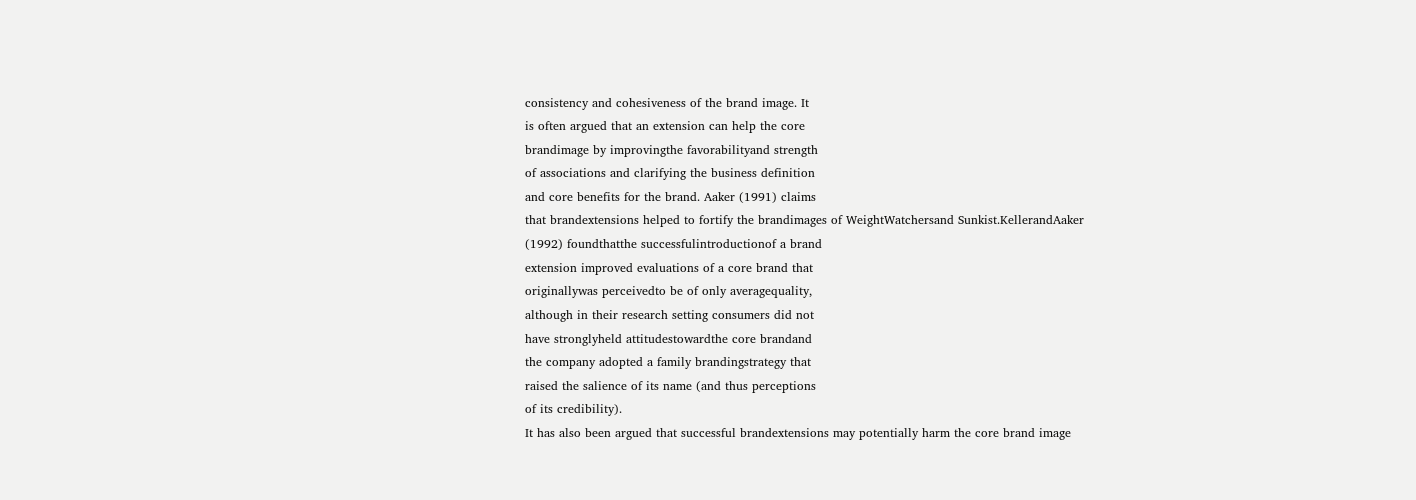consistency and cohesiveness of the brand image. It
is often argued that an extension can help the core
brandimage by improvingthe favorabilityand strength
of associations and clarifying the business definition
and core benefits for the brand. Aaker (1991) claims
that brandextensions helped to fortify the brandimages of WeightWatchersand Sunkist.KellerandAaker
(1992) foundthatthe successfulintroductionof a brand
extension improved evaluations of a core brand that
originallywas perceivedto be of only averagequality,
although in their research setting consumers did not
have stronglyheld attitudestowardthe core brandand
the company adopted a family brandingstrategy that
raised the salience of its name (and thus perceptions
of its credibility).
It has also been argued that successful brandextensions may potentially harm the core brand image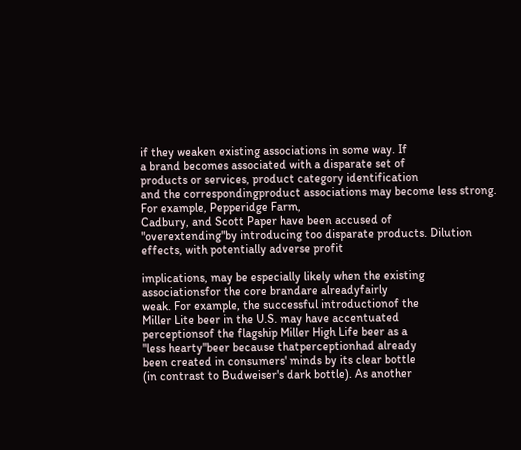if they weaken existing associations in some way. If
a brand becomes associated with a disparate set of
products or services, product category identification
and the correspondingproduct associations may become less strong. For example, Pepperidge Farm,
Cadbury, and Scott Paper have been accused of
"overextending"by introducing too disparate products. Dilution effects, with potentially adverse profit

implications, may be especially likely when the existing associationsfor the core brandare alreadyfairly
weak. For example, the successful introductionof the
Miller Lite beer in the U.S. may have accentuated
perceptionsof the flagship Miller High Life beer as a
"less hearty"beer because thatperceptionhad already
been created in consumers' minds by its clear bottle
(in contrast to Budweiser's dark bottle). As another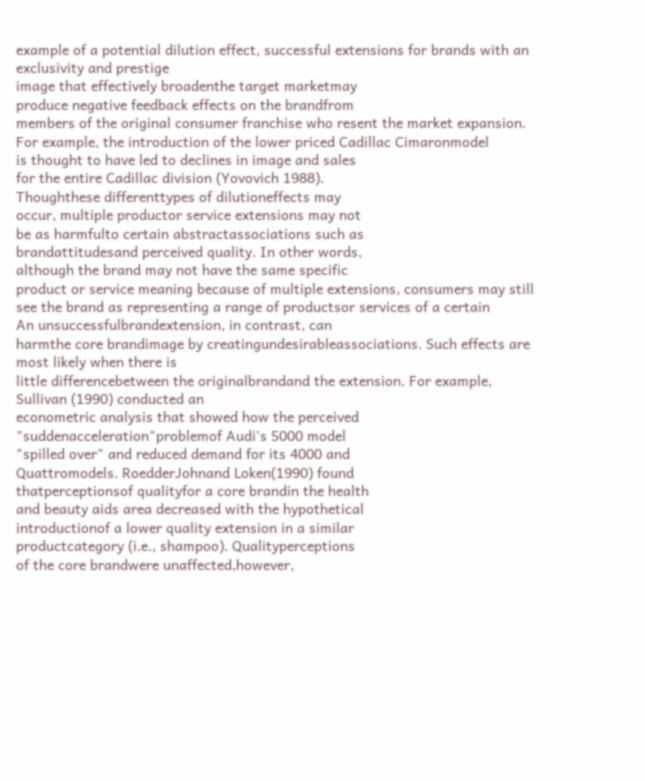example of a potential dilution effect, successful extensions for brands with an exclusivity and prestige
image that effectively broadenthe target marketmay
produce negative feedback effects on the brandfrom
members of the original consumer franchise who resent the market expansion. For example, the introduction of the lower priced Cadillac Cimaronmodel
is thought to have led to declines in image and sales
for the entire Cadillac division (Yovovich 1988).
Thoughthese differenttypes of dilutioneffects may
occur, multiple productor service extensions may not
be as harmfulto certain abstractassociations such as
brandattitudesand perceived quality. In other words,
although the brand may not have the same specific
product or service meaning because of multiple extensions, consumers may still see the brand as representing a range of productsor services of a certain
An unsuccessfulbrandextension, in contrast, can
harmthe core brandimage by creatingundesirableassociations. Such effects are most likely when there is
little differencebetween the originalbrandand the extension. For example, Sullivan (1990) conducted an
econometric analysis that showed how the perceived
"suddenacceleration"problemof Audi's 5000 model
"spilled over" and reduced demand for its 4000 and
Quattromodels. RoedderJohnand Loken(1990) found
thatperceptionsof qualityfor a core brandin the health
and beauty aids area decreased with the hypothetical
introductionof a lower quality extension in a similar
productcategory (i.e., shampoo). Qualityperceptions
of the core brandwere unaffected,however,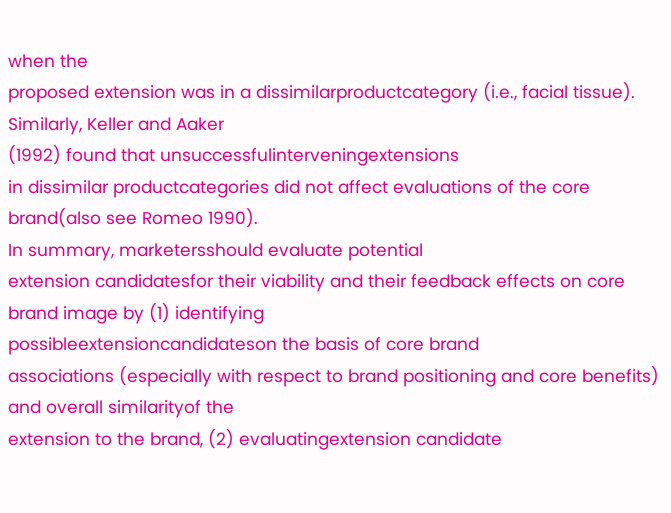when the
proposed extension was in a dissimilarproductcategory (i.e., facial tissue). Similarly, Keller and Aaker
(1992) found that unsuccessfulinterveningextensions
in dissimilar productcategories did not affect evaluations of the core brand(also see Romeo 1990).
In summary, marketersshould evaluate potential
extension candidatesfor their viability and their feedback effects on core brand image by (1) identifying
possibleextensioncandidateson the basis of core brand
associations (especially with respect to brand positioning and core benefits) and overall similarityof the
extension to the brand, (2) evaluatingextension candidate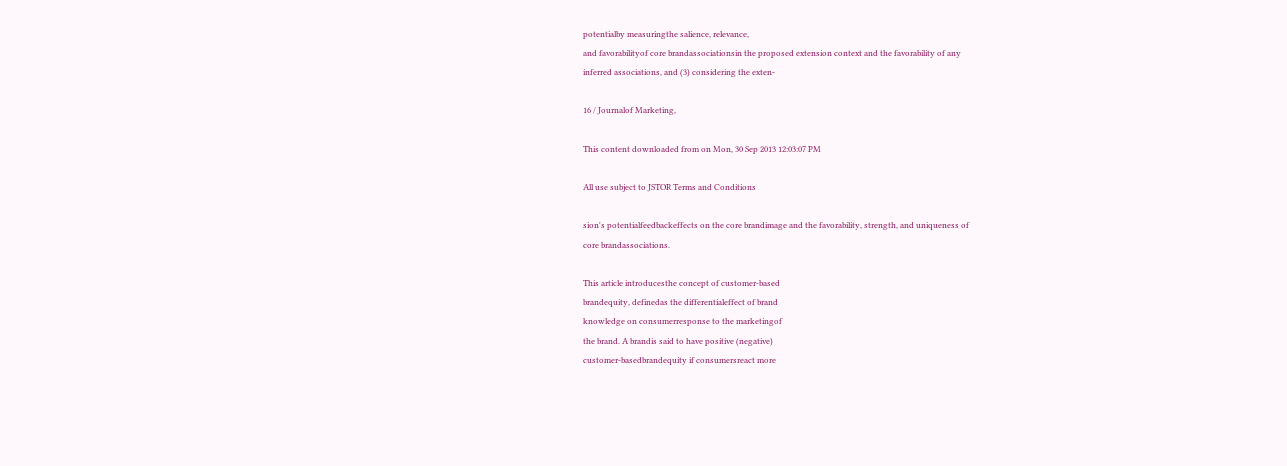potentialby measuringthe salience, relevance,
and favorabilityof core brandassociationsin the proposed extension context and the favorability of any
inferred associations, and (3) considering the exten-

16 / Journalof Marketing,

This content downloaded from on Mon, 30 Sep 2013 12:03:07 PM

All use subject to JSTOR Terms and Conditions

sion's potentialfeedbackeffects on the core brandimage and the favorability, strength, and uniqueness of
core brandassociations.

This article introducesthe concept of customer-based
brandequity, definedas the differentialeffect of brand
knowledge on consumerresponse to the marketingof
the brand. A brandis said to have positive (negative)
customer-basedbrandequity if consumersreact more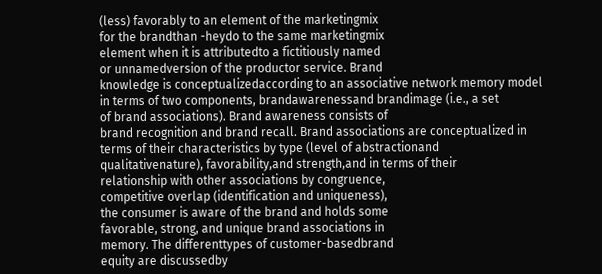(less) favorably to an element of the marketingmix
for the brandthan -heydo to the same marketingmix
element when it is attributedto a fictitiously named
or unnamedversion of the productor service. Brand
knowledge is conceptualizedaccording to an associative network memory model in terms of two components, brandawarenessand brandimage (i.e., a set
of brand associations). Brand awareness consists of
brand recognition and brand recall. Brand associations are conceptualized in terms of their characteristics by type (level of abstractionand qualitativenature), favorability,and strength,and in terms of their
relationship with other associations by congruence,
competitive overlap (identification and uniqueness),
the consumer is aware of the brand and holds some
favorable, strong, and unique brand associations in
memory. The differenttypes of customer-basedbrand
equity are discussedby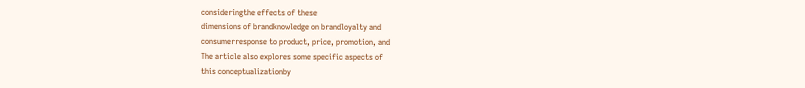consideringthe effects of these
dimensions of brandknowledge on brandloyalty and
consumerresponse to product, price, promotion, and
The article also explores some specific aspects of
this conceptualizationby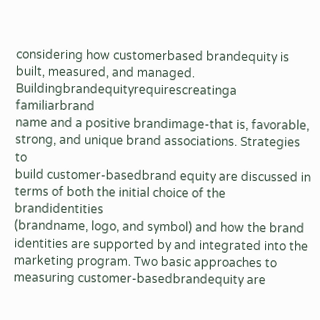considering how customerbased brandequity is built, measured, and managed.
Buildingbrandequityrequirescreatinga familiarbrand
name and a positive brandimage-that is, favorable,
strong, and unique brand associations. Strategies to
build customer-basedbrand equity are discussed in
terms of both the initial choice of the brandidentities
(brandname, logo, and symbol) and how the brand
identities are supported by and integrated into the
marketing program. Two basic approaches to measuring customer-basedbrandequity are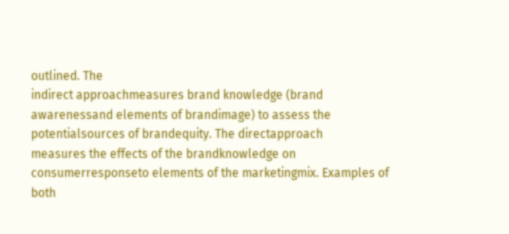outlined. The
indirect approachmeasures brand knowledge (brand
awarenessand elements of brandimage) to assess the
potentialsources of brandequity. The directapproach
measures the effects of the brandknowledge on consumerresponseto elements of the marketingmix. Examples of both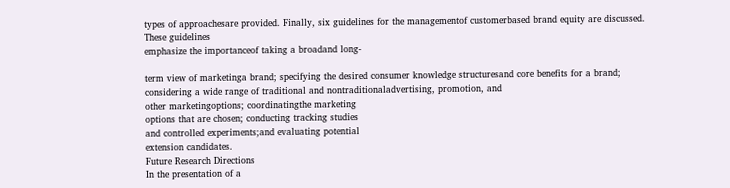types of approachesare provided. Finally, six guidelines for the managementof customerbased brand equity are discussed. These guidelines
emphasize the importanceof taking a broadand long-

term view of marketinga brand; specifying the desired consumer knowledge structuresand core benefits for a brand; considering a wide range of traditional and nontraditionaladvertising, promotion, and
other marketingoptions; coordinatingthe marketing
options that are chosen; conducting tracking studies
and controlled experiments;and evaluating potential
extension candidates.
Future Research Directions
In the presentation of a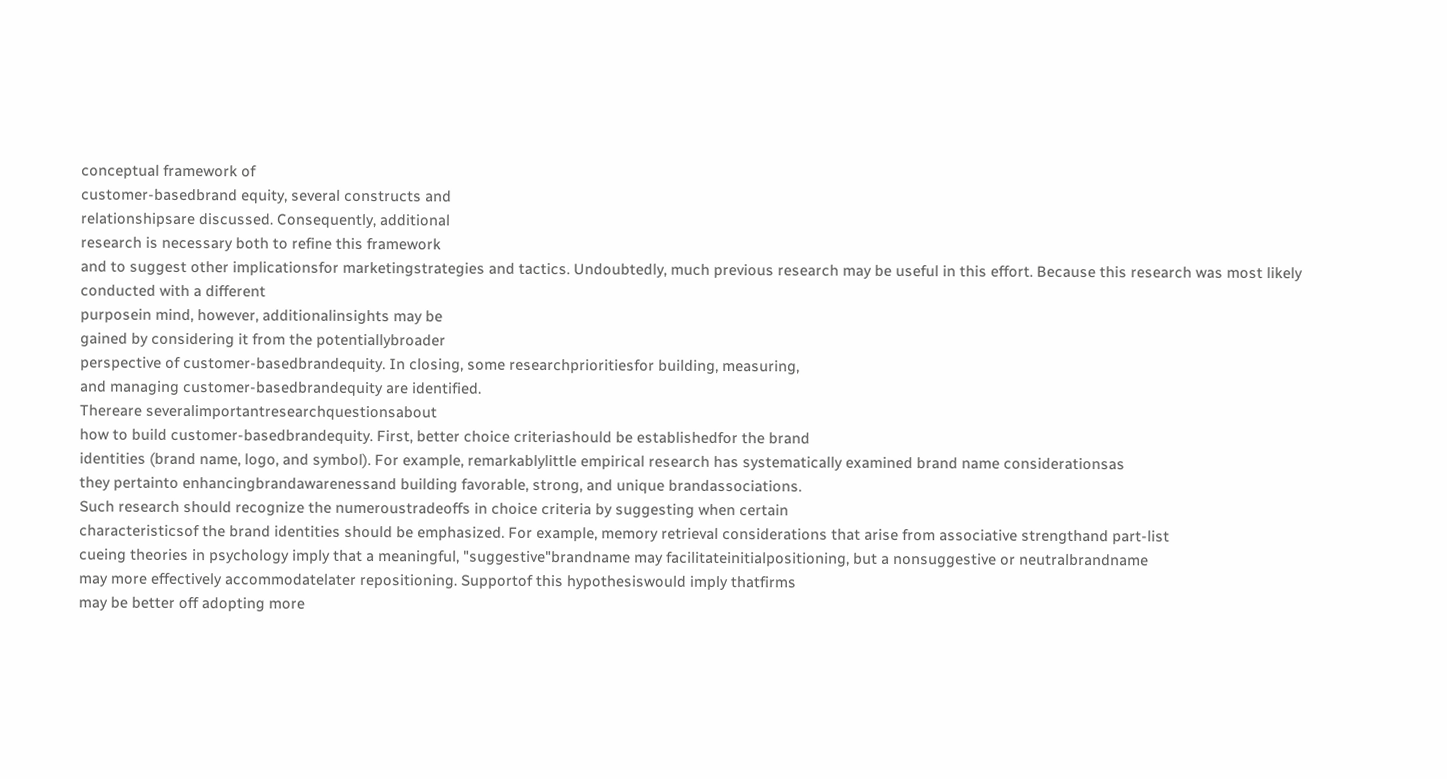conceptual framework of
customer-basedbrand equity, several constructs and
relationshipsare discussed. Consequently, additional
research is necessary both to refine this framework
and to suggest other implicationsfor marketingstrategies and tactics. Undoubtedly, much previous research may be useful in this effort. Because this research was most likely conducted with a different
purposein mind, however, additionalinsights may be
gained by considering it from the potentiallybroader
perspective of customer-basedbrandequity. In closing, some researchprioritiesfor building, measuring,
and managing customer-basedbrandequity are identified.
Thereare severalimportantresearchquestionsabout
how to build customer-basedbrandequity. First, better choice criteriashould be establishedfor the brand
identities (brand name, logo, and symbol). For example, remarkablylittle empirical research has systematically examined brand name considerationsas
they pertainto enhancingbrandawarenessand building favorable, strong, and unique brandassociations.
Such research should recognize the numeroustradeoffs in choice criteria by suggesting when certain
characteristicsof the brand identities should be emphasized. For example, memory retrieval considerations that arise from associative strengthand part-list
cueing theories in psychology imply that a meaningful, "suggestive"brandname may facilitateinitialpositioning, but a nonsuggestive or neutralbrandname
may more effectively accommodatelater repositioning. Supportof this hypothesiswould imply thatfirms
may be better off adopting more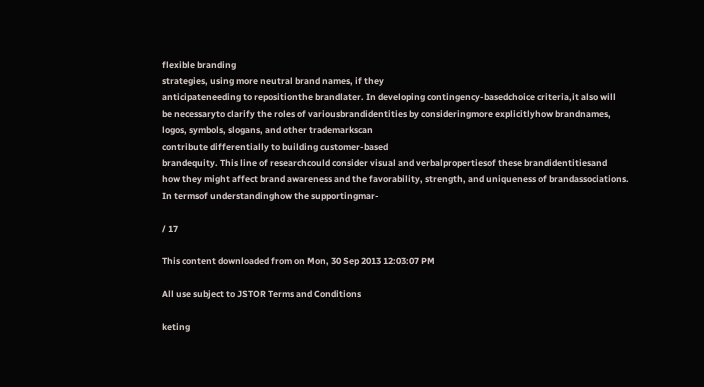flexible branding
strategies, using more neutral brand names, if they
anticipateneeding to repositionthe brandlater. In developing contingency-basedchoice criteria,it also will
be necessaryto clarify the roles of variousbrandidentities by consideringmore explicitlyhow brandnames,
logos, symbols, slogans, and other trademarkscan
contribute differentially to building customer-based
brandequity. This line of researchcould consider visual and verbalpropertiesof these brandidentitiesand
how they might affect brand awareness and the favorability, strength, and uniqueness of brandassociations.
In termsof understandinghow the supportingmar-

/ 17

This content downloaded from on Mon, 30 Sep 2013 12:03:07 PM

All use subject to JSTOR Terms and Conditions

keting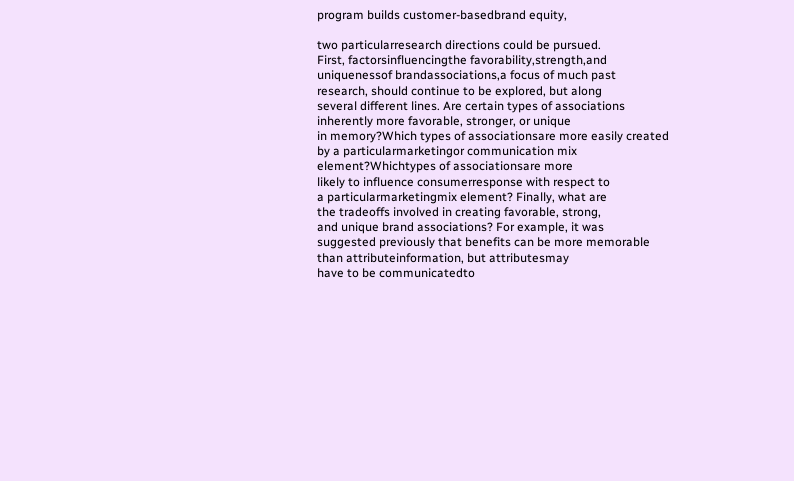program builds customer-basedbrand equity,

two particularresearch directions could be pursued.
First, factorsinfluencingthe favorability,strength,and
uniquenessof brandassociations,a focus of much past
research, should continue to be explored, but along
several different lines. Are certain types of associations inherently more favorable, stronger, or unique
in memory?Which types of associationsare more easily created by a particularmarketingor communication mix element?Whichtypes of associationsare more
likely to influence consumerresponse with respect to
a particularmarketingmix element? Finally, what are
the tradeoffs involved in creating favorable, strong,
and unique brand associations? For example, it was
suggested previously that benefits can be more memorable than attributeinformation, but attributesmay
have to be communicatedto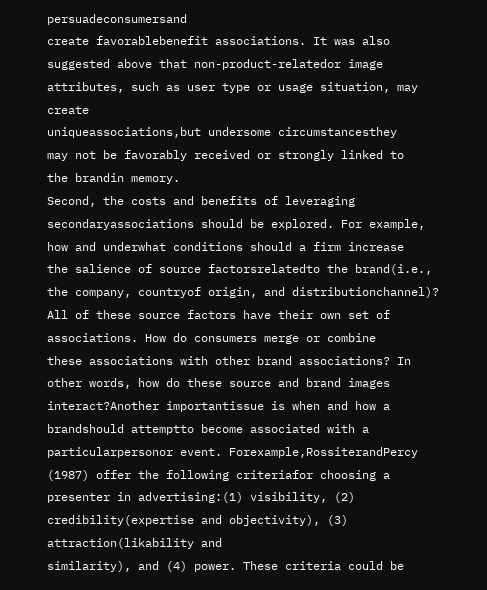persuadeconsumersand
create favorablebenefit associations. It was also suggested above that non-product-relatedor image attributes, such as user type or usage situation, may create
uniqueassociations,but undersome circumstancesthey
may not be favorably received or strongly linked to
the brandin memory.
Second, the costs and benefits of leveraging secondaryassociations should be explored. For example,
how and underwhat conditions should a firm increase
the salience of source factorsrelatedto the brand(i.e.,
the company, countryof origin, and distributionchannel)? All of these source factors have their own set of
associations. How do consumers merge or combine
these associations with other brand associations? In
other words, how do these source and brand images
interact?Another importantissue is when and how a
brandshould attemptto become associated with a particularpersonor event. Forexample,RossiterandPercy
(1987) offer the following criteriafor choosing a presenter in advertising:(1) visibility, (2) credibility(expertise and objectivity), (3) attraction(likability and
similarity), and (4) power. These criteria could be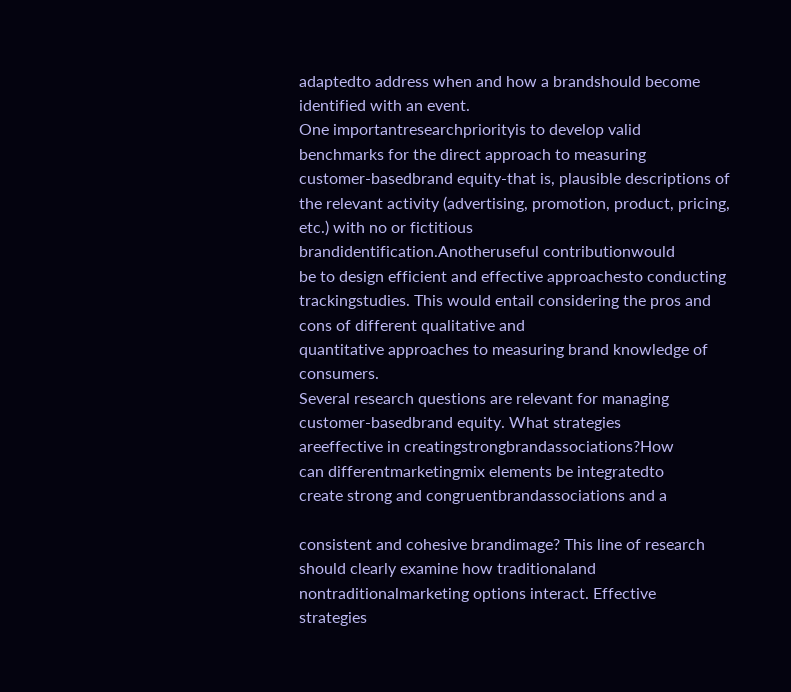adaptedto address when and how a brandshould become identified with an event.
One importantresearchpriorityis to develop valid
benchmarks for the direct approach to measuring
customer-basedbrand equity-that is, plausible descriptions of the relevant activity (advertising, promotion, product, pricing, etc.) with no or fictitious
brandidentification.Anotheruseful contributionwould
be to design efficient and effective approachesto conducting trackingstudies. This would entail considering the pros and cons of different qualitative and
quantitative approaches to measuring brand knowledge of consumers.
Several research questions are relevant for managing customer-basedbrand equity. What strategies
areeffective in creatingstrongbrandassociations?How
can differentmarketingmix elements be integratedto
create strong and congruentbrandassociations and a

consistent and cohesive brandimage? This line of research should clearly examine how traditionaland
nontraditionalmarketing options interact. Effective
strategies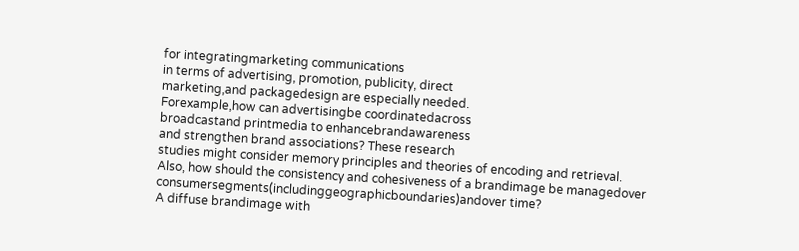for integratingmarketing communications
in terms of advertising, promotion, publicity, direct
marketing,and packagedesign are especially needed.
Forexample,how can advertisingbe coordinatedacross
broadcastand printmedia to enhancebrandawareness
and strengthen brand associations? These research
studies might consider memory principles and theories of encoding and retrieval.
Also, how should the consistency and cohesiveness of a brandimage be managedover consumersegments(includinggeographicboundaries)andover time?
A diffuse brandimage with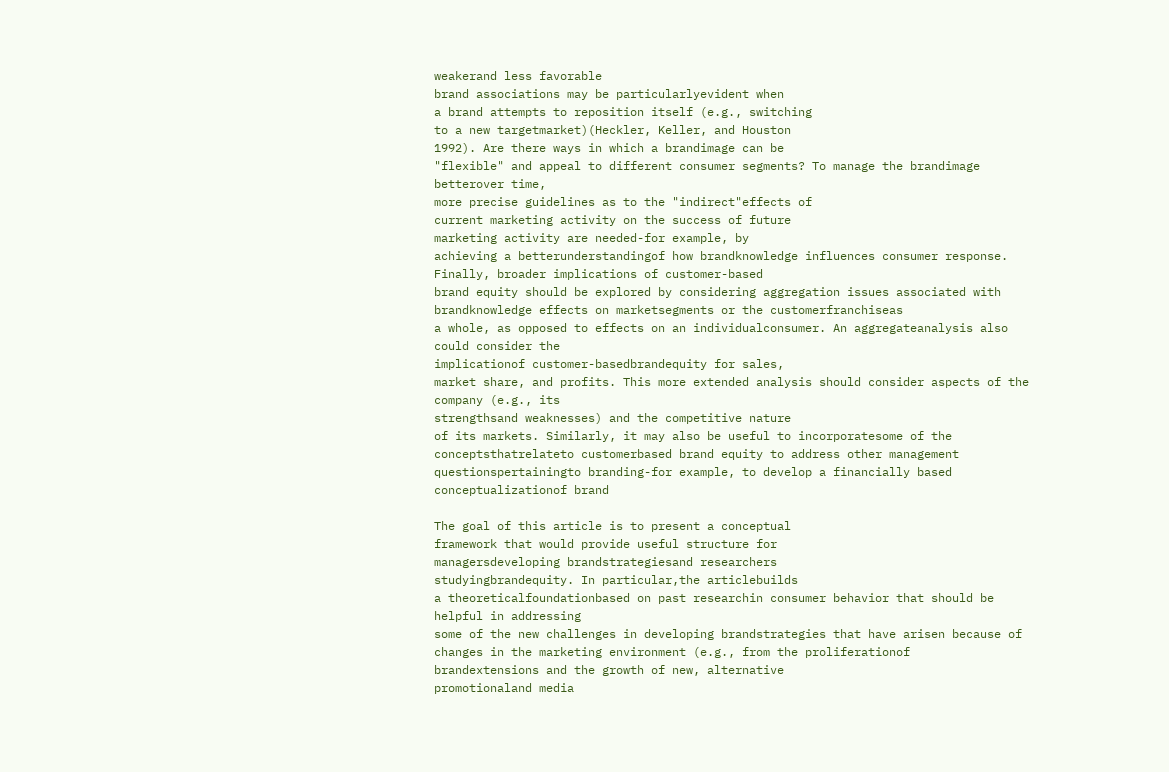weakerand less favorable
brand associations may be particularlyevident when
a brand attempts to reposition itself (e.g., switching
to a new targetmarket)(Heckler, Keller, and Houston
1992). Are there ways in which a brandimage can be
"flexible" and appeal to different consumer segments? To manage the brandimage betterover time,
more precise guidelines as to the "indirect"effects of
current marketing activity on the success of future
marketing activity are needed-for example, by
achieving a betterunderstandingof how brandknowledge influences consumer response.
Finally, broader implications of customer-based
brand equity should be explored by considering aggregation issues associated with brandknowledge effects on marketsegments or the customerfranchiseas
a whole, as opposed to effects on an individualconsumer. An aggregateanalysis also could consider the
implicationof customer-basedbrandequity for sales,
market share, and profits. This more extended analysis should consider aspects of the company (e.g., its
strengthsand weaknesses) and the competitive nature
of its markets. Similarly, it may also be useful to incorporatesome of the conceptsthatrelateto customerbased brand equity to address other management
questionspertainingto branding-for example, to develop a financially based conceptualizationof brand

The goal of this article is to present a conceptual
framework that would provide useful structure for
managersdeveloping brandstrategiesand researchers
studyingbrandequity. In particular,the articlebuilds
a theoreticalfoundationbased on past researchin consumer behavior that should be helpful in addressing
some of the new challenges in developing brandstrategies that have arisen because of changes in the marketing environment (e.g., from the proliferationof
brandextensions and the growth of new, alternative
promotionaland media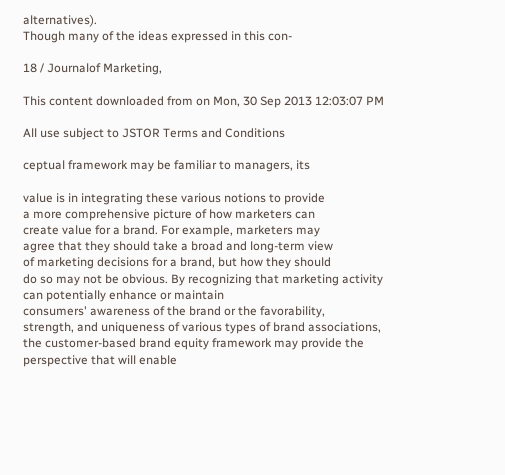alternatives).
Though many of the ideas expressed in this con-

18 / Journalof Marketing,

This content downloaded from on Mon, 30 Sep 2013 12:03:07 PM

All use subject to JSTOR Terms and Conditions

ceptual framework may be familiar to managers, its

value is in integrating these various notions to provide
a more comprehensive picture of how marketers can
create value for a brand. For example, marketers may
agree that they should take a broad and long-term view
of marketing decisions for a brand, but how they should
do so may not be obvious. By recognizing that marketing activity can potentially enhance or maintain
consumers' awareness of the brand or the favorability,
strength, and uniqueness of various types of brand associations, the customer-based brand equity framework may provide the perspective that will enable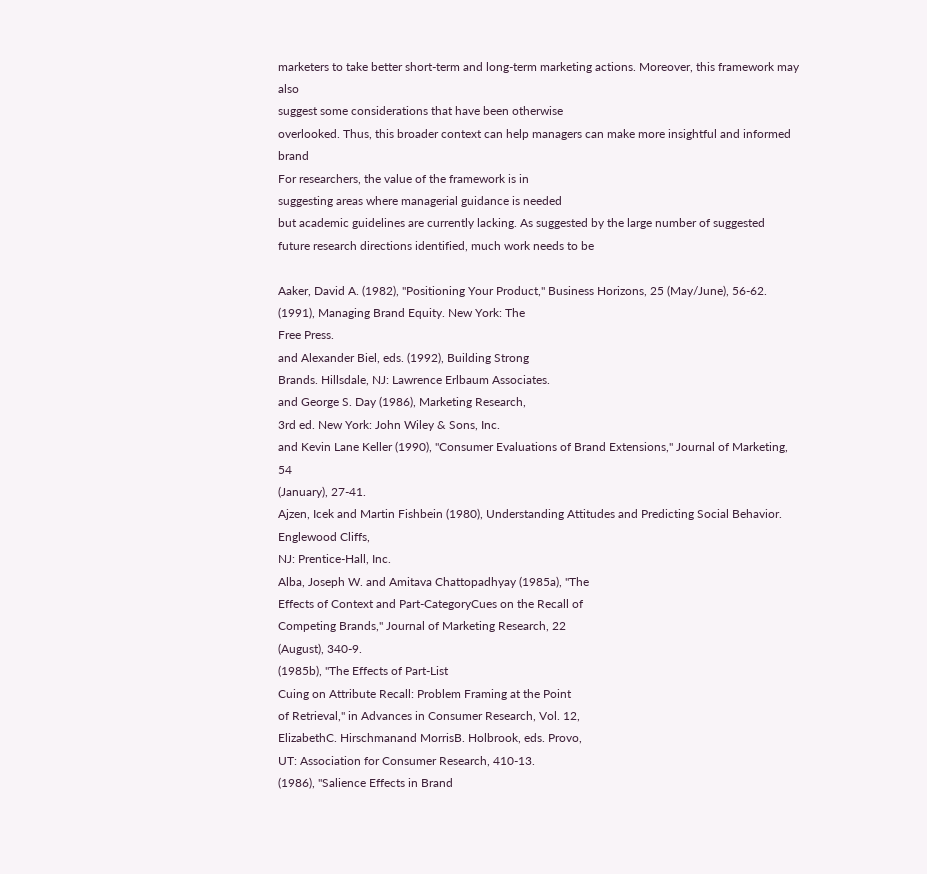marketers to take better short-term and long-term marketing actions. Moreover, this framework may also
suggest some considerations that have been otherwise
overlooked. Thus, this broader context can help managers can make more insightful and informed brand
For researchers, the value of the framework is in
suggesting areas where managerial guidance is needed
but academic guidelines are currently lacking. As suggested by the large number of suggested future research directions identified, much work needs to be

Aaker, David A. (1982), "Positioning Your Product," Business Horizons, 25 (May/June), 56-62.
(1991), Managing Brand Equity. New York: The
Free Press.
and Alexander Biel, eds. (1992), Building Strong
Brands. Hillsdale, NJ: Lawrence Erlbaum Associates.
and George S. Day (1986), Marketing Research,
3rd ed. New York: John Wiley & Sons, Inc.
and Kevin Lane Keller (1990), "Consumer Evaluations of Brand Extensions," Journal of Marketing, 54
(January), 27-41.
Ajzen, Icek and Martin Fishbein (1980), Understanding Attitudes and Predicting Social Behavior. Englewood Cliffs,
NJ: Prentice-Hall, Inc.
Alba, Joseph W. and Amitava Chattopadhyay (1985a), "The
Effects of Context and Part-CategoryCues on the Recall of
Competing Brands," Journal of Marketing Research, 22
(August), 340-9.
(1985b), "The Effects of Part-List
Cuing on Attribute Recall: Problem Framing at the Point
of Retrieval," in Advances in Consumer Research, Vol. 12,
ElizabethC. Hirschmanand MorrisB. Holbrook, eds. Provo,
UT: Association for Consumer Research, 410-13.
(1986), "Salience Effects in Brand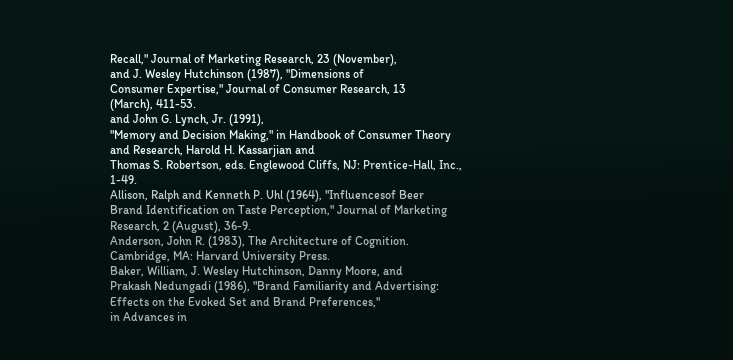Recall," Journal of Marketing Research, 23 (November),
and J. Wesley Hutchinson (1987), "Dimensions of
Consumer Expertise," Journal of Consumer Research, 13
(March), 411-53.
and John G. Lynch, Jr. (1991),
"Memory and Decision Making," in Handbook of Consumer Theory and Research, Harold H. Kassarjian and
Thomas S. Robertson, eds. Englewood Cliffs, NJ: Prentice-Hall, Inc., 1-49.
Allison, Ralph and Kenneth P. Uhl (1964), "Influencesof Beer
Brand Identification on Taste Perception," Journal of Marketing Research, 2 (August), 36-9.
Anderson, John R. (1983), The Architecture of Cognition.
Cambridge, MA: Harvard University Press.
Baker, William, J. Wesley Hutchinson, Danny Moore, and
Prakash Nedungadi (1986), "Brand Familiarity and Advertising: Effects on the Evoked Set and Brand Preferences,"
in Advances in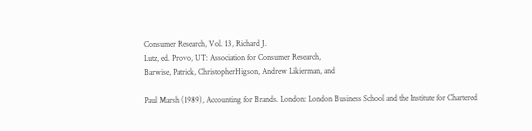Consumer Research, Vol. 13, Richard J.
Lutz, ed. Provo, UT: Association for Consumer Research,
Barwise, Patrick, ChristopherHigson, Andrew Likierman, and

Paul Marsh (1989), Accounting for Brands. London: London Business School and the Institute for Chartered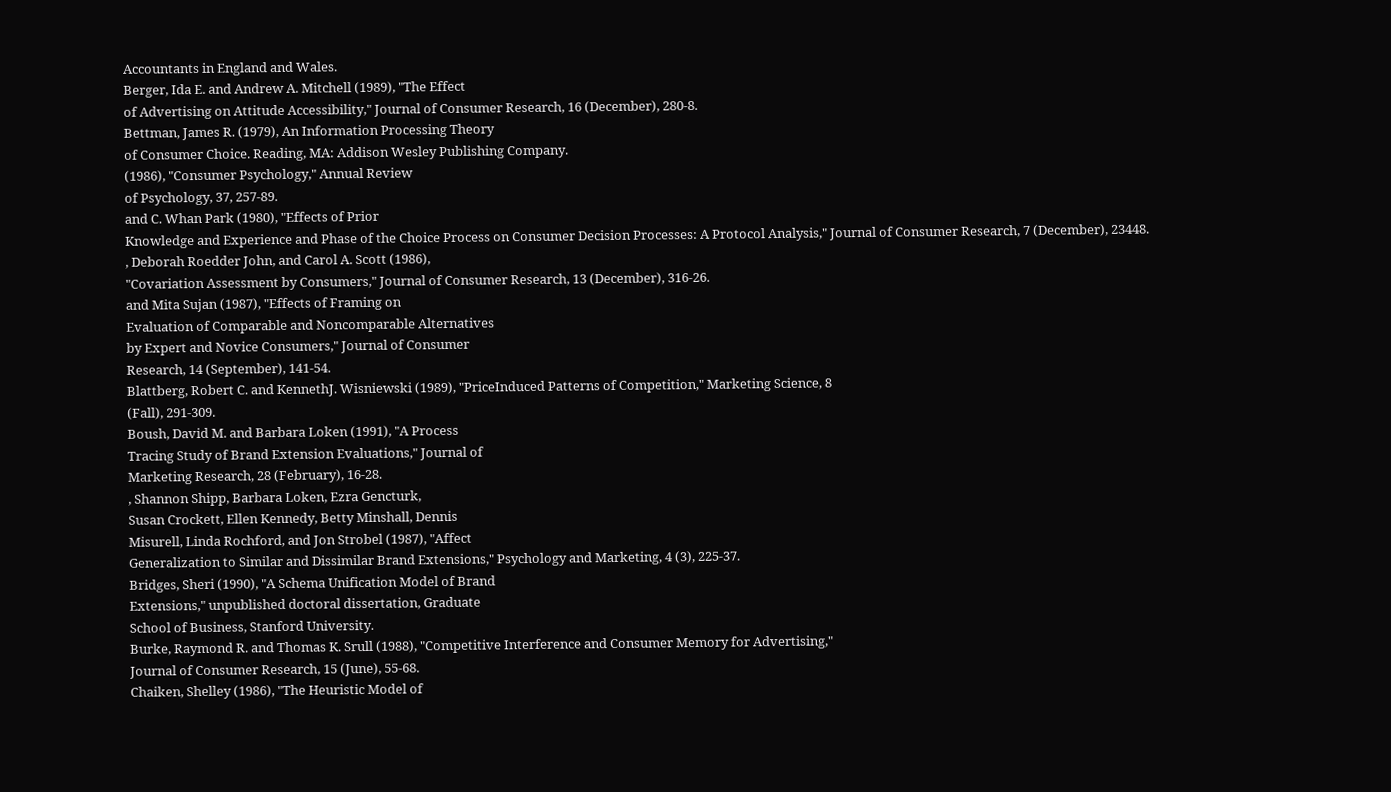Accountants in England and Wales.
Berger, Ida E. and Andrew A. Mitchell (1989), "The Effect
of Advertising on Attitude Accessibility," Journal of Consumer Research, 16 (December), 280-8.
Bettman, James R. (1979), An Information Processing Theory
of Consumer Choice. Reading, MA: Addison Wesley Publishing Company.
(1986), "Consumer Psychology," Annual Review
of Psychology, 37, 257-89.
and C. Whan Park (1980), "Effects of Prior
Knowledge and Experience and Phase of the Choice Process on Consumer Decision Processes: A Protocol Analysis," Journal of Consumer Research, 7 (December), 23448.
, Deborah Roedder John, and Carol A. Scott (1986),
"Covariation Assessment by Consumers," Journal of Consumer Research, 13 (December), 316-26.
and Mita Sujan (1987), "Effects of Framing on
Evaluation of Comparable and Noncomparable Alternatives
by Expert and Novice Consumers," Journal of Consumer
Research, 14 (September), 141-54.
Blattberg, Robert C. and KennethJ. Wisniewski (1989), "PriceInduced Patterns of Competition," Marketing Science, 8
(Fall), 291-309.
Boush, David M. and Barbara Loken (1991), "A Process
Tracing Study of Brand Extension Evaluations," Journal of
Marketing Research, 28 (February), 16-28.
, Shannon Shipp, Barbara Loken, Ezra Gencturk,
Susan Crockett, Ellen Kennedy, Betty Minshall, Dennis
Misurell, Linda Rochford, and Jon Strobel (1987), "Affect
Generalization to Similar and Dissimilar Brand Extensions," Psychology and Marketing, 4 (3), 225-37.
Bridges, Sheri (1990), "A Schema Unification Model of Brand
Extensions," unpublished doctoral dissertation, Graduate
School of Business, Stanford University.
Burke, Raymond R. and Thomas K. Srull (1988), "Competitive Interference and Consumer Memory for Advertising,"
Journal of Consumer Research, 15 (June), 55-68.
Chaiken, Shelley (1986), "The Heuristic Model of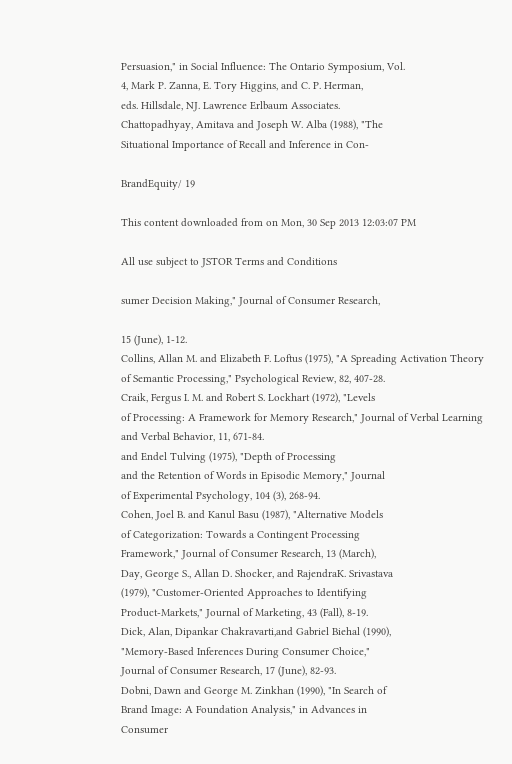Persuasion," in Social Influence: The Ontario Symposium, Vol.
4, Mark P. Zanna, E. Tory Higgins, and C. P. Herman,
eds. Hillsdale, NJ. Lawrence Erlbaum Associates.
Chattopadhyay, Amitava and Joseph W. Alba (1988), "The
Situational Importance of Recall and Inference in Con-

BrandEquity/ 19

This content downloaded from on Mon, 30 Sep 2013 12:03:07 PM

All use subject to JSTOR Terms and Conditions

sumer Decision Making," Journal of Consumer Research,

15 (June), 1-12.
Collins, Allan M. and Elizabeth F. Loftus (1975), "A Spreading Activation Theory of Semantic Processing," Psychological Review, 82, 407-28.
Craik, Fergus I. M. and Robert S. Lockhart (1972), "Levels
of Processing: A Framework for Memory Research," Journal of Verbal Learning and Verbal Behavior, 11, 671-84.
and Endel Tulving (1975), "Depth of Processing
and the Retention of Words in Episodic Memory," Journal
of Experimental Psychology, 104 (3), 268-94.
Cohen, Joel B. and Kanul Basu (1987), "Alternative Models
of Categorization: Towards a Contingent Processing
Framework," Journal of Consumer Research, 13 (March),
Day, George S., Allan D. Shocker, and RajendraK. Srivastava
(1979), "Customer-Oriented Approaches to Identifying
Product-Markets," Journal of Marketing, 43 (Fall), 8-19.
Dick, Alan, Dipankar Chakravarti,and Gabriel Biehal (1990),
"Memory-Based Inferences During Consumer Choice,"
Journal of Consumer Research, 17 (June), 82-93.
Dobni, Dawn and George M. Zinkhan (1990), "In Search of
Brand Image: A Foundation Analysis," in Advances in
Consumer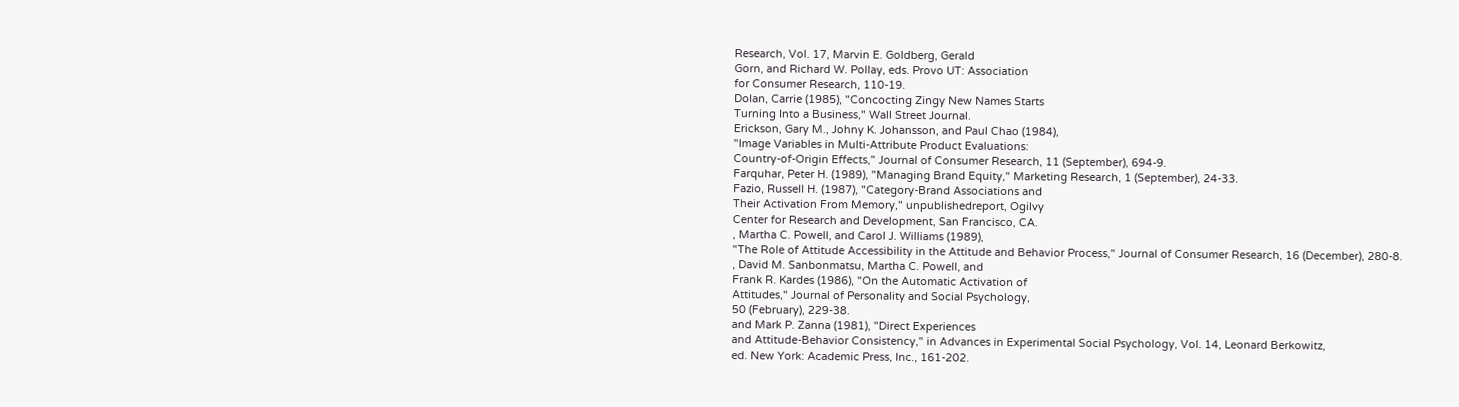Research, Vol. 17, Marvin E. Goldberg, Gerald
Gorn, and Richard W. Pollay, eds. Provo UT: Association
for Consumer Research, 110-19.
Dolan, Carrie (1985), "Concocting Zingy New Names Starts
Turning Into a Business," Wall Street Journal.
Erickson, Gary M., Johny K. Johansson, and Paul Chao (1984),
"Image Variables in Multi-Attribute Product Evaluations:
Country-of-Origin Effects," Journal of Consumer Research, 11 (September), 694-9.
Farquhar, Peter H. (1989), "Managing Brand Equity," Marketing Research, 1 (September), 24-33.
Fazio, Russell H. (1987), "Category-Brand Associations and
Their Activation From Memory," unpublishedreport, Ogilvy
Center for Research and Development, San Francisco, CA.
, Martha C. Powell, and Carol J. Williams (1989),
"The Role of Attitude Accessibility in the Attitude and Behavior Process," Journal of Consumer Research, 16 (December), 280-8.
, David M. Sanbonmatsu, Martha C. Powell, and
Frank R. Kardes (1986), "On the Automatic Activation of
Attitudes," Journal of Personality and Social Psychology,
50 (February), 229-38.
and Mark P. Zanna (1981), "Direct Experiences
and Attitude-Behavior Consistency," in Advances in Experimental Social Psychology, Vol. 14, Leonard Berkowitz,
ed. New York: Academic Press, Inc., 161-202.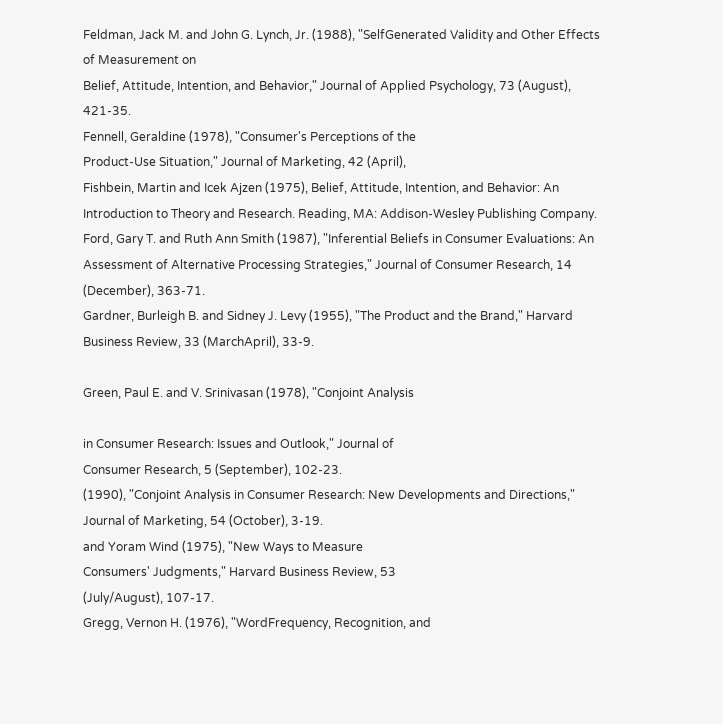Feldman, Jack M. and John G. Lynch, Jr. (1988), "SelfGenerated Validity and Other Effects of Measurement on
Belief, Attitude, Intention, and Behavior," Journal of Applied Psychology, 73 (August), 421-35.
Fennell, Geraldine (1978), "Consumer's Perceptions of the
Product-Use Situation," Journal of Marketing, 42 (April),
Fishbein, Martin and Icek Ajzen (1975), Belief, Attitude, Intention, and Behavior: An Introduction to Theory and Research. Reading, MA: Addison-Wesley Publishing Company.
Ford, Gary T. and Ruth Ann Smith (1987), "Inferential Beliefs in Consumer Evaluations: An Assessment of Alternative Processing Strategies," Journal of Consumer Research, 14 (December), 363-71.
Gardner, Burleigh B. and Sidney J. Levy (1955), "The Product and the Brand," Harvard Business Review, 33 (MarchApril), 33-9.

Green, Paul E. and V. Srinivasan (1978), "Conjoint Analysis

in Consumer Research: Issues and Outlook," Journal of
Consumer Research, 5 (September), 102-23.
(1990), "Conjoint Analysis in Consumer Research: New Developments and Directions,"
Journal of Marketing, 54 (October), 3-19.
and Yoram Wind (1975), "New Ways to Measure
Consumers' Judgments," Harvard Business Review, 53
(July/August), 107-17.
Gregg, Vernon H. (1976), "WordFrequency, Recognition, and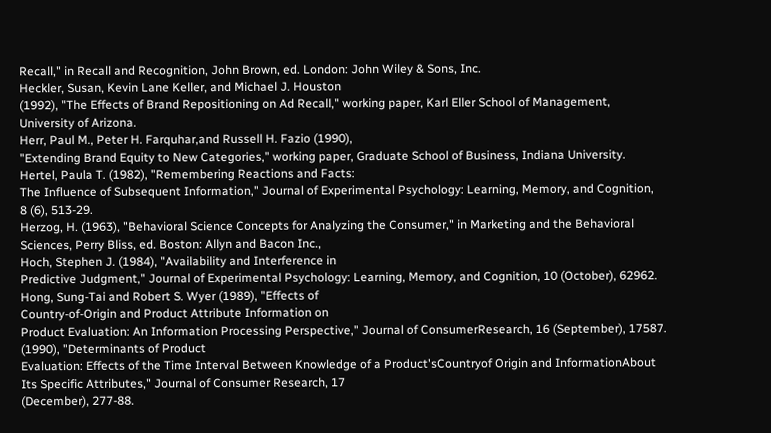Recall," in Recall and Recognition, John Brown, ed. London: John Wiley & Sons, Inc.
Heckler, Susan, Kevin Lane Keller, and Michael J. Houston
(1992), "The Effects of Brand Repositioning on Ad Recall," working paper, Karl Eller School of Management,
University of Arizona.
Herr, Paul M., Peter H. Farquhar,and Russell H. Fazio (1990),
"Extending Brand Equity to New Categories," working paper, Graduate School of Business, Indiana University.
Hertel, Paula T. (1982), "Remembering Reactions and Facts:
The Influence of Subsequent Information," Journal of Experimental Psychology: Learning, Memory, and Cognition,
8 (6), 513-29.
Herzog, H. (1963), "Behavioral Science Concepts for Analyzing the Consumer," in Marketing and the Behavioral
Sciences, Perry Bliss, ed. Boston: Allyn and Bacon Inc.,
Hoch, Stephen J. (1984), "Availability and Interference in
Predictive Judgment," Journal of Experimental Psychology: Learning, Memory, and Cognition, 10 (October), 62962.
Hong, Sung-Tai and Robert S. Wyer (1989), "Effects of
Country-of-Origin and Product Attribute Information on
Product Evaluation: An Information Processing Perspective," Journal of ConsumerResearch, 16 (September), 17587.
(1990), "Determinants of Product
Evaluation: Effects of the Time Interval Between Knowledge of a Product'sCountryof Origin and InformationAbout
Its Specific Attributes," Journal of Consumer Research, 17
(December), 277-88.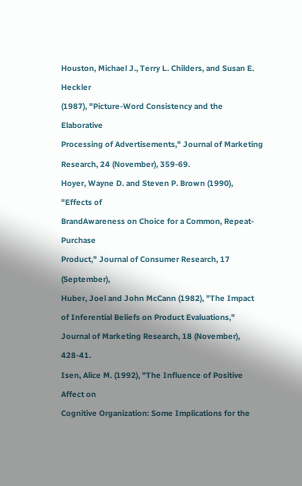Houston, Michael J., Terry L. Childers, and Susan E. Heckler
(1987), "Picture-Word Consistency and the Elaborative
Processing of Advertisements," Journal of Marketing Research, 24 (November), 359-69.
Hoyer, Wayne D. and Steven P. Brown (1990), "Effects of
BrandAwareness on Choice for a Common, Repeat-Purchase
Product," Journal of Consumer Research, 17 (September),
Huber, Joel and John McCann (1982), "The Impact of Inferential Beliefs on Product Evaluations," Journal of Marketing Research, 18 (November), 428-41.
Isen, Alice M. (1992), "The Influence of Positive Affect on
Cognitive Organization: Some Implications for the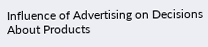Influence of Advertising on Decisions About Products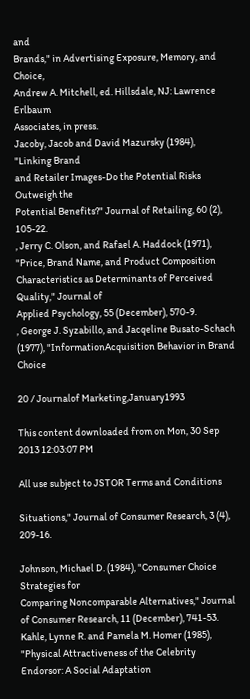and
Brands," in Advertising Exposure, Memory, and Choice,
Andrew A. Mitchell, ed. Hillsdale, NJ: Lawrence Erlbaum
Associates, in press.
Jacoby, Jacob and David Mazursky (1984), "Linking Brand
and Retailer Images-Do the Potential Risks Outweigh the
Potential Benefits?" Journal of Retailing, 60 (2), 105-22.
, Jerry C. Olson, and Rafael A. Haddock (1971),
"Price, Brand Name, and Product Composition Characteristics as Determinants of Perceived Quality," Journal of
Applied Psychology, 55 (December), 570-9.
, George J. Syzabillo, and Jacqeline Busato-Schach
(1977), "InformationAcquisition Behavior in Brand Choice

20 / Journalof Marketing,January1993

This content downloaded from on Mon, 30 Sep 2013 12:03:07 PM

All use subject to JSTOR Terms and Conditions

Situations," Journal of Consumer Research, 3 (4), 209-16.

Johnson, Michael D. (1984), "Consumer Choice Strategies for
Comparing Noncomparable Alternatives," Journal of Consumer Research, 11 (December), 741-53.
Kahle, Lynne R. and Pamela M. Homer (1985), "Physical Attractiveness of the Celebrity Endorsor: A Social Adaptation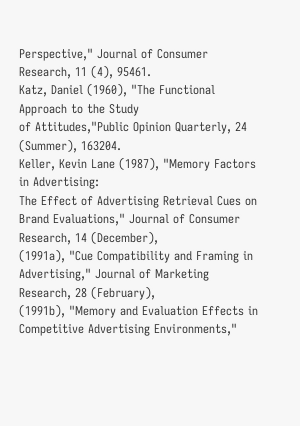Perspective," Journal of Consumer Research, 11 (4), 95461.
Katz, Daniel (1960), "The Functional Approach to the Study
of Attitudes,"Public Opinion Quarterly, 24 (Summer), 163204.
Keller, Kevin Lane (1987), "Memory Factors in Advertising:
The Effect of Advertising Retrieval Cues on Brand Evaluations," Journal of Consumer Research, 14 (December),
(1991a), "Cue Compatibility and Framing in Advertising," Journal of Marketing Research, 28 (February),
(1991b), "Memory and Evaluation Effects in Competitive Advertising Environments,"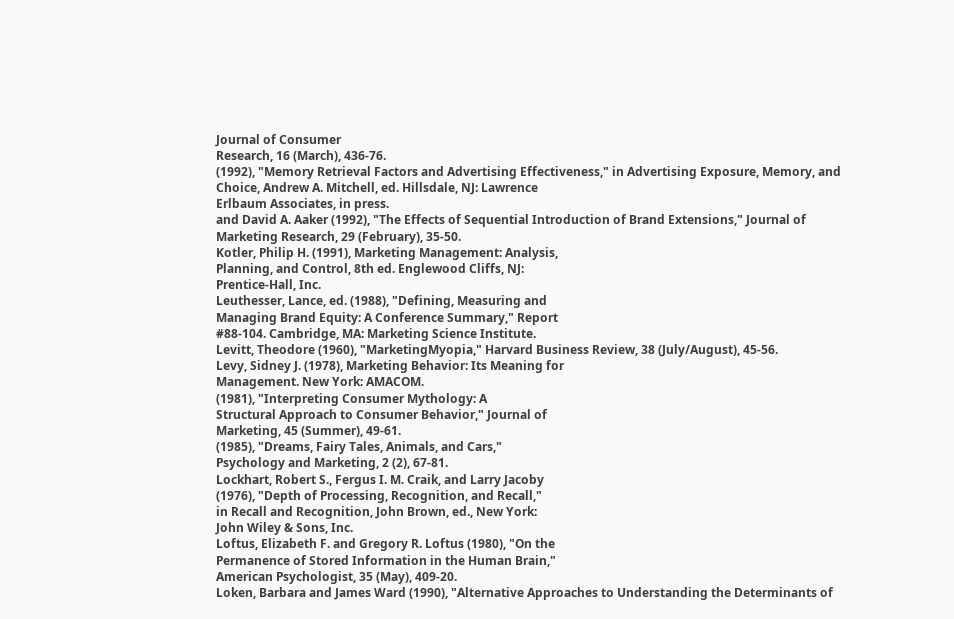Journal of Consumer
Research, 16 (March), 436-76.
(1992), "Memory Retrieval Factors and Advertising Effectiveness," in Advertising Exposure, Memory, and
Choice, Andrew A. Mitchell, ed. Hillsdale, NJ: Lawrence
Erlbaum Associates, in press.
and David A. Aaker (1992), "The Effects of Sequential Introduction of Brand Extensions," Journal of
Marketing Research, 29 (February), 35-50.
Kotler, Philip H. (1991), Marketing Management: Analysis,
Planning, and Control, 8th ed. Englewood Cliffs, NJ:
Prentice-Hall, Inc.
Leuthesser, Lance, ed. (1988), "Defining, Measuring and
Managing Brand Equity: A Conference Summary," Report
#88-104. Cambridge, MA: Marketing Science Institute.
Levitt, Theodore (1960), "MarketingMyopia," Harvard Business Review, 38 (July/August), 45-56.
Levy, Sidney J. (1978), Marketing Behavior: Its Meaning for
Management. New York: AMACOM.
(1981), "Interpreting Consumer Mythology: A
Structural Approach to Consumer Behavior," Journal of
Marketing, 45 (Summer), 49-61.
(1985), "Dreams, Fairy Tales, Animals, and Cars,"
Psychology and Marketing, 2 (2), 67-81.
Lockhart, Robert S., Fergus I. M. Craik, and Larry Jacoby
(1976), "Depth of Processing, Recognition, and Recall,"
in Recall and Recognition, John Brown, ed., New York:
John Wiley & Sons, Inc.
Loftus, Elizabeth F. and Gregory R. Loftus (1980), "On the
Permanence of Stored Information in the Human Brain,"
American Psychologist, 35 (May), 409-20.
Loken, Barbara and James Ward (1990), "Alternative Approaches to Understanding the Determinants of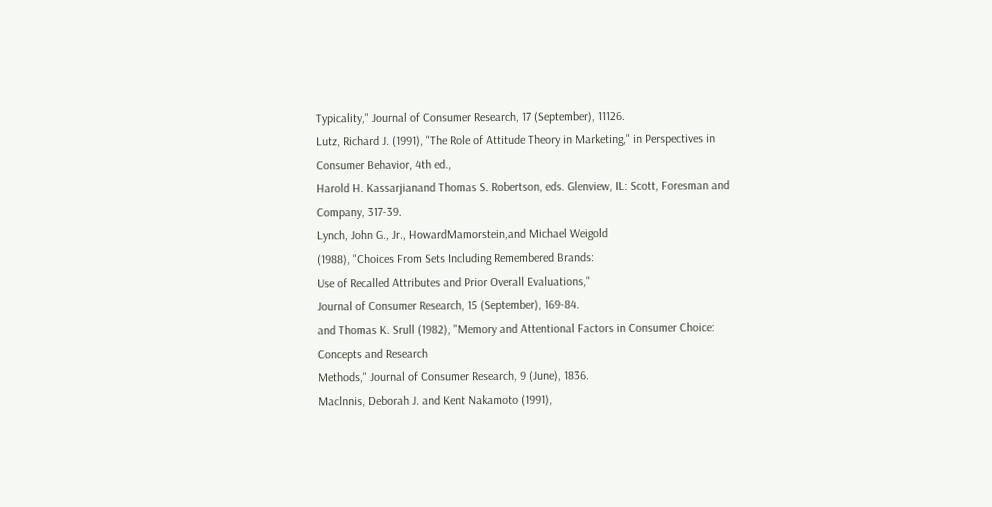Typicality," Journal of Consumer Research, 17 (September), 11126.
Lutz, Richard J. (1991), "The Role of Attitude Theory in Marketing," in Perspectives in Consumer Behavior, 4th ed.,
Harold H. Kassarjianand Thomas S. Robertson, eds. Glenview, IL: Scott, Foresman and Company, 317-39.
Lynch, John G., Jr., HowardMamorstein,and Michael Weigold
(1988), "Choices From Sets Including Remembered Brands:
Use of Recalled Attributes and Prior Overall Evaluations,"
Journal of Consumer Research, 15 (September), 169-84.
and Thomas K. Srull (1982), "Memory and Attentional Factors in Consumer Choice: Concepts and Research
Methods," Journal of Consumer Research, 9 (June), 1836.
Maclnnis, Deborah J. and Kent Nakamoto (1991),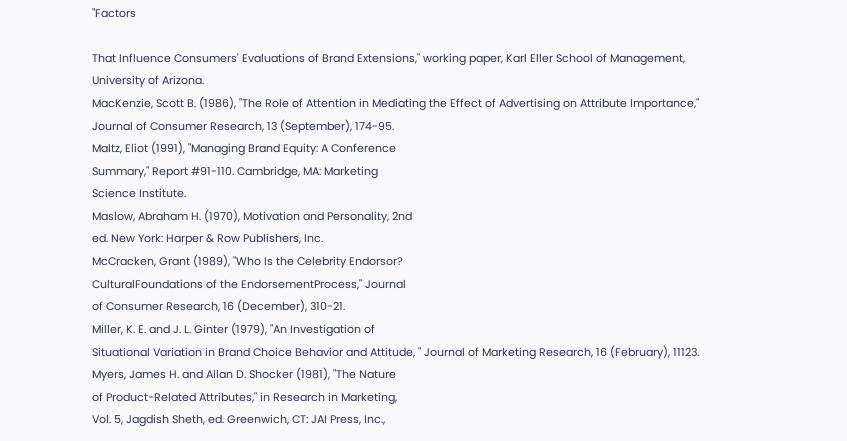"Factors

That Influence Consumers' Evaluations of Brand Extensions," working paper, Karl Eller School of Management,
University of Arizona.
MacKenzie, Scott B. (1986), "The Role of Attention in Mediating the Effect of Advertising on Attribute Importance,"
Journal of Consumer Research, 13 (September), 174-95.
Maltz, Eliot (1991), "Managing Brand Equity: A Conference
Summary," Report #91-110. Cambridge, MA: Marketing
Science Institute.
Maslow, Abraham H. (1970), Motivation and Personality, 2nd
ed. New York: Harper & Row Publishers, Inc.
McCracken, Grant (1989), "Who Is the Celebrity Endorsor?
CulturalFoundations of the EndorsementProcess," Journal
of Consumer Research, 16 (December), 310-21.
Miller, K. E. and J. L. Ginter (1979), "An Investigation of
Situational Variation in Brand Choice Behavior and Attitude, " Journal of Marketing Research, 16 (February), 11123.
Myers, James H. and Allan D. Shocker (1981), "The Nature
of Product-Related Attributes," in Research in Marketing,
Vol. 5, Jagdish Sheth, ed. Greenwich, CT: JAI Press, Inc.,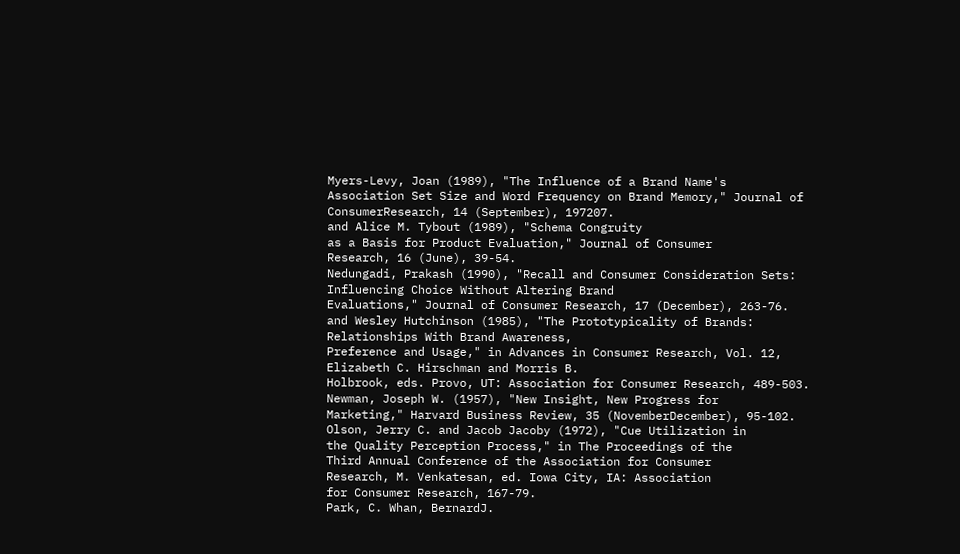Myers-Levy, Joan (1989), "The Influence of a Brand Name's
Association Set Size and Word Frequency on Brand Memory," Journal of ConsumerResearch, 14 (September), 197207.
and Alice M. Tybout (1989), "Schema Congruity
as a Basis for Product Evaluation," Journal of Consumer
Research, 16 (June), 39-54.
Nedungadi, Prakash (1990), "Recall and Consumer Consideration Sets: Influencing Choice Without Altering Brand
Evaluations," Journal of Consumer Research, 17 (December), 263-76.
and Wesley Hutchinson (1985), "The Prototypicality of Brands: Relationships With Brand Awareness,
Preference and Usage," in Advances in Consumer Research, Vol. 12, Elizabeth C. Hirschman and Morris B.
Holbrook, eds. Provo, UT: Association for Consumer Research, 489-503.
Newman, Joseph W. (1957), "New Insight, New Progress for
Marketing," Harvard Business Review, 35 (NovemberDecember), 95-102.
Olson, Jerry C. and Jacob Jacoby (1972), "Cue Utilization in
the Quality Perception Process," in The Proceedings of the
Third Annual Conference of the Association for Consumer
Research, M. Venkatesan, ed. Iowa City, IA: Association
for Consumer Research, 167-79.
Park, C. Whan, BernardJ.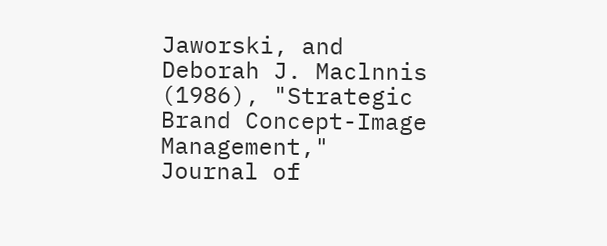Jaworski, and Deborah J. Maclnnis
(1986), "Strategic Brand Concept-Image Management,"
Journal of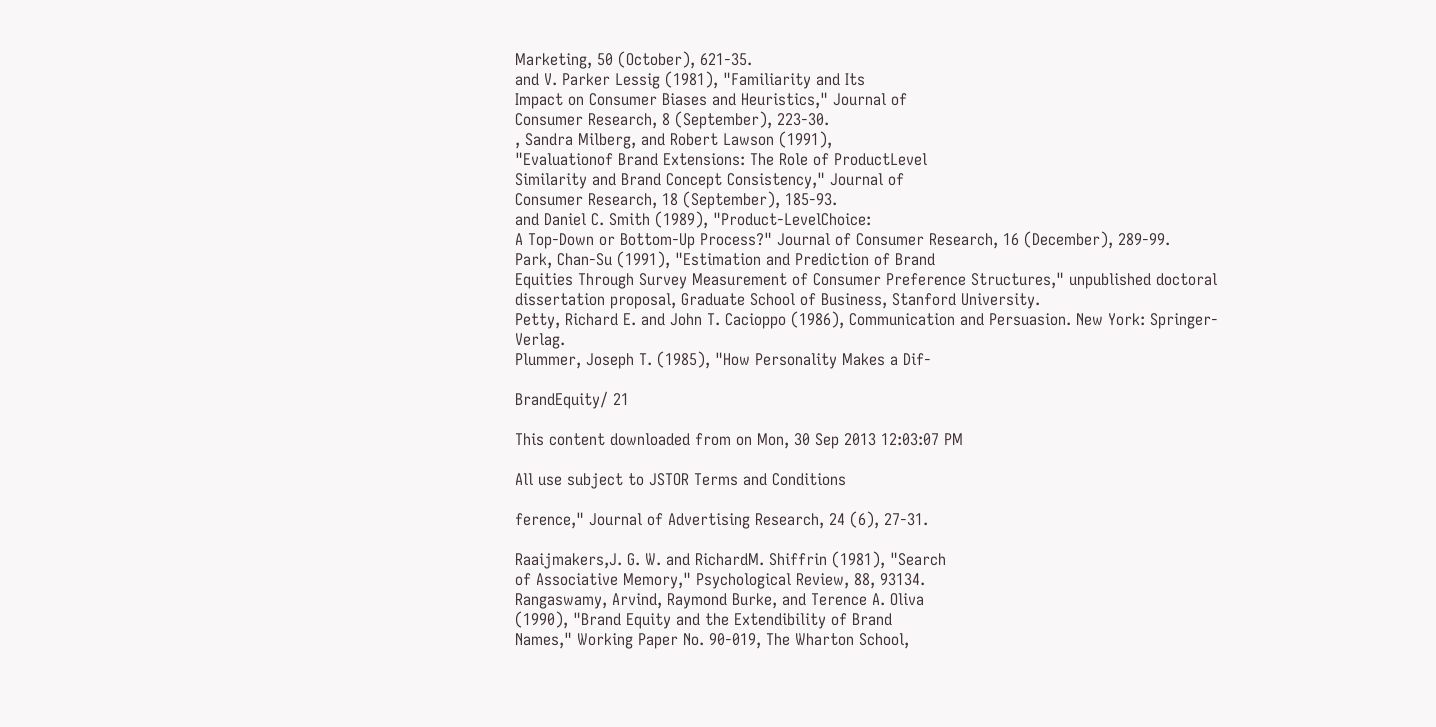Marketing, 50 (October), 621-35.
and V. Parker Lessig (1981), "Familiarity and Its
Impact on Consumer Biases and Heuristics," Journal of
Consumer Research, 8 (September), 223-30.
, Sandra Milberg, and Robert Lawson (1991),
"Evaluationof Brand Extensions: The Role of ProductLevel
Similarity and Brand Concept Consistency," Journal of
Consumer Research, 18 (September), 185-93.
and Daniel C. Smith (1989), "Product-LevelChoice:
A Top-Down or Bottom-Up Process?" Journal of Consumer Research, 16 (December), 289-99.
Park, Chan-Su (1991), "Estimation and Prediction of Brand
Equities Through Survey Measurement of Consumer Preference Structures," unpublished doctoral dissertation proposal, Graduate School of Business, Stanford University.
Petty, Richard E. and John T. Cacioppo (1986), Communication and Persuasion. New York: Springer-Verlag.
Plummer, Joseph T. (1985), "How Personality Makes a Dif-

BrandEquity/ 21

This content downloaded from on Mon, 30 Sep 2013 12:03:07 PM

All use subject to JSTOR Terms and Conditions

ference," Journal of Advertising Research, 24 (6), 27-31.

Raaijmakers,J. G. W. and RichardM. Shiffrin (1981), "Search
of Associative Memory," Psychological Review, 88, 93134.
Rangaswamy, Arvind, Raymond Burke, and Terence A. Oliva
(1990), "Brand Equity and the Extendibility of Brand
Names," Working Paper No. 90-019, The Wharton School,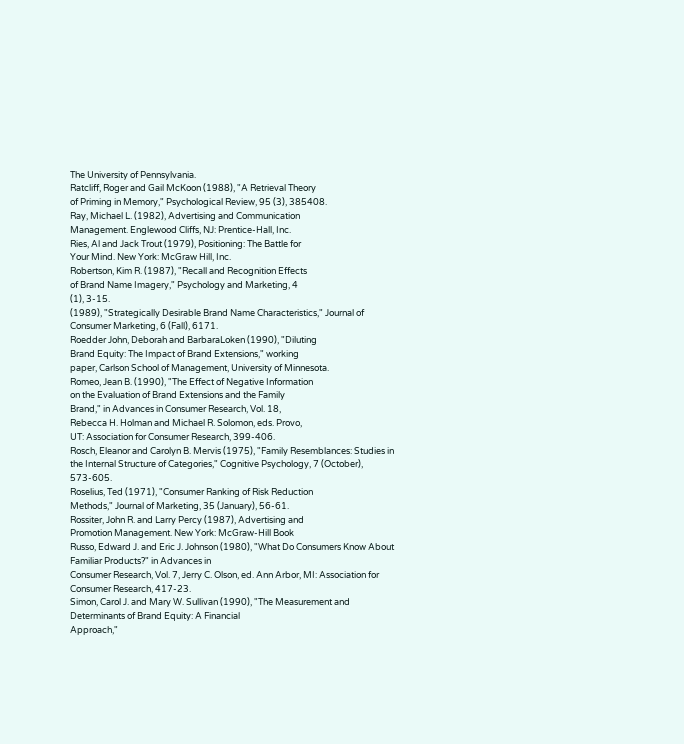The University of Pennsylvania.
Ratcliff, Roger and Gail McKoon (1988), "A Retrieval Theory
of Priming in Memory," Psychological Review, 95 (3), 385408.
Ray, Michael L. (1982), Advertising and Communication
Management. Englewood Cliffs, NJ: Prentice-Hall, Inc.
Ries, Al and Jack Trout (1979), Positioning: The Battle for
Your Mind. New York: McGraw Hill, Inc.
Robertson, Kim R. (1987), "Recall and Recognition Effects
of Brand Name Imagery," Psychology and Marketing, 4
(1), 3-15.
(1989), "Strategically Desirable Brand Name Characteristics," Journal of Consumer Marketing, 6 (Fall), 6171.
Roedder John, Deborah and BarbaraLoken (1990), "Diluting
Brand Equity: The Impact of Brand Extensions," working
paper, Carlson School of Management, University of Minnesota.
Romeo, Jean B. (1990), "The Effect of Negative Information
on the Evaluation of Brand Extensions and the Family
Brand," in Advances in Consumer Research, Vol. 18,
Rebecca H. Holman and Michael R. Solomon, eds. Provo,
UT: Association for Consumer Research, 399-406.
Rosch, Eleanor and Carolyn B. Mervis (1975), "Family Resemblances: Studies in the Internal Structure of Categories," Cognitive Psychology, 7 (October), 573-605.
Roselius, Ted (1971), "Consumer Ranking of Risk Reduction
Methods," Journal of Marketing, 35 (January), 56-61.
Rossiter, John R. and Larry Percy (1987), Advertising and
Promotion Management. New York: McGraw-Hill Book
Russo, Edward J. and Eric J. Johnson (1980), "What Do Consumers Know About Familiar Products?" in Advances in
Consumer Research, Vol. 7, Jerry C. Olson, ed. Ann Arbor, MI: Association for Consumer Research, 417-23.
Simon, Carol J. and Mary W. Sullivan (1990), "The Measurement and Determinants of Brand Equity: A Financial
Approach,"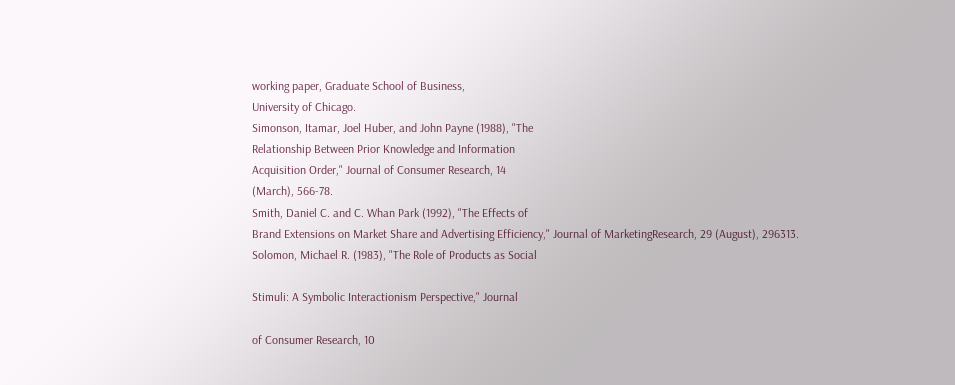working paper, Graduate School of Business,
University of Chicago.
Simonson, Itamar, Joel Huber, and John Payne (1988), "The
Relationship Between Prior Knowledge and Information
Acquisition Order," Journal of Consumer Research, 14
(March), 566-78.
Smith, Daniel C. and C. Whan Park (1992), "The Effects of
Brand Extensions on Market Share and Advertising Efficiency," Journal of MarketingResearch, 29 (August), 296313.
Solomon, Michael R. (1983), "The Role of Products as Social

Stimuli: A Symbolic Interactionism Perspective," Journal

of Consumer Research, 10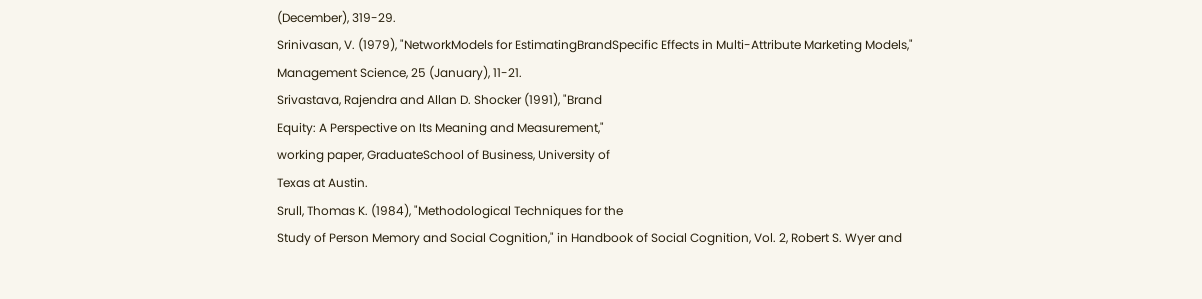(December), 319-29.
Srinivasan, V. (1979), "NetworkModels for EstimatingBrandSpecific Effects in Multi-Attribute Marketing Models,"
Management Science, 25 (January), 11-21.
Srivastava, Rajendra and Allan D. Shocker (1991), "Brand
Equity: A Perspective on Its Meaning and Measurement,"
working paper, GraduateSchool of Business, University of
Texas at Austin.
Srull, Thomas K. (1984), "Methodological Techniques for the
Study of Person Memory and Social Cognition," in Handbook of Social Cognition, Vol. 2, Robert S. Wyer and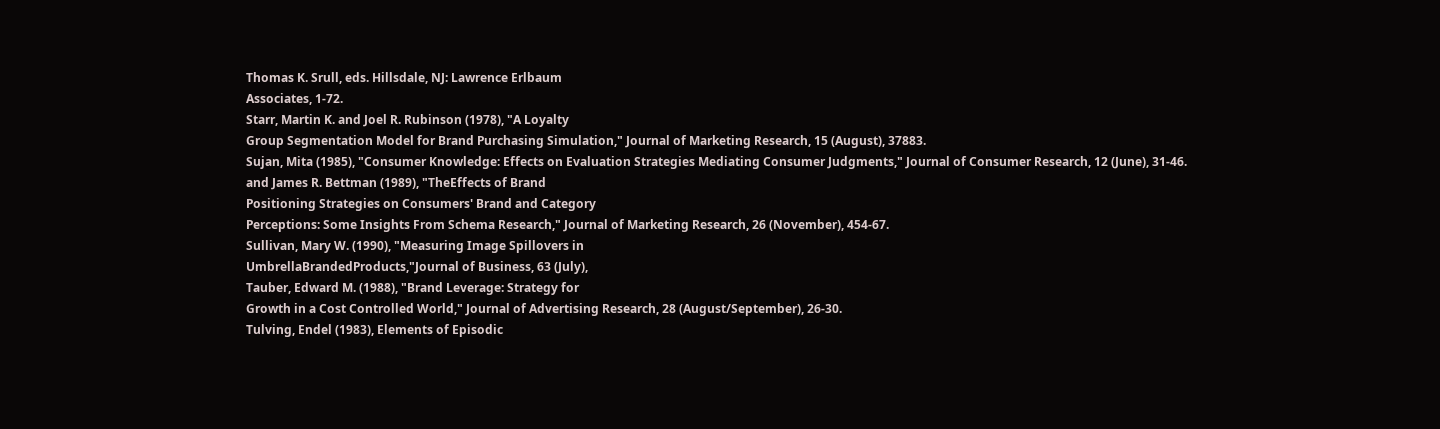Thomas K. Srull, eds. Hillsdale, NJ: Lawrence Erlbaum
Associates, 1-72.
Starr, Martin K. and Joel R. Rubinson (1978), "A Loyalty
Group Segmentation Model for Brand Purchasing Simulation," Journal of Marketing Research, 15 (August), 37883.
Sujan, Mita (1985), "Consumer Knowledge: Effects on Evaluation Strategies Mediating Consumer Judgments," Journal of Consumer Research, 12 (June), 31-46.
and James R. Bettman (1989), "TheEffects of Brand
Positioning Strategies on Consumers' Brand and Category
Perceptions: Some Insights From Schema Research," Journal of Marketing Research, 26 (November), 454-67.
Sullivan, Mary W. (1990), "Measuring Image Spillovers in
UmbrellaBrandedProducts,"Journal of Business, 63 (July),
Tauber, Edward M. (1988), "Brand Leverage: Strategy for
Growth in a Cost Controlled World," Journal of Advertising Research, 28 (August/September), 26-30.
Tulving, Endel (1983), Elements of Episodic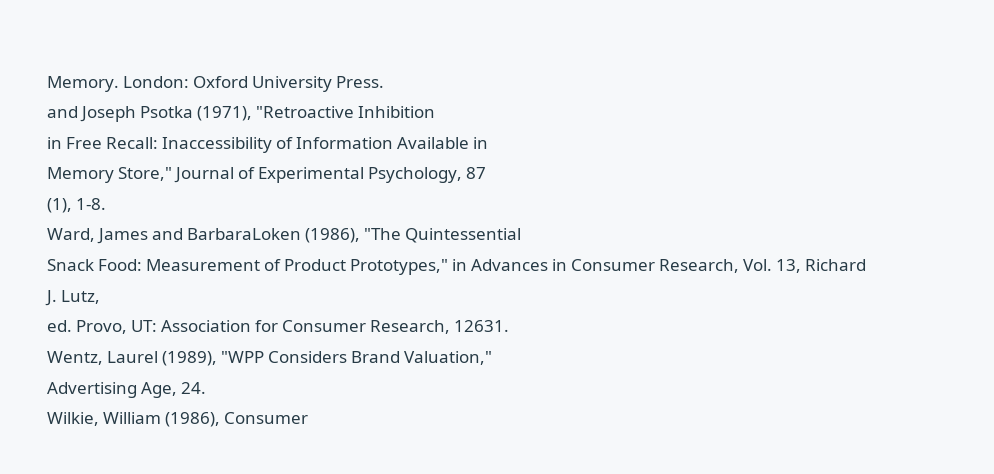Memory. London: Oxford University Press.
and Joseph Psotka (1971), "Retroactive Inhibition
in Free Recall: Inaccessibility of Information Available in
Memory Store," Journal of Experimental Psychology, 87
(1), 1-8.
Ward, James and BarbaraLoken (1986), "The Quintessential
Snack Food: Measurement of Product Prototypes," in Advances in Consumer Research, Vol. 13, Richard J. Lutz,
ed. Provo, UT: Association for Consumer Research, 12631.
Wentz, Laurel (1989), "WPP Considers Brand Valuation,"
Advertising Age, 24.
Wilkie, William (1986), Consumer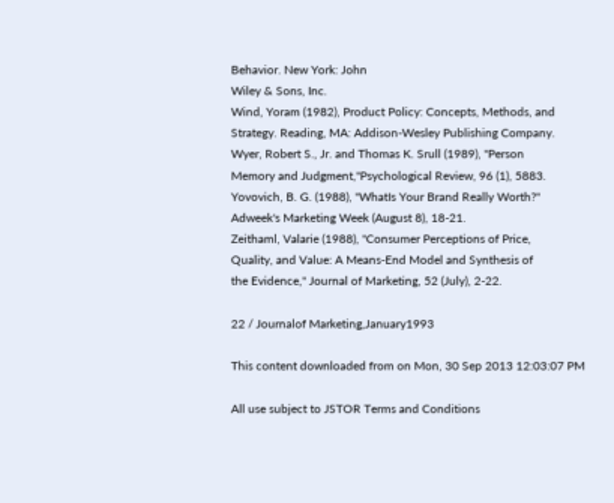Behavior. New York: John
Wiley & Sons, Inc.
Wind, Yoram (1982), Product Policy: Concepts, Methods, and
Strategy. Reading, MA: Addison-Wesley Publishing Company.
Wyer, Robert S., Jr. and Thomas K. Srull (1989), "Person
Memory and Judgment,"Psychological Review, 96 (1), 5883.
Yovovich, B. G. (1988), "WhatIs Your Brand Really Worth?"
Adweek's Marketing Week (August 8), 18-21.
Zeithaml, Valarie (1988), "Consumer Perceptions of Price,
Quality, and Value: A Means-End Model and Synthesis of
the Evidence," Journal of Marketing, 52 (July), 2-22.

22 / Journalof Marketing,January1993

This content downloaded from on Mon, 30 Sep 2013 12:03:07 PM

All use subject to JSTOR Terms and Conditions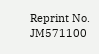Reprint No. JM571100